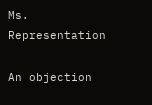Ms. Representation

An objection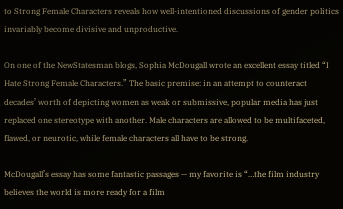to Strong Female Characters reveals how well-intentioned discussions of gender politics invariably become divisive and unproductive.

On one of the NewStatesman blogs, Sophia McDougall wrote an excellent essay titled “I Hate Strong Female Characters.” The basic premise: in an attempt to counteract decades’ worth of depicting women as weak or submissive, popular media has just replaced one stereotype with another. Male characters are allowed to be multifaceted, flawed, or neurotic, while female characters all have to be strong.

McDougall’s essay has some fantastic passages — my favorite is “…the film industry believes the world is more ready for a film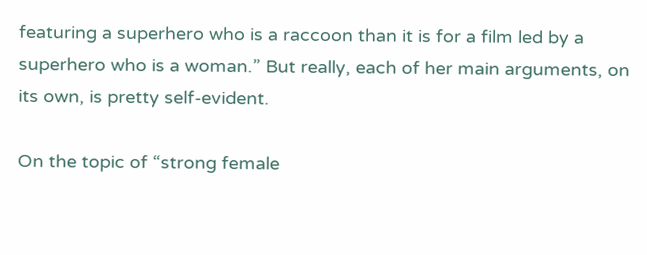featuring a superhero who is a raccoon than it is for a film led by a superhero who is a woman.” But really, each of her main arguments, on its own, is pretty self-evident.

On the topic of “strong female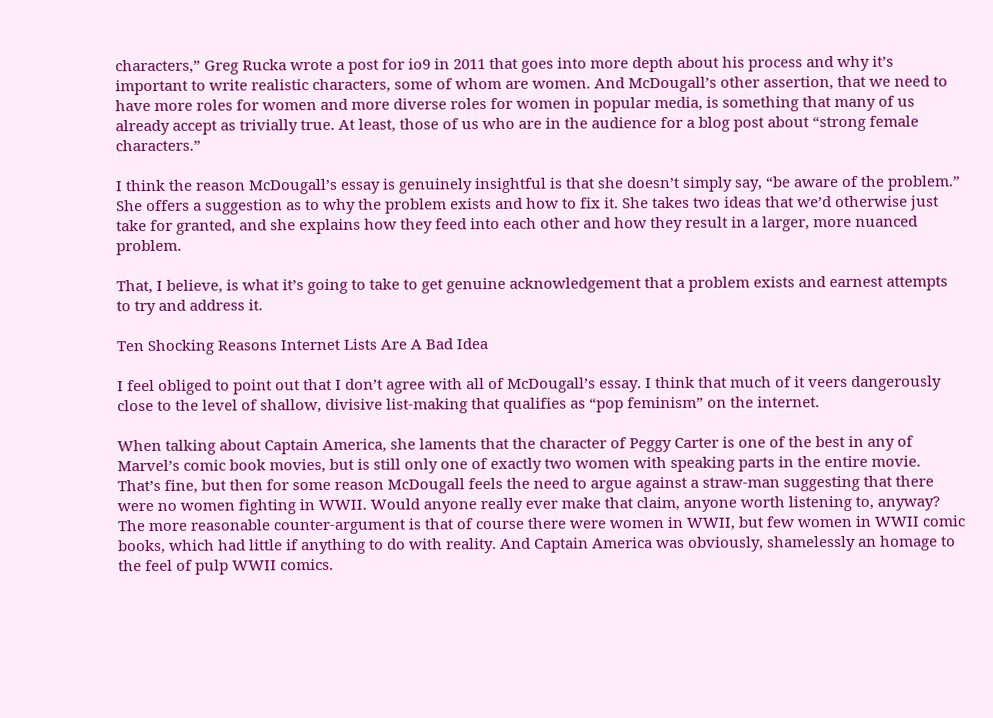characters,” Greg Rucka wrote a post for io9 in 2011 that goes into more depth about his process and why it’s important to write realistic characters, some of whom are women. And McDougall’s other assertion, that we need to have more roles for women and more diverse roles for women in popular media, is something that many of us already accept as trivially true. At least, those of us who are in the audience for a blog post about “strong female characters.”

I think the reason McDougall’s essay is genuinely insightful is that she doesn’t simply say, “be aware of the problem.” She offers a suggestion as to why the problem exists and how to fix it. She takes two ideas that we’d otherwise just take for granted, and she explains how they feed into each other and how they result in a larger, more nuanced problem.

That, I believe, is what it’s going to take to get genuine acknowledgement that a problem exists and earnest attempts to try and address it.

Ten Shocking Reasons Internet Lists Are A Bad Idea

I feel obliged to point out that I don’t agree with all of McDougall’s essay. I think that much of it veers dangerously close to the level of shallow, divisive list-making that qualifies as “pop feminism” on the internet.

When talking about Captain America, she laments that the character of Peggy Carter is one of the best in any of Marvel’s comic book movies, but is still only one of exactly two women with speaking parts in the entire movie. That’s fine, but then for some reason McDougall feels the need to argue against a straw-man suggesting that there were no women fighting in WWII. Would anyone really ever make that claim, anyone worth listening to, anyway? The more reasonable counter-argument is that of course there were women in WWII, but few women in WWII comic books, which had little if anything to do with reality. And Captain America was obviously, shamelessly an homage to the feel of pulp WWII comics.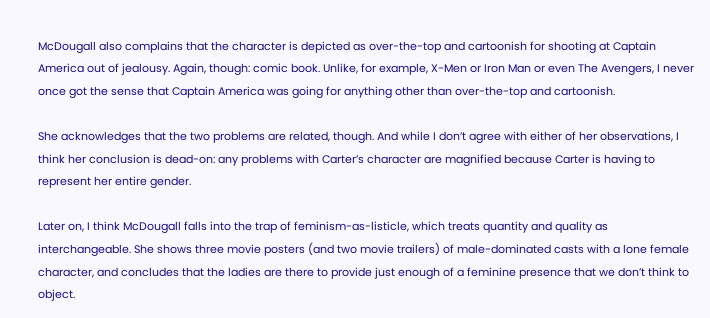McDougall also complains that the character is depicted as over-the-top and cartoonish for shooting at Captain America out of jealousy. Again, though: comic book. Unlike, for example, X-Men or Iron Man or even The Avengers, I never once got the sense that Captain America was going for anything other than over-the-top and cartoonish.

She acknowledges that the two problems are related, though. And while I don’t agree with either of her observations, I think her conclusion is dead-on: any problems with Carter’s character are magnified because Carter is having to represent her entire gender.

Later on, I think McDougall falls into the trap of feminism-as-listicle, which treats quantity and quality as interchangeable. She shows three movie posters (and two movie trailers) of male-dominated casts with a lone female character, and concludes that the ladies are there to provide just enough of a feminine presence that we don’t think to object.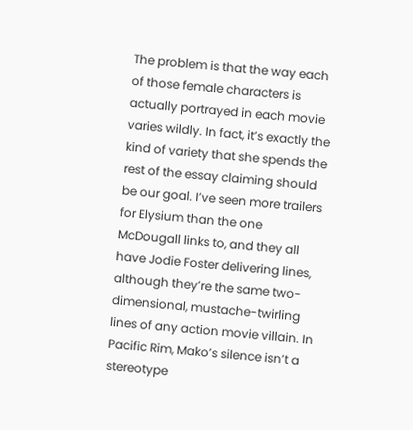The problem is that the way each of those female characters is actually portrayed in each movie varies wildly. In fact, it’s exactly the kind of variety that she spends the rest of the essay claiming should be our goal. I’ve seen more trailers for Elysium than the one McDougall links to, and they all have Jodie Foster delivering lines, although they’re the same two-dimensional, mustache-twirling lines of any action movie villain. In Pacific Rim, Mako’s silence isn’t a stereotype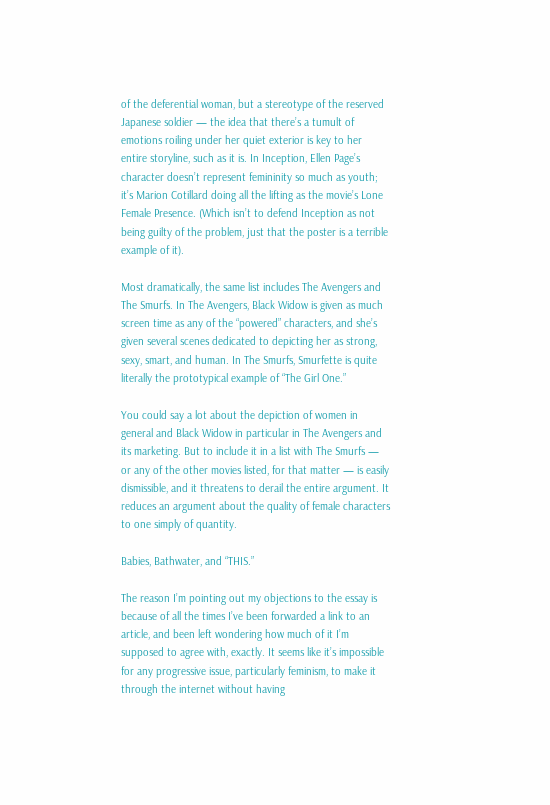of the deferential woman, but a stereotype of the reserved Japanese soldier — the idea that there’s a tumult of emotions roiling under her quiet exterior is key to her entire storyline, such as it is. In Inception, Ellen Page’s character doesn’t represent femininity so much as youth; it’s Marion Cotillard doing all the lifting as the movie’s Lone Female Presence. (Which isn’t to defend Inception as not being guilty of the problem, just that the poster is a terrible example of it).

Most dramatically, the same list includes The Avengers and The Smurfs. In The Avengers, Black Widow is given as much screen time as any of the “powered” characters, and she’s given several scenes dedicated to depicting her as strong, sexy, smart, and human. In The Smurfs, Smurfette is quite literally the prototypical example of “The Girl One.”

You could say a lot about the depiction of women in general and Black Widow in particular in The Avengers and its marketing. But to include it in a list with The Smurfs — or any of the other movies listed, for that matter — is easily dismissible, and it threatens to derail the entire argument. It reduces an argument about the quality of female characters to one simply of quantity.

Babies, Bathwater, and “THIS.”

The reason I’m pointing out my objections to the essay is because of all the times I’ve been forwarded a link to an article, and been left wondering how much of it I’m supposed to agree with, exactly. It seems like it’s impossible for any progressive issue, particularly feminism, to make it through the internet without having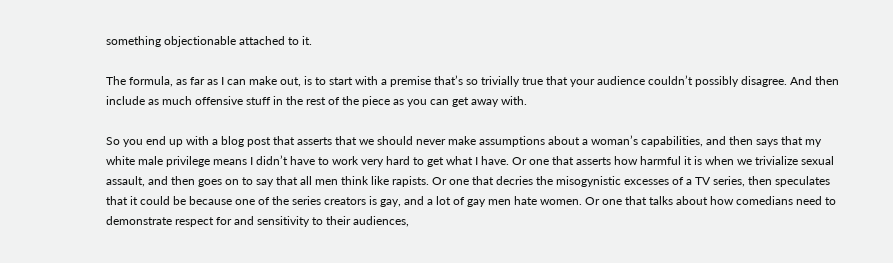something objectionable attached to it.

The formula, as far as I can make out, is to start with a premise that’s so trivially true that your audience couldn’t possibly disagree. And then include as much offensive stuff in the rest of the piece as you can get away with.

So you end up with a blog post that asserts that we should never make assumptions about a woman’s capabilities, and then says that my white male privilege means I didn’t have to work very hard to get what I have. Or one that asserts how harmful it is when we trivialize sexual assault, and then goes on to say that all men think like rapists. Or one that decries the misogynistic excesses of a TV series, then speculates that it could be because one of the series creators is gay, and a lot of gay men hate women. Or one that talks about how comedians need to demonstrate respect for and sensitivity to their audiences,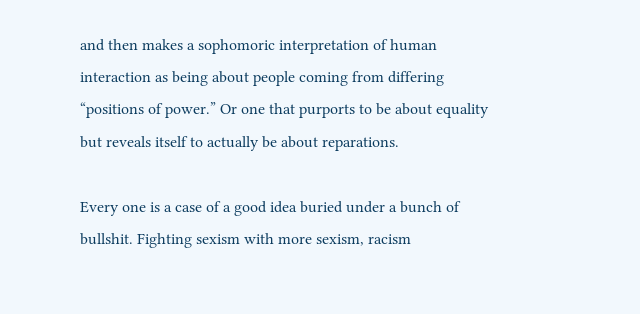and then makes a sophomoric interpretation of human interaction as being about people coming from differing “positions of power.” Or one that purports to be about equality but reveals itself to actually be about reparations.

Every one is a case of a good idea buried under a bunch of bullshit. Fighting sexism with more sexism, racism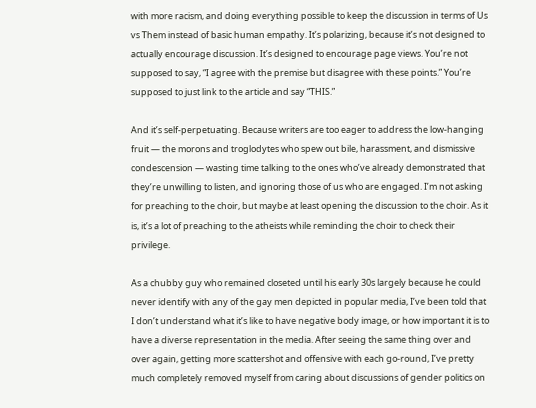with more racism, and doing everything possible to keep the discussion in terms of Us vs Them instead of basic human empathy. It’s polarizing, because it’s not designed to actually encourage discussion. It’s designed to encourage page views. You’re not supposed to say, “I agree with the premise but disagree with these points.” You’re supposed to just link to the article and say “THIS.”

And it’s self-perpetuating. Because writers are too eager to address the low-hanging fruit — the morons and troglodytes who spew out bile, harassment, and dismissive condescension — wasting time talking to the ones who’ve already demonstrated that they’re unwilling to listen, and ignoring those of us who are engaged. I’m not asking for preaching to the choir, but maybe at least opening the discussion to the choir. As it is, it’s a lot of preaching to the atheists while reminding the choir to check their privilege.

As a chubby guy who remained closeted until his early 30s largely because he could never identify with any of the gay men depicted in popular media, I’ve been told that I don’t understand what it’s like to have negative body image, or how important it is to have a diverse representation in the media. After seeing the same thing over and over again, getting more scattershot and offensive with each go-round, I’ve pretty much completely removed myself from caring about discussions of gender politics on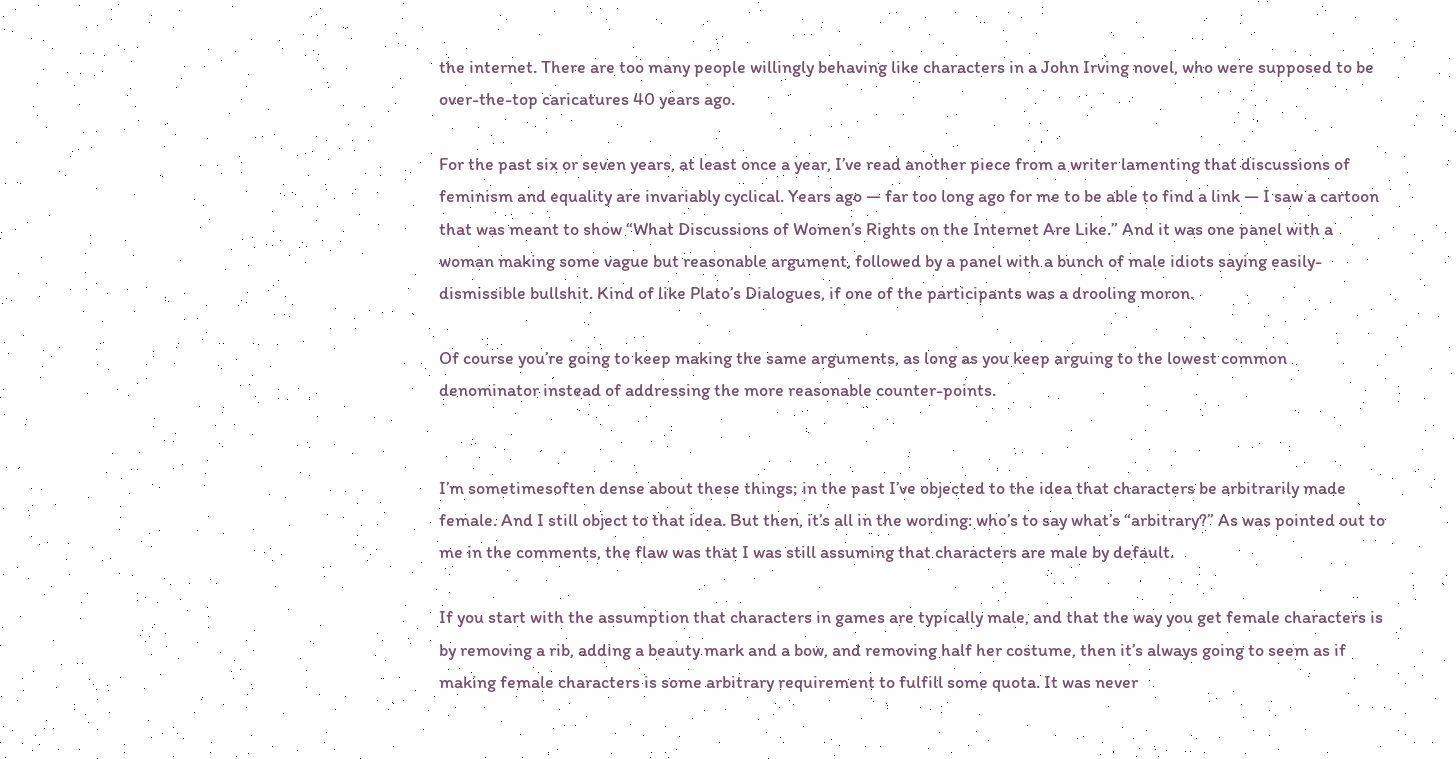the internet. There are too many people willingly behaving like characters in a John Irving novel, who were supposed to be over-the-top caricatures 40 years ago.

For the past six or seven years, at least once a year, I’ve read another piece from a writer lamenting that discussions of feminism and equality are invariably cyclical. Years ago — far too long ago for me to be able to find a link — I saw a cartoon that was meant to show “What Discussions of Women’s Rights on the Internet Are Like.” And it was one panel with a woman making some vague but reasonable argument, followed by a panel with a bunch of male idiots saying easily-dismissible bullshit. Kind of like Plato’s Dialogues, if one of the participants was a drooling moron.

Of course you’re going to keep making the same arguments, as long as you keep arguing to the lowest common denominator instead of addressing the more reasonable counter-points.


I’m sometimesoften dense about these things; in the past I’ve objected to the idea that characters be arbitrarily made female. And I still object to that idea. But then, it’s all in the wording: who’s to say what’s “arbitrary?” As was pointed out to me in the comments, the flaw was that I was still assuming that characters are male by default.

If you start with the assumption that characters in games are typically male, and that the way you get female characters is by removing a rib, adding a beauty mark and a bow, and removing half her costume, then it’s always going to seem as if making female characters is some arbitrary requirement to fulfill some quota. It was never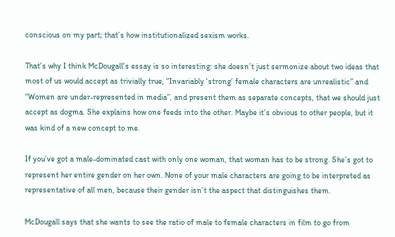conscious on my part; that’s how institutionalized sexism works.

That’s why I think McDougall’s essay is so interesting: she doesn’t just sermonize about two ideas that most of us would accept as trivially true, “Invariably ‘strong’ female characters are unrealistic” and “Women are under-represented in media”, and present them as separate concepts, that we should just accept as dogma. She explains how one feeds into the other. Maybe it’s obvious to other people, but it was kind of a new concept to me.

If you’ve got a male-dominated cast with only one woman, that woman has to be strong. She’s got to represent her entire gender on her own. None of your male characters are going to be interpreted as representative of all men, because their gender isn’t the aspect that distinguishes them.

McDougall says that she wants to see the ratio of male to female characters in film to go from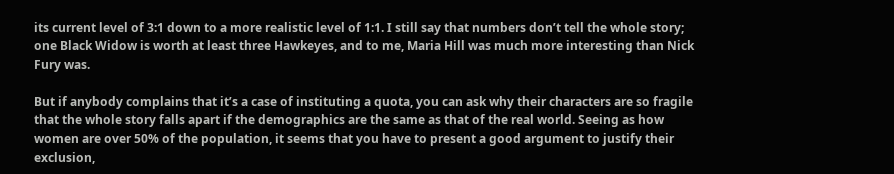its current level of 3:1 down to a more realistic level of 1:1. I still say that numbers don’t tell the whole story; one Black Widow is worth at least three Hawkeyes, and to me, Maria Hill was much more interesting than Nick Fury was.

But if anybody complains that it’s a case of instituting a quota, you can ask why their characters are so fragile that the whole story falls apart if the demographics are the same as that of the real world. Seeing as how women are over 50% of the population, it seems that you have to present a good argument to justify their exclusion,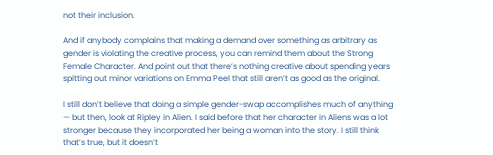not their inclusion.

And if anybody complains that making a demand over something as arbitrary as gender is violating the creative process, you can remind them about the Strong Female Character. And point out that there’s nothing creative about spending years spitting out minor variations on Emma Peel that still aren’t as good as the original.

I still don’t believe that doing a simple gender-swap accomplishes much of anything — but then, look at Ripley in Alien. I said before that her character in Aliens was a lot stronger because they incorporated her being a woman into the story. I still think that’s true, but it doesn’t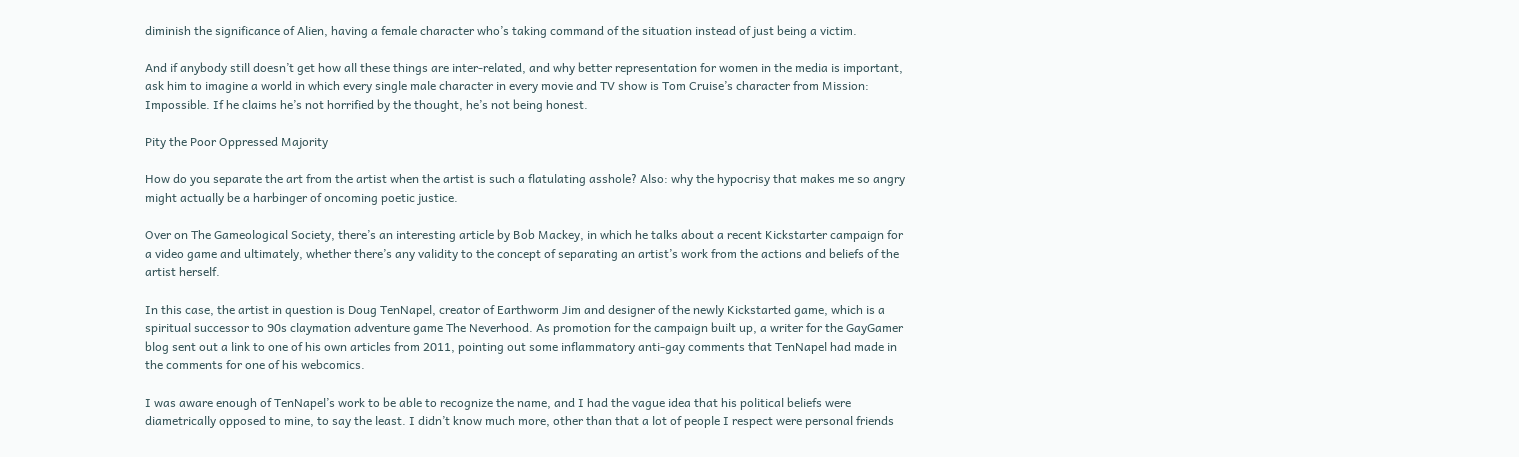diminish the significance of Alien, having a female character who’s taking command of the situation instead of just being a victim.

And if anybody still doesn’t get how all these things are inter-related, and why better representation for women in the media is important, ask him to imagine a world in which every single male character in every movie and TV show is Tom Cruise’s character from Mission: Impossible. If he claims he’s not horrified by the thought, he’s not being honest.

Pity the Poor Oppressed Majority

How do you separate the art from the artist when the artist is such a flatulating asshole? Also: why the hypocrisy that makes me so angry might actually be a harbinger of oncoming poetic justice.

Over on The Gameological Society, there’s an interesting article by Bob Mackey, in which he talks about a recent Kickstarter campaign for a video game and ultimately, whether there’s any validity to the concept of separating an artist’s work from the actions and beliefs of the artist herself.

In this case, the artist in question is Doug TenNapel, creator of Earthworm Jim and designer of the newly Kickstarted game, which is a spiritual successor to 90s claymation adventure game The Neverhood. As promotion for the campaign built up, a writer for the GayGamer blog sent out a link to one of his own articles from 2011, pointing out some inflammatory anti-gay comments that TenNapel had made in the comments for one of his webcomics.

I was aware enough of TenNapel’s work to be able to recognize the name, and I had the vague idea that his political beliefs were diametrically opposed to mine, to say the least. I didn’t know much more, other than that a lot of people I respect were personal friends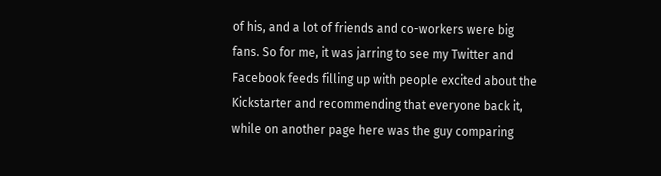of his, and a lot of friends and co-workers were big fans. So for me, it was jarring to see my Twitter and Facebook feeds filling up with people excited about the Kickstarter and recommending that everyone back it, while on another page here was the guy comparing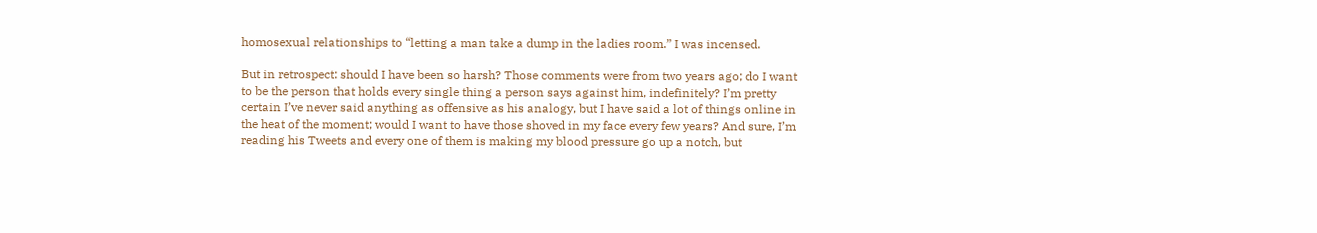homosexual relationships to “letting a man take a dump in the ladies room.” I was incensed.

But in retrospect: should I have been so harsh? Those comments were from two years ago; do I want to be the person that holds every single thing a person says against him, indefinitely? I’m pretty certain I’ve never said anything as offensive as his analogy, but I have said a lot of things online in the heat of the moment; would I want to have those shoved in my face every few years? And sure, I’m reading his Tweets and every one of them is making my blood pressure go up a notch, but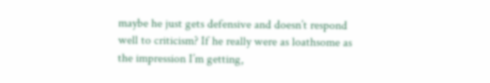maybe he just gets defensive and doesn’t respond well to criticism? If he really were as loathsome as the impression I’m getting,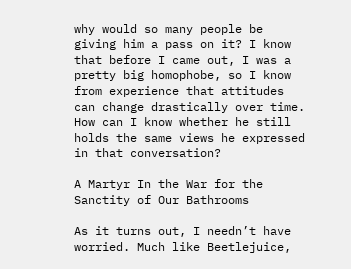why would so many people be giving him a pass on it? I know that before I came out, I was a pretty big homophobe, so I know from experience that attitudes can change drastically over time. How can I know whether he still holds the same views he expressed in that conversation?

A Martyr In the War for the Sanctity of Our Bathrooms

As it turns out, I needn’t have worried. Much like Beetlejuice,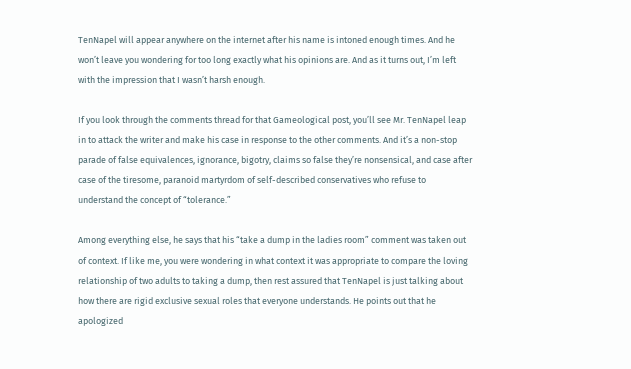TenNapel will appear anywhere on the internet after his name is intoned enough times. And he won’t leave you wondering for too long exactly what his opinions are. And as it turns out, I’m left with the impression that I wasn’t harsh enough.

If you look through the comments thread for that Gameological post, you’ll see Mr. TenNapel leap in to attack the writer and make his case in response to the other comments. And it’s a non-stop parade of false equivalences, ignorance, bigotry, claims so false they’re nonsensical, and case after case of the tiresome, paranoid martyrdom of self-described conservatives who refuse to understand the concept of “tolerance.”

Among everything else, he says that his “take a dump in the ladies room” comment was taken out of context. If like me, you were wondering in what context it was appropriate to compare the loving relationship of two adults to taking a dump, then rest assured that TenNapel is just talking about how there are rigid exclusive sexual roles that everyone understands. He points out that he apologized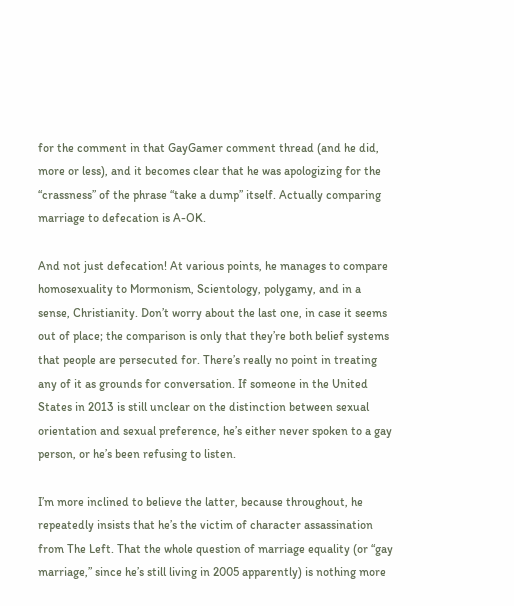for the comment in that GayGamer comment thread (and he did, more or less), and it becomes clear that he was apologizing for the “crassness” of the phrase “take a dump” itself. Actually comparing marriage to defecation is A-OK.

And not just defecation! At various points, he manages to compare homosexuality to Mormonism, Scientology, polygamy, and in a sense, Christianity. Don’t worry about the last one, in case it seems out of place; the comparison is only that they’re both belief systems that people are persecuted for. There’s really no point in treating any of it as grounds for conversation. If someone in the United States in 2013 is still unclear on the distinction between sexual orientation and sexual preference, he’s either never spoken to a gay person, or he’s been refusing to listen.

I’m more inclined to believe the latter, because throughout, he repeatedly insists that he’s the victim of character assassination from The Left. That the whole question of marriage equality (or “gay marriage,” since he’s still living in 2005 apparently) is nothing more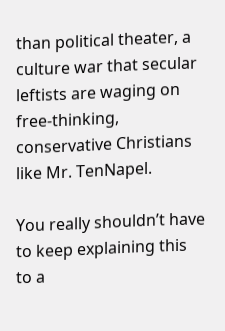than political theater, a culture war that secular leftists are waging on free-thinking, conservative Christians like Mr. TenNapel.

You really shouldn’t have to keep explaining this to a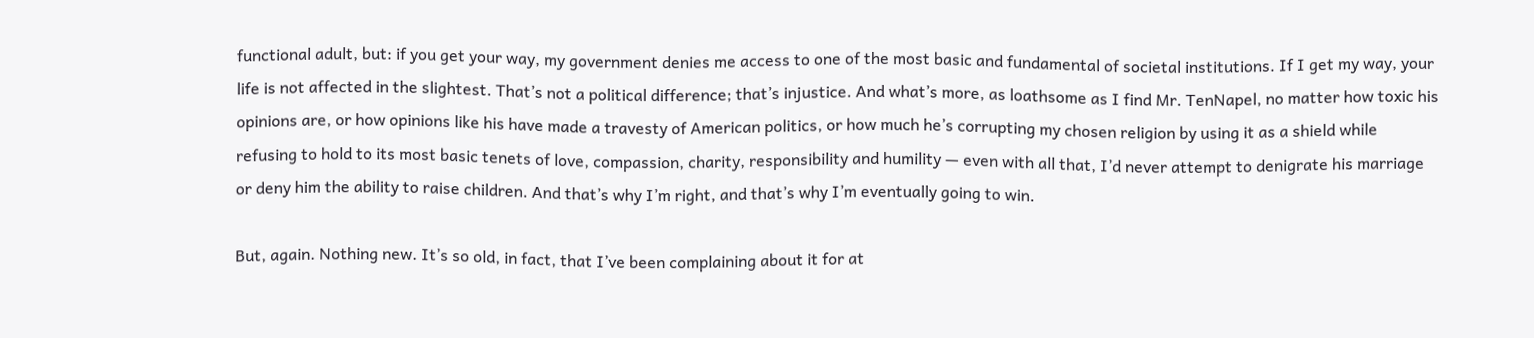functional adult, but: if you get your way, my government denies me access to one of the most basic and fundamental of societal institutions. If I get my way, your life is not affected in the slightest. That’s not a political difference; that’s injustice. And what’s more, as loathsome as I find Mr. TenNapel, no matter how toxic his opinions are, or how opinions like his have made a travesty of American politics, or how much he’s corrupting my chosen religion by using it as a shield while refusing to hold to its most basic tenets of love, compassion, charity, responsibility and humility — even with all that, I’d never attempt to denigrate his marriage or deny him the ability to raise children. And that’s why I’m right, and that’s why I’m eventually going to win.

But, again. Nothing new. It’s so old, in fact, that I’ve been complaining about it for at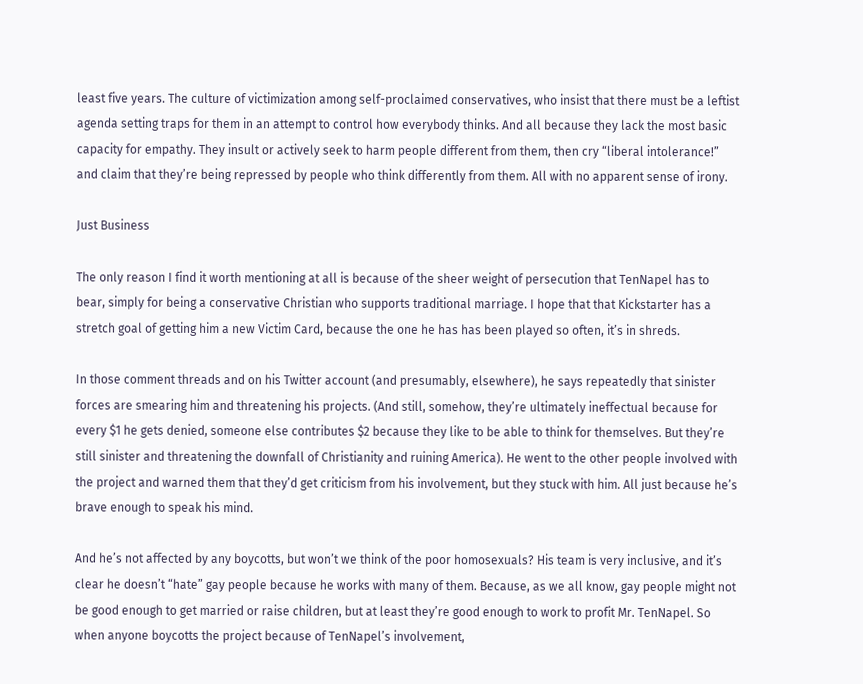least five years. The culture of victimization among self-proclaimed conservatives, who insist that there must be a leftist agenda setting traps for them in an attempt to control how everybody thinks. And all because they lack the most basic capacity for empathy. They insult or actively seek to harm people different from them, then cry “liberal intolerance!” and claim that they’re being repressed by people who think differently from them. All with no apparent sense of irony.

Just Business

The only reason I find it worth mentioning at all is because of the sheer weight of persecution that TenNapel has to bear, simply for being a conservative Christian who supports traditional marriage. I hope that that Kickstarter has a stretch goal of getting him a new Victim Card, because the one he has has been played so often, it’s in shreds.

In those comment threads and on his Twitter account (and presumably, elsewhere), he says repeatedly that sinister forces are smearing him and threatening his projects. (And still, somehow, they’re ultimately ineffectual because for every $1 he gets denied, someone else contributes $2 because they like to be able to think for themselves. But they’re still sinister and threatening the downfall of Christianity and ruining America). He went to the other people involved with the project and warned them that they’d get criticism from his involvement, but they stuck with him. All just because he’s brave enough to speak his mind.

And he’s not affected by any boycotts, but won’t we think of the poor homosexuals? His team is very inclusive, and it’s clear he doesn’t “hate” gay people because he works with many of them. Because, as we all know, gay people might not be good enough to get married or raise children, but at least they’re good enough to work to profit Mr. TenNapel. So when anyone boycotts the project because of TenNapel’s involvement,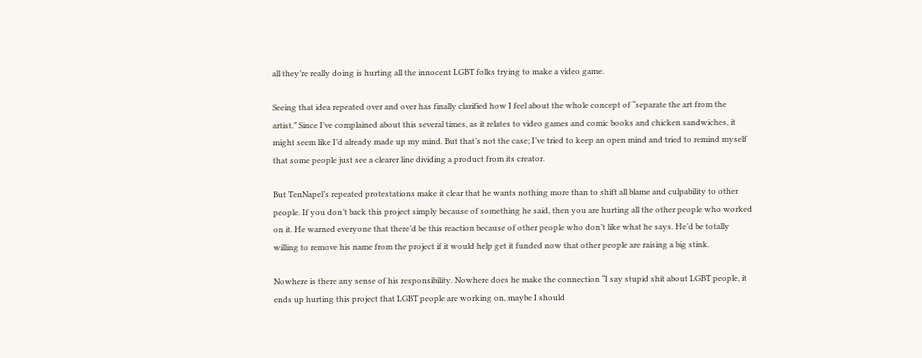all they’re really doing is hurting all the innocent LGBT folks trying to make a video game.

Seeing that idea repeated over and over has finally clarified how I feel about the whole concept of “separate the art from the artist.” Since I’ve complained about this several times, as it relates to video games and comic books and chicken sandwiches, it might seem like I’d already made up my mind. But that’s not the case; I’ve tried to keep an open mind and tried to remind myself that some people just see a clearer line dividing a product from its creator.

But TenNapel’s repeated protestations make it clear that he wants nothing more than to shift all blame and culpability to other people. If you don’t back this project simply because of something he said, then you are hurting all the other people who worked on it. He warned everyone that there’d be this reaction because of other people who don’t like what he says. He’d be totally willing to remove his name from the project if it would help get it funded now that other people are raising a big stink.

Nowhere is there any sense of his responsibility. Nowhere does he make the connection “I say stupid shit about LGBT people, it ends up hurting this project that LGBT people are working on, maybe I should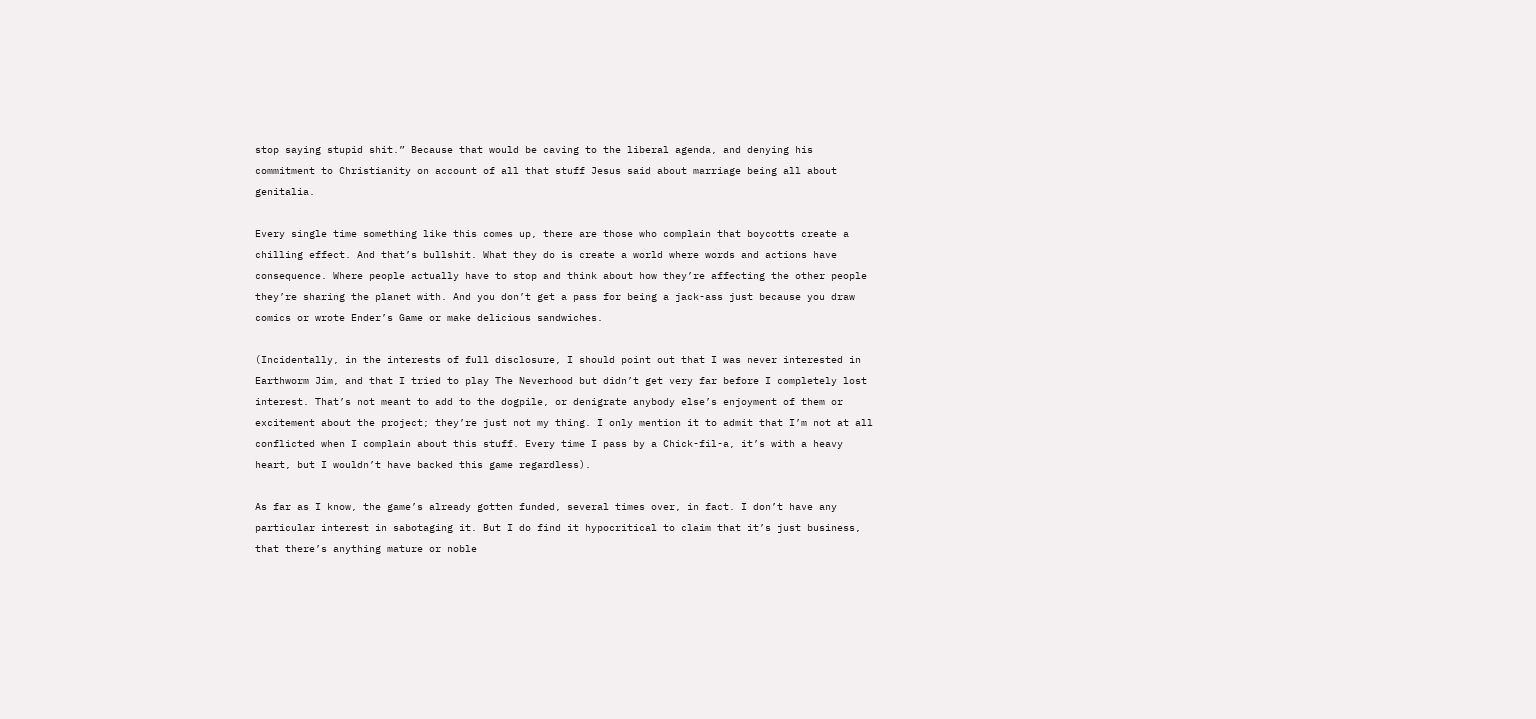stop saying stupid shit.” Because that would be caving to the liberal agenda, and denying his commitment to Christianity on account of all that stuff Jesus said about marriage being all about genitalia.

Every single time something like this comes up, there are those who complain that boycotts create a chilling effect. And that’s bullshit. What they do is create a world where words and actions have consequence. Where people actually have to stop and think about how they’re affecting the other people they’re sharing the planet with. And you don’t get a pass for being a jack-ass just because you draw comics or wrote Ender’s Game or make delicious sandwiches.

(Incidentally, in the interests of full disclosure, I should point out that I was never interested in Earthworm Jim, and that I tried to play The Neverhood but didn’t get very far before I completely lost interest. That’s not meant to add to the dogpile, or denigrate anybody else’s enjoyment of them or excitement about the project; they’re just not my thing. I only mention it to admit that I’m not at all conflicted when I complain about this stuff. Every time I pass by a Chick-fil-a, it’s with a heavy heart, but I wouldn’t have backed this game regardless).

As far as I know, the game’s already gotten funded, several times over, in fact. I don’t have any particular interest in sabotaging it. But I do find it hypocritical to claim that it’s just business, that there’s anything mature or noble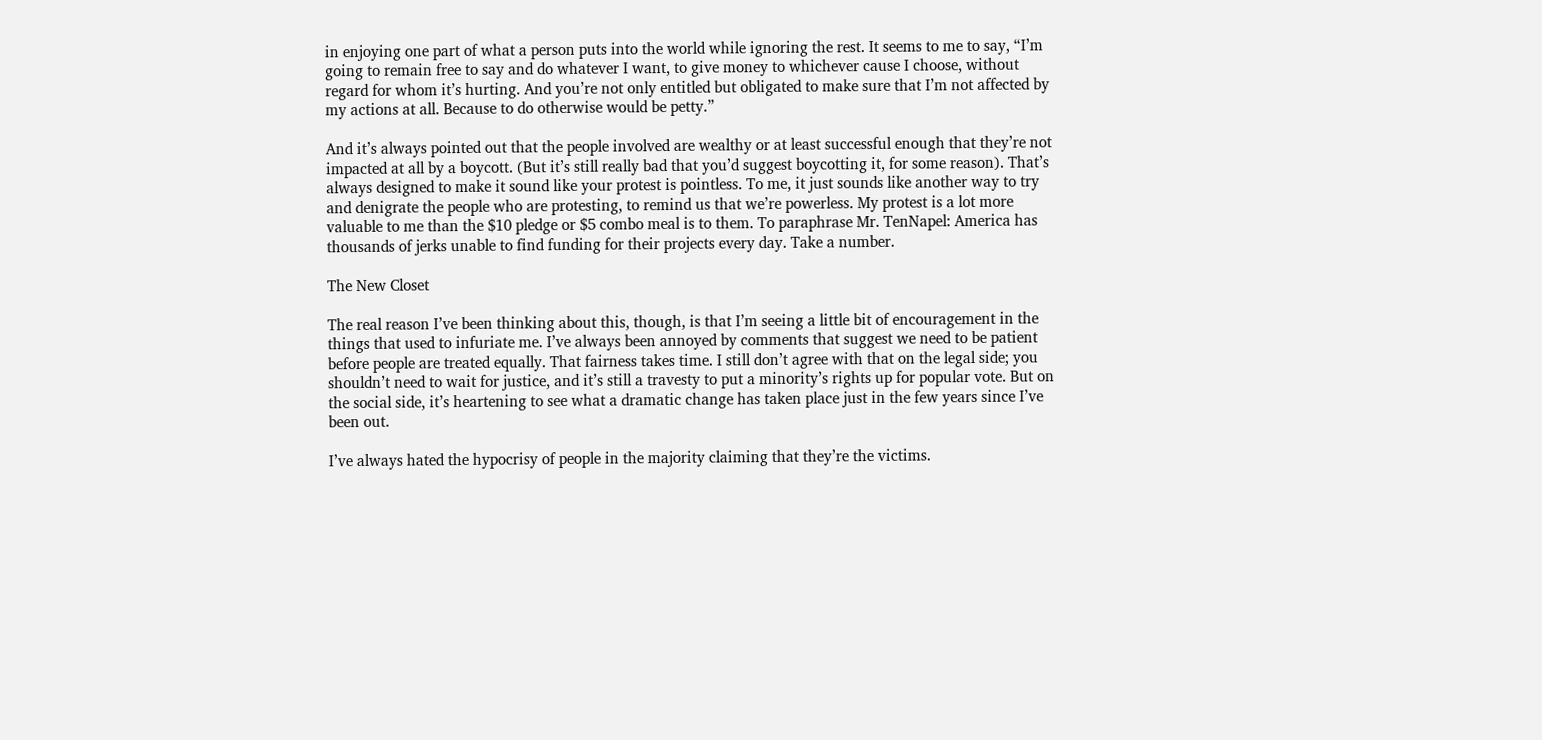in enjoying one part of what a person puts into the world while ignoring the rest. It seems to me to say, “I’m going to remain free to say and do whatever I want, to give money to whichever cause I choose, without regard for whom it’s hurting. And you’re not only entitled but obligated to make sure that I’m not affected by my actions at all. Because to do otherwise would be petty.”

And it’s always pointed out that the people involved are wealthy or at least successful enough that they’re not impacted at all by a boycott. (But it’s still really bad that you’d suggest boycotting it, for some reason). That’s always designed to make it sound like your protest is pointless. To me, it just sounds like another way to try and denigrate the people who are protesting, to remind us that we’re powerless. My protest is a lot more valuable to me than the $10 pledge or $5 combo meal is to them. To paraphrase Mr. TenNapel: America has thousands of jerks unable to find funding for their projects every day. Take a number.

The New Closet

The real reason I’ve been thinking about this, though, is that I’m seeing a little bit of encouragement in the things that used to infuriate me. I’ve always been annoyed by comments that suggest we need to be patient before people are treated equally. That fairness takes time. I still don’t agree with that on the legal side; you shouldn’t need to wait for justice, and it’s still a travesty to put a minority’s rights up for popular vote. But on the social side, it’s heartening to see what a dramatic change has taken place just in the few years since I’ve been out.

I’ve always hated the hypocrisy of people in the majority claiming that they’re the victims.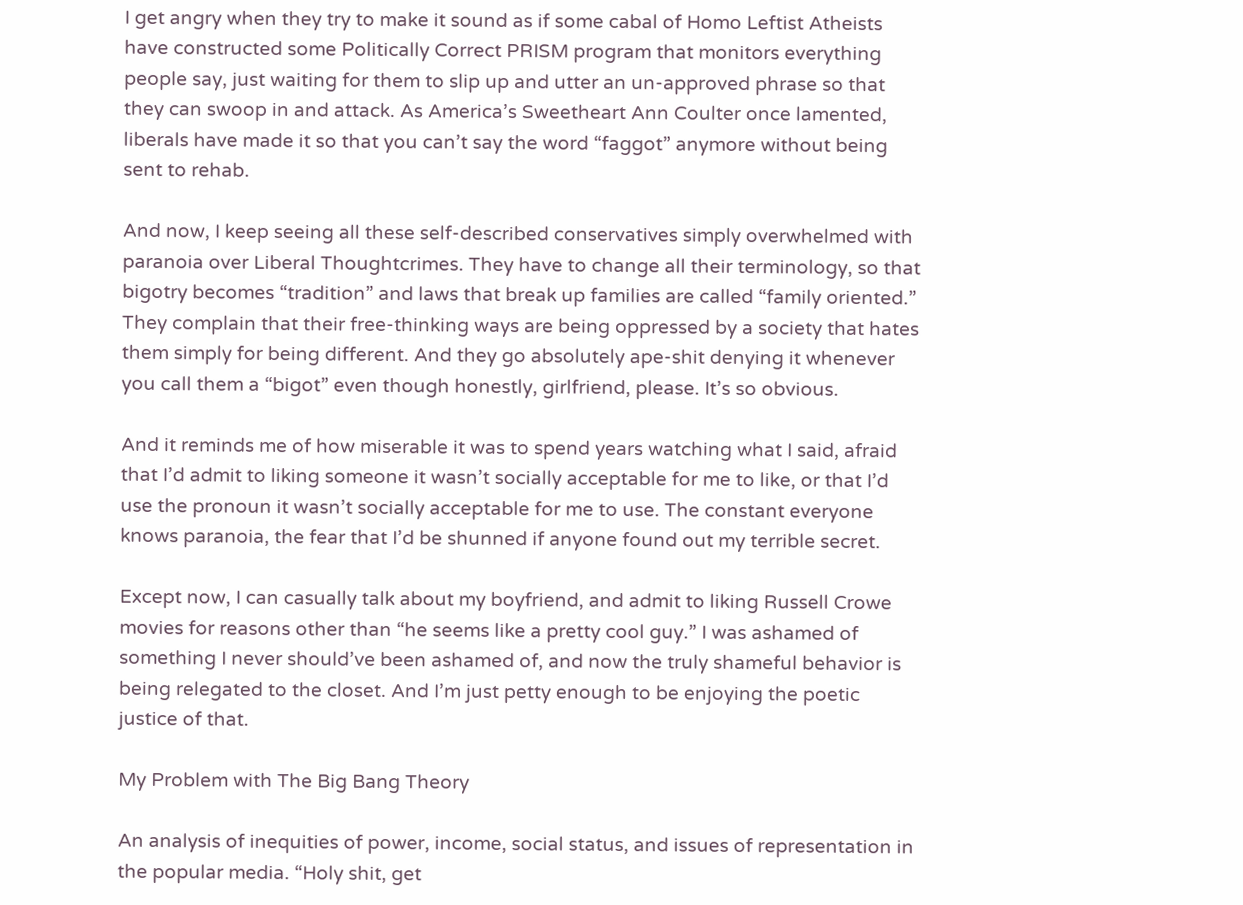I get angry when they try to make it sound as if some cabal of Homo Leftist Atheists have constructed some Politically Correct PRISM program that monitors everything people say, just waiting for them to slip up and utter an un-approved phrase so that they can swoop in and attack. As America’s Sweetheart Ann Coulter once lamented, liberals have made it so that you can’t say the word “faggot” anymore without being sent to rehab.

And now, I keep seeing all these self-described conservatives simply overwhelmed with paranoia over Liberal Thoughtcrimes. They have to change all their terminology, so that bigotry becomes “tradition” and laws that break up families are called “family oriented.” They complain that their free-thinking ways are being oppressed by a society that hates them simply for being different. And they go absolutely ape-shit denying it whenever you call them a “bigot” even though honestly, girlfriend, please. It’s so obvious.

And it reminds me of how miserable it was to spend years watching what I said, afraid that I’d admit to liking someone it wasn’t socially acceptable for me to like, or that I’d use the pronoun it wasn’t socially acceptable for me to use. The constant everyone knows paranoia, the fear that I’d be shunned if anyone found out my terrible secret.

Except now, I can casually talk about my boyfriend, and admit to liking Russell Crowe movies for reasons other than “he seems like a pretty cool guy.” I was ashamed of something I never should’ve been ashamed of, and now the truly shameful behavior is being relegated to the closet. And I’m just petty enough to be enjoying the poetic justice of that.

My Problem with The Big Bang Theory

An analysis of inequities of power, income, social status, and issues of representation in the popular media. “Holy shit, get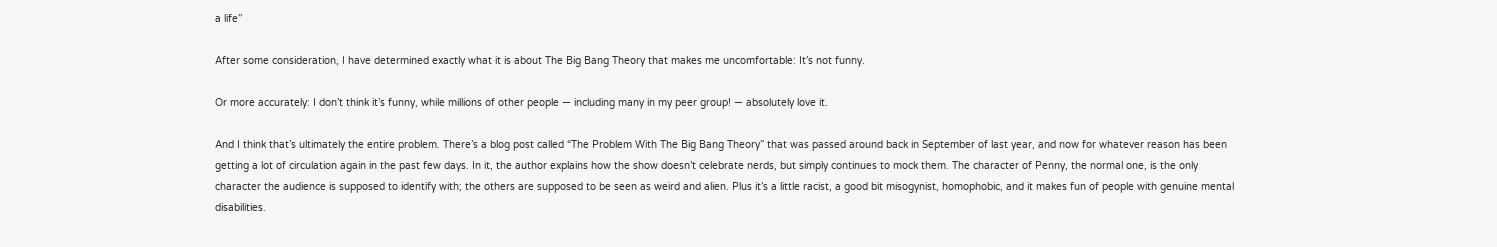a life”

After some consideration, I have determined exactly what it is about The Big Bang Theory that makes me uncomfortable: It’s not funny.

Or more accurately: I don’t think it’s funny, while millions of other people — including many in my peer group! — absolutely love it.

And I think that’s ultimately the entire problem. There’s a blog post called “The Problem With The Big Bang Theory” that was passed around back in September of last year, and now for whatever reason has been getting a lot of circulation again in the past few days. In it, the author explains how the show doesn’t celebrate nerds, but simply continues to mock them. The character of Penny, the normal one, is the only character the audience is supposed to identify with; the others are supposed to be seen as weird and alien. Plus it’s a little racist, a good bit misogynist, homophobic, and it makes fun of people with genuine mental disabilities.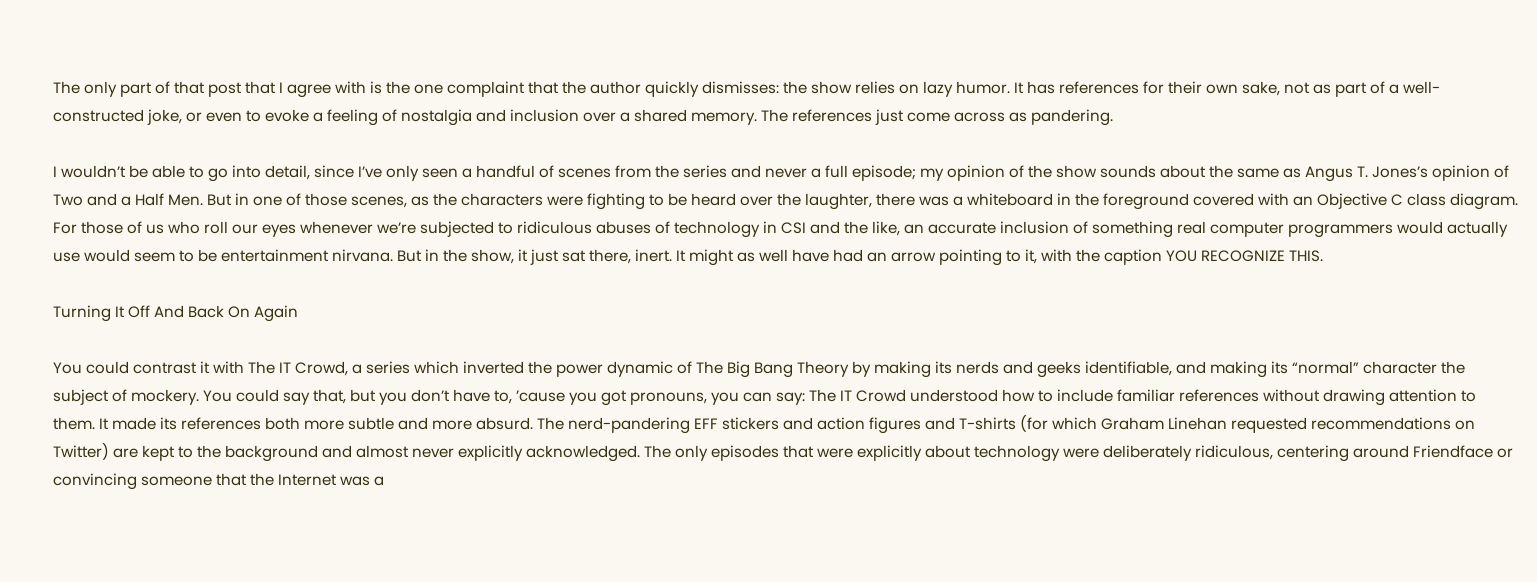The only part of that post that I agree with is the one complaint that the author quickly dismisses: the show relies on lazy humor. It has references for their own sake, not as part of a well-constructed joke, or even to evoke a feeling of nostalgia and inclusion over a shared memory. The references just come across as pandering.

I wouldn’t be able to go into detail, since I’ve only seen a handful of scenes from the series and never a full episode; my opinion of the show sounds about the same as Angus T. Jones’s opinion of Two and a Half Men. But in one of those scenes, as the characters were fighting to be heard over the laughter, there was a whiteboard in the foreground covered with an Objective C class diagram. For those of us who roll our eyes whenever we’re subjected to ridiculous abuses of technology in CSI and the like, an accurate inclusion of something real computer programmers would actually use would seem to be entertainment nirvana. But in the show, it just sat there, inert. It might as well have had an arrow pointing to it, with the caption YOU RECOGNIZE THIS.

Turning It Off And Back On Again

You could contrast it with The IT Crowd, a series which inverted the power dynamic of The Big Bang Theory by making its nerds and geeks identifiable, and making its “normal” character the subject of mockery. You could say that, but you don’t have to, ’cause you got pronouns, you can say: The IT Crowd understood how to include familiar references without drawing attention to them. It made its references both more subtle and more absurd. The nerd-pandering EFF stickers and action figures and T-shirts (for which Graham Linehan requested recommendations on Twitter) are kept to the background and almost never explicitly acknowledged. The only episodes that were explicitly about technology were deliberately ridiculous, centering around Friendface or convincing someone that the Internet was a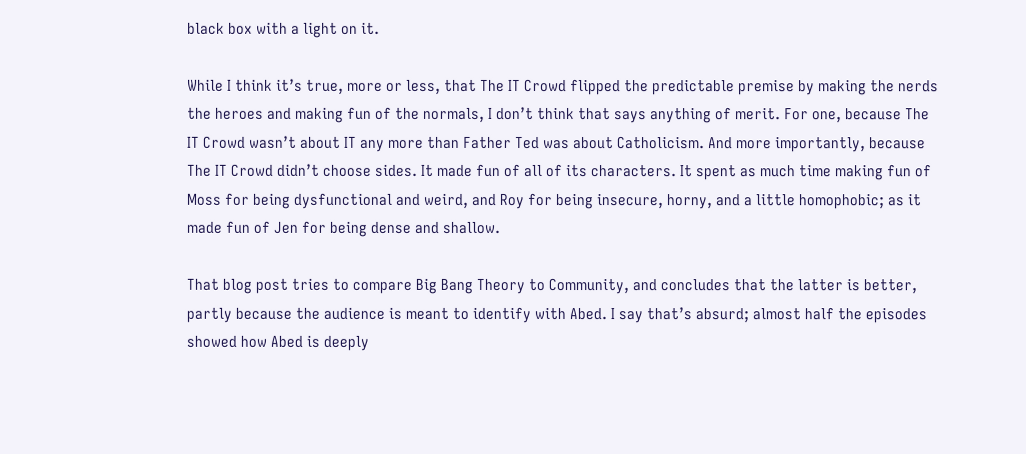black box with a light on it.

While I think it’s true, more or less, that The IT Crowd flipped the predictable premise by making the nerds the heroes and making fun of the normals, I don’t think that says anything of merit. For one, because The IT Crowd wasn’t about IT any more than Father Ted was about Catholicism. And more importantly, because The IT Crowd didn’t choose sides. It made fun of all of its characters. It spent as much time making fun of Moss for being dysfunctional and weird, and Roy for being insecure, horny, and a little homophobic; as it made fun of Jen for being dense and shallow.

That blog post tries to compare Big Bang Theory to Community, and concludes that the latter is better, partly because the audience is meant to identify with Abed. I say that’s absurd; almost half the episodes showed how Abed is deeply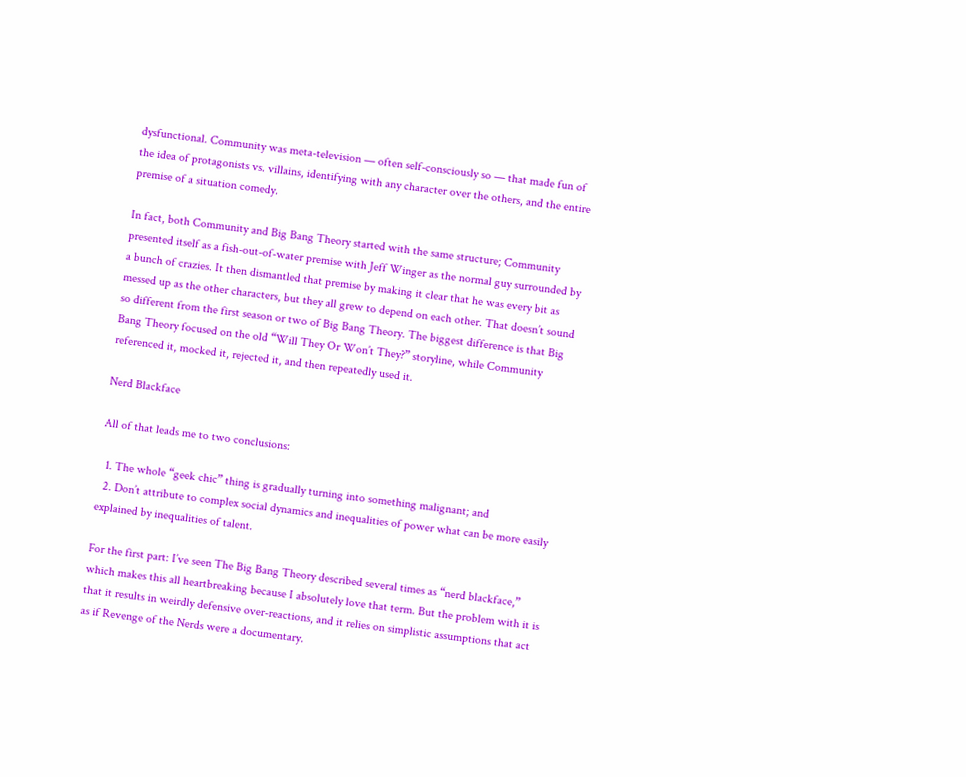dysfunctional. Community was meta-television — often self-consciously so — that made fun of the idea of protagonists vs. villains, identifying with any character over the others, and the entire premise of a situation comedy.

In fact, both Community and Big Bang Theory started with the same structure; Community presented itself as a fish-out-of-water premise with Jeff Winger as the normal guy surrounded by a bunch of crazies. It then dismantled that premise by making it clear that he was every bit as messed up as the other characters, but they all grew to depend on each other. That doesn’t sound so different from the first season or two of Big Bang Theory. The biggest difference is that Big Bang Theory focused on the old “Will They Or Won’t They?” storyline, while Community referenced it, mocked it, rejected it, and then repeatedly used it.

Nerd Blackface

All of that leads me to two conclusions:

  1. The whole “geek chic” thing is gradually turning into something malignant; and
  2. Don’t attribute to complex social dynamics and inequalities of power what can be more easily explained by inequalities of talent.

For the first part: I’ve seen The Big Bang Theory described several times as “nerd blackface,” which makes this all heartbreaking because I absolutely love that term. But the problem with it is that it results in weirdly defensive over-reactions, and it relies on simplistic assumptions that act as if Revenge of the Nerds were a documentary.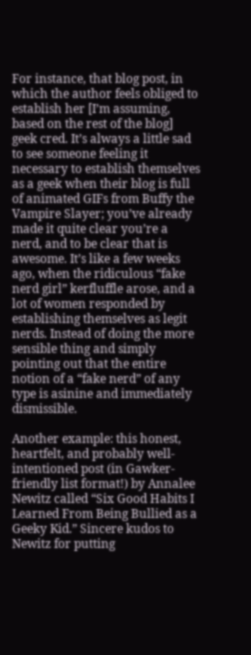For instance, that blog post, in which the author feels obliged to establish her [I’m assuming, based on the rest of the blog] geek cred. It’s always a little sad to see someone feeling it necessary to establish themselves as a geek when their blog is full of animated GIFs from Buffy the Vampire Slayer; you’ve already made it quite clear you’re a nerd, and to be clear that is awesome. It’s like a few weeks ago, when the ridiculous “fake nerd girl” kerfluffle arose, and a lot of women responded by establishing themselves as legit nerds. Instead of doing the more sensible thing and simply pointing out that the entire notion of a “fake nerd” of any type is asinine and immediately dismissible.

Another example: this honest, heartfelt, and probably well-intentioned post (in Gawker-friendly list format!) by Annalee Newitz called “Six Good Habits I Learned From Being Bullied as a Geeky Kid.” Sincere kudos to Newitz for putting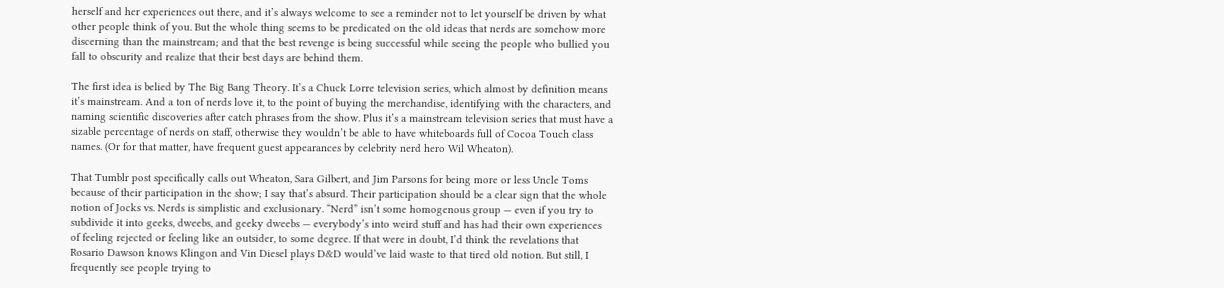herself and her experiences out there, and it’s always welcome to see a reminder not to let yourself be driven by what other people think of you. But the whole thing seems to be predicated on the old ideas that nerds are somehow more discerning than the mainstream; and that the best revenge is being successful while seeing the people who bullied you fall to obscurity and realize that their best days are behind them.

The first idea is belied by The Big Bang Theory. It’s a Chuck Lorre television series, which almost by definition means it’s mainstream. And a ton of nerds love it, to the point of buying the merchandise, identifying with the characters, and naming scientific discoveries after catch phrases from the show. Plus it’s a mainstream television series that must have a sizable percentage of nerds on staff, otherwise they wouldn’t be able to have whiteboards full of Cocoa Touch class names. (Or for that matter, have frequent guest appearances by celebrity nerd hero Wil Wheaton).

That Tumblr post specifically calls out Wheaton, Sara Gilbert, and Jim Parsons for being more or less Uncle Toms because of their participation in the show; I say that’s absurd. Their participation should be a clear sign that the whole notion of Jocks vs. Nerds is simplistic and exclusionary. “Nerd” isn’t some homogenous group — even if you try to subdivide it into geeks, dweebs, and geeky dweebs — everybody’s into weird stuff and has had their own experiences of feeling rejected or feeling like an outsider, to some degree. If that were in doubt, I’d think the revelations that Rosario Dawson knows Klingon and Vin Diesel plays D&D would’ve laid waste to that tired old notion. But still, I frequently see people trying to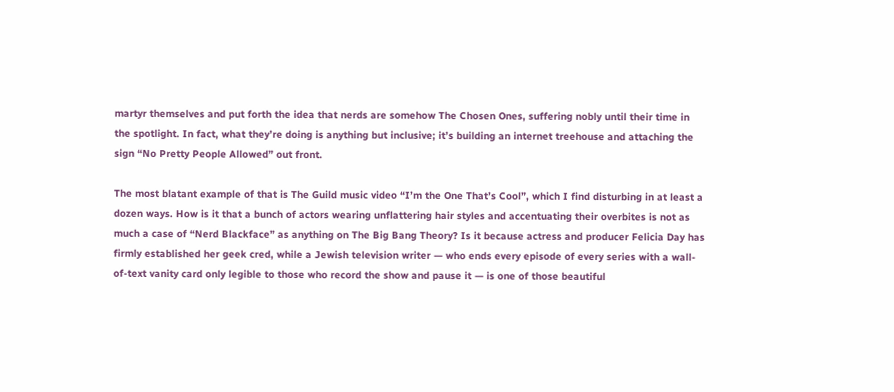martyr themselves and put forth the idea that nerds are somehow The Chosen Ones, suffering nobly until their time in the spotlight. In fact, what they’re doing is anything but inclusive; it’s building an internet treehouse and attaching the sign “No Pretty People Allowed” out front.

The most blatant example of that is The Guild music video “I’m the One That’s Cool”, which I find disturbing in at least a dozen ways. How is it that a bunch of actors wearing unflattering hair styles and accentuating their overbites is not as much a case of “Nerd Blackface” as anything on The Big Bang Theory? Is it because actress and producer Felicia Day has firmly established her geek cred, while a Jewish television writer — who ends every episode of every series with a wall-of-text vanity card only legible to those who record the show and pause it — is one of those beautiful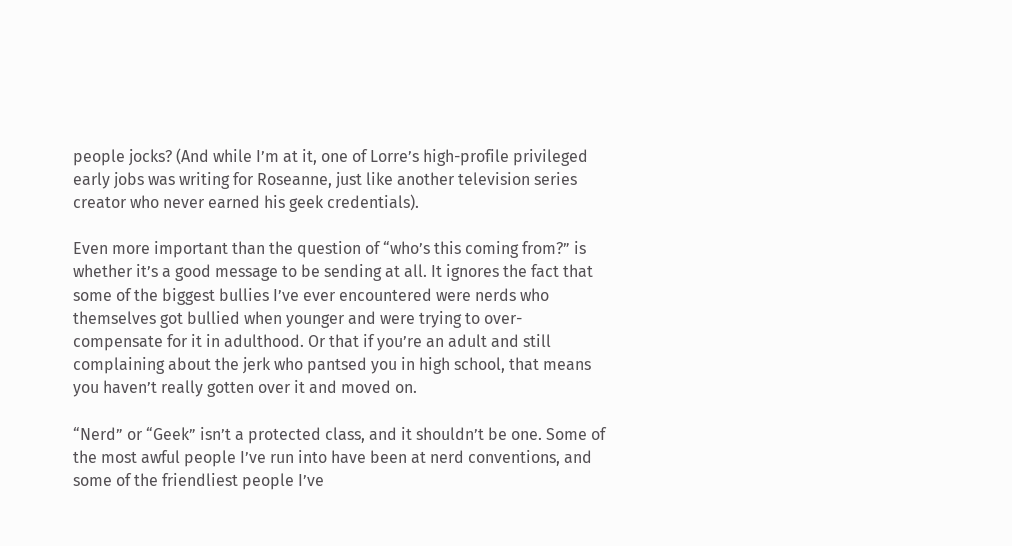people jocks? (And while I’m at it, one of Lorre’s high-profile privileged early jobs was writing for Roseanne, just like another television series creator who never earned his geek credentials).

Even more important than the question of “who’s this coming from?” is whether it’s a good message to be sending at all. It ignores the fact that some of the biggest bullies I’ve ever encountered were nerds who themselves got bullied when younger and were trying to over-compensate for it in adulthood. Or that if you’re an adult and still complaining about the jerk who pantsed you in high school, that means you haven’t really gotten over it and moved on.

“Nerd” or “Geek” isn’t a protected class, and it shouldn’t be one. Some of the most awful people I’ve run into have been at nerd conventions, and some of the friendliest people I’ve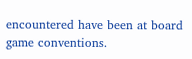encountered have been at board game conventions.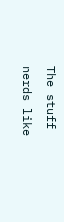The stuff nerds like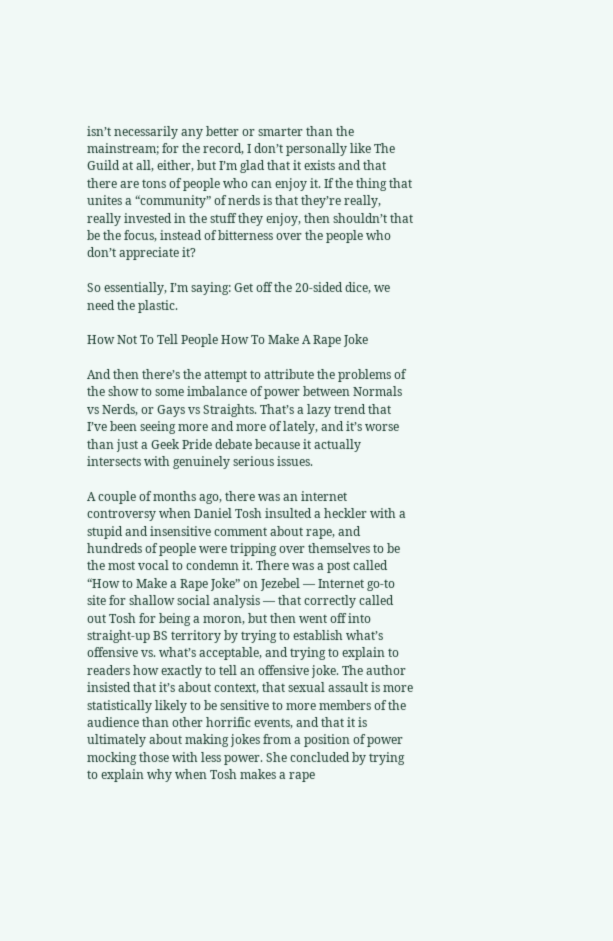isn’t necessarily any better or smarter than the mainstream; for the record, I don’t personally like The Guild at all, either, but I’m glad that it exists and that there are tons of people who can enjoy it. If the thing that unites a “community” of nerds is that they’re really, really invested in the stuff they enjoy, then shouldn’t that be the focus, instead of bitterness over the people who don’t appreciate it?

So essentially, I’m saying: Get off the 20-sided dice, we need the plastic.

How Not To Tell People How To Make A Rape Joke

And then there’s the attempt to attribute the problems of the show to some imbalance of power between Normals vs Nerds, or Gays vs Straights. That’s a lazy trend that I’ve been seeing more and more of lately, and it’s worse than just a Geek Pride debate because it actually intersects with genuinely serious issues.

A couple of months ago, there was an internet controversy when Daniel Tosh insulted a heckler with a stupid and insensitive comment about rape, and hundreds of people were tripping over themselves to be the most vocal to condemn it. There was a post called “How to Make a Rape Joke” on Jezebel — Internet go-to site for shallow social analysis — that correctly called out Tosh for being a moron, but then went off into straight-up BS territory by trying to establish what’s offensive vs. what’s acceptable, and trying to explain to readers how exactly to tell an offensive joke. The author insisted that it’s about context, that sexual assault is more statistically likely to be sensitive to more members of the audience than other horrific events, and that it is ultimately about making jokes from a position of power mocking those with less power. She concluded by trying to explain why when Tosh makes a rape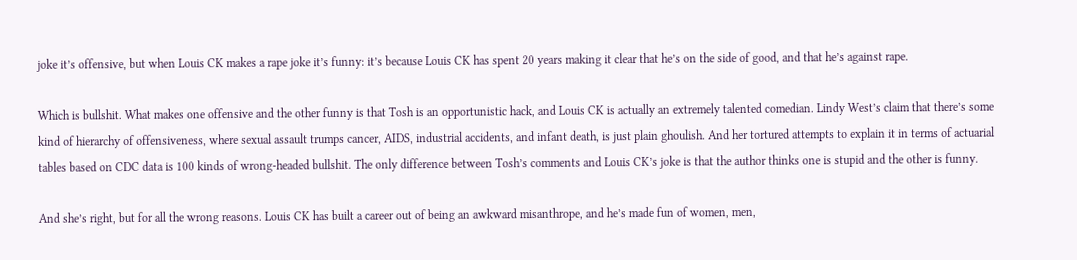joke it’s offensive, but when Louis CK makes a rape joke it’s funny: it’s because Louis CK has spent 20 years making it clear that he’s on the side of good, and that he’s against rape.

Which is bullshit. What makes one offensive and the other funny is that Tosh is an opportunistic hack, and Louis CK is actually an extremely talented comedian. Lindy West’s claim that there’s some kind of hierarchy of offensiveness, where sexual assault trumps cancer, AIDS, industrial accidents, and infant death, is just plain ghoulish. And her tortured attempts to explain it in terms of actuarial tables based on CDC data is 100 kinds of wrong-headed bullshit. The only difference between Tosh’s comments and Louis CK’s joke is that the author thinks one is stupid and the other is funny.

And she’s right, but for all the wrong reasons. Louis CK has built a career out of being an awkward misanthrope, and he’s made fun of women, men,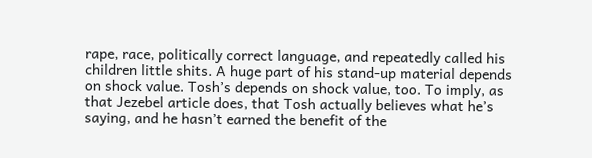rape, race, politically correct language, and repeatedly called his children little shits. A huge part of his stand-up material depends on shock value. Tosh’s depends on shock value, too. To imply, as that Jezebel article does, that Tosh actually believes what he’s saying, and he hasn’t earned the benefit of the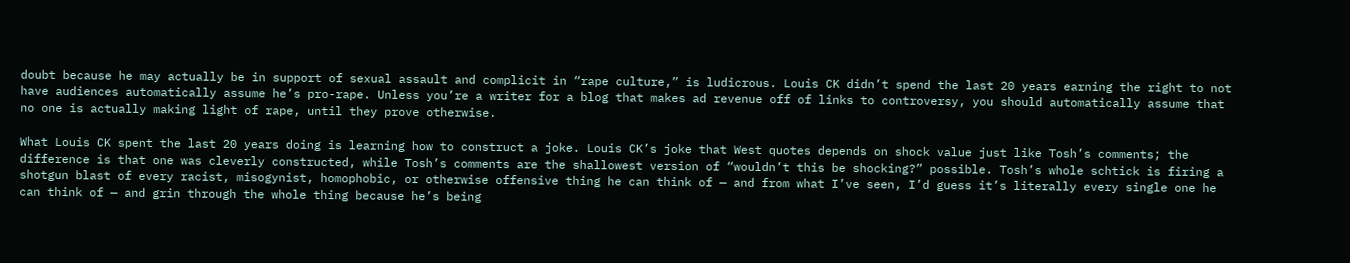doubt because he may actually be in support of sexual assault and complicit in “rape culture,” is ludicrous. Louis CK didn’t spend the last 20 years earning the right to not have audiences automatically assume he’s pro-rape. Unless you’re a writer for a blog that makes ad revenue off of links to controversy, you should automatically assume that no one is actually making light of rape, until they prove otherwise.

What Louis CK spent the last 20 years doing is learning how to construct a joke. Louis CK’s joke that West quotes depends on shock value just like Tosh’s comments; the difference is that one was cleverly constructed, while Tosh’s comments are the shallowest version of “wouldn’t this be shocking?” possible. Tosh’s whole schtick is firing a shotgun blast of every racist, misogynist, homophobic, or otherwise offensive thing he can think of — and from what I’ve seen, I’d guess it’s literally every single one he can think of — and grin through the whole thing because he’s being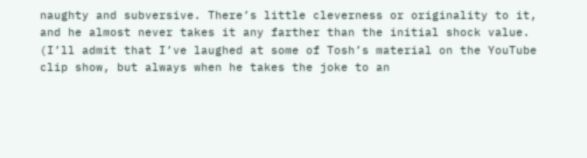naughty and subversive. There’s little cleverness or originality to it, and he almost never takes it any farther than the initial shock value. (I’ll admit that I’ve laughed at some of Tosh’s material on the YouTube clip show, but always when he takes the joke to an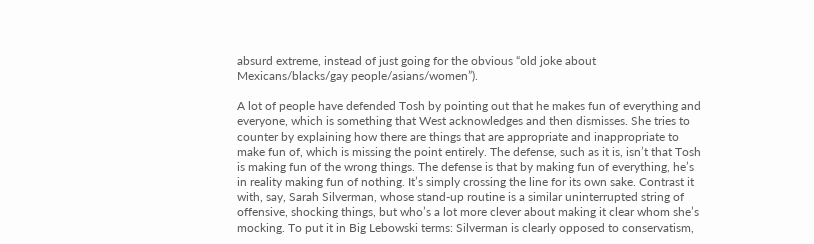absurd extreme, instead of just going for the obvious “old joke about Mexicans/blacks/gay people/asians/women”).

A lot of people have defended Tosh by pointing out that he makes fun of everything and everyone, which is something that West acknowledges and then dismisses. She tries to counter by explaining how there are things that are appropriate and inappropriate to make fun of, which is missing the point entirely. The defense, such as it is, isn’t that Tosh is making fun of the wrong things. The defense is that by making fun of everything, he’s in reality making fun of nothing. It’s simply crossing the line for its own sake. Contrast it with, say, Sarah Silverman, whose stand-up routine is a similar uninterrupted string of offensive, shocking things, but who’s a lot more clever about making it clear whom she’s mocking. To put it in Big Lebowski terms: Silverman is clearly opposed to conservatism,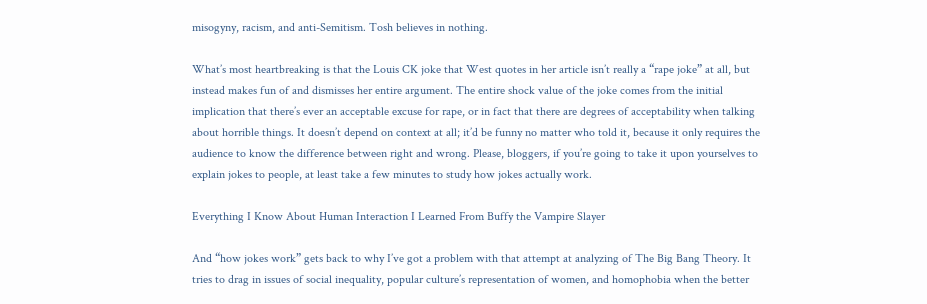misogyny, racism, and anti-Semitism. Tosh believes in nothing.

What’s most heartbreaking is that the Louis CK joke that West quotes in her article isn’t really a “rape joke” at all, but instead makes fun of and dismisses her entire argument. The entire shock value of the joke comes from the initial implication that there’s ever an acceptable excuse for rape, or in fact that there are degrees of acceptability when talking about horrible things. It doesn’t depend on context at all; it’d be funny no matter who told it, because it only requires the audience to know the difference between right and wrong. Please, bloggers, if you’re going to take it upon yourselves to explain jokes to people, at least take a few minutes to study how jokes actually work.

Everything I Know About Human Interaction I Learned From Buffy the Vampire Slayer

And “how jokes work” gets back to why I’ve got a problem with that attempt at analyzing of The Big Bang Theory. It tries to drag in issues of social inequality, popular culture’s representation of women, and homophobia when the better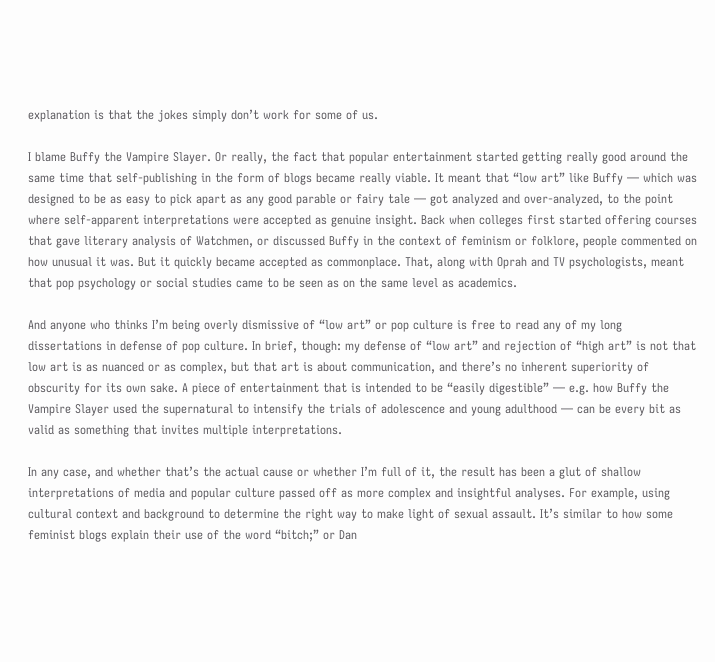explanation is that the jokes simply don’t work for some of us.

I blame Buffy the Vampire Slayer. Or really, the fact that popular entertainment started getting really good around the same time that self-publishing in the form of blogs became really viable. It meant that “low art” like Buffy — which was designed to be as easy to pick apart as any good parable or fairy tale — got analyzed and over-analyzed, to the point where self-apparent interpretations were accepted as genuine insight. Back when colleges first started offering courses that gave literary analysis of Watchmen, or discussed Buffy in the context of feminism or folklore, people commented on how unusual it was. But it quickly became accepted as commonplace. That, along with Oprah and TV psychologists, meant that pop psychology or social studies came to be seen as on the same level as academics.

And anyone who thinks I’m being overly dismissive of “low art” or pop culture is free to read any of my long dissertations in defense of pop culture. In brief, though: my defense of “low art” and rejection of “high art” is not that low art is as nuanced or as complex, but that art is about communication, and there’s no inherent superiority of obscurity for its own sake. A piece of entertainment that is intended to be “easily digestible” — e.g. how Buffy the Vampire Slayer used the supernatural to intensify the trials of adolescence and young adulthood — can be every bit as valid as something that invites multiple interpretations.

In any case, and whether that’s the actual cause or whether I’m full of it, the result has been a glut of shallow interpretations of media and popular culture passed off as more complex and insightful analyses. For example, using cultural context and background to determine the right way to make light of sexual assault. It’s similar to how some feminist blogs explain their use of the word “bitch;” or Dan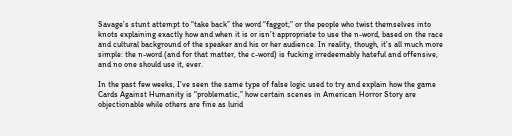Savage’s stunt attempt to “take back” the word “faggot;” or the people who twist themselves into knots explaining exactly how and when it is or isn’t appropriate to use the n-word, based on the race and cultural background of the speaker and his or her audience. In reality, though, it’s all much more simple: the n-word (and for that matter, the c-word) is fucking irredeemably hateful and offensive, and no one should use it, ever.

In the past few weeks, I’ve seen the same type of false logic used to try and explain how the game Cards Against Humanity is “problematic,” how certain scenes in American Horror Story are objectionable while others are fine as lurid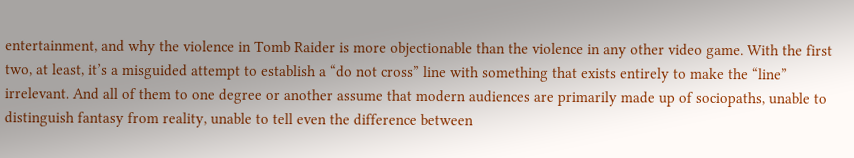entertainment, and why the violence in Tomb Raider is more objectionable than the violence in any other video game. With the first two, at least, it’s a misguided attempt to establish a “do not cross” line with something that exists entirely to make the “line” irrelevant. And all of them to one degree or another assume that modern audiences are primarily made up of sociopaths, unable to distinguish fantasy from reality, unable to tell even the difference between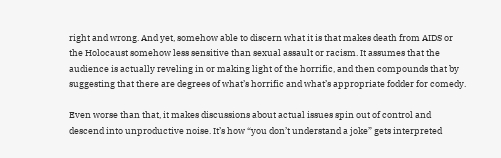right and wrong. And yet, somehow able to discern what it is that makes death from AIDS or the Holocaust somehow less sensitive than sexual assault or racism. It assumes that the audience is actually reveling in or making light of the horrific, and then compounds that by suggesting that there are degrees of what’s horrific and what’s appropriate fodder for comedy.

Even worse than that, it makes discussions about actual issues spin out of control and descend into unproductive noise. It’s how “you don’t understand a joke” gets interpreted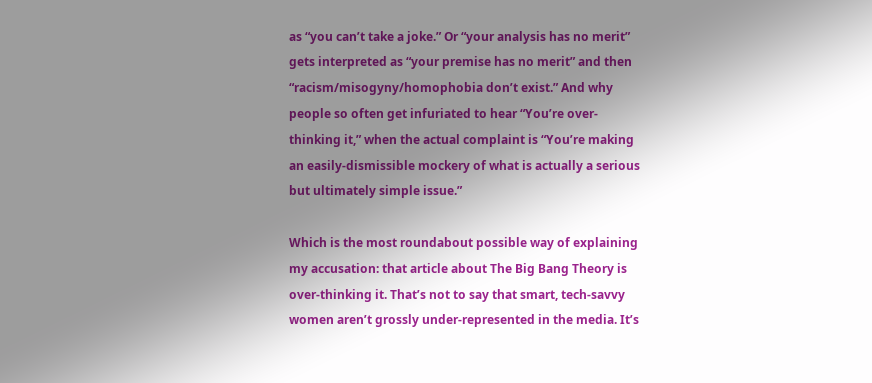as “you can’t take a joke.” Or “your analysis has no merit” gets interpreted as “your premise has no merit” and then “racism/misogyny/homophobia don’t exist.” And why people so often get infuriated to hear “You’re over-thinking it,” when the actual complaint is “You’re making an easily-dismissible mockery of what is actually a serious but ultimately simple issue.”

Which is the most roundabout possible way of explaining my accusation: that article about The Big Bang Theory is over-thinking it. That’s not to say that smart, tech-savvy women aren’t grossly under-represented in the media. It’s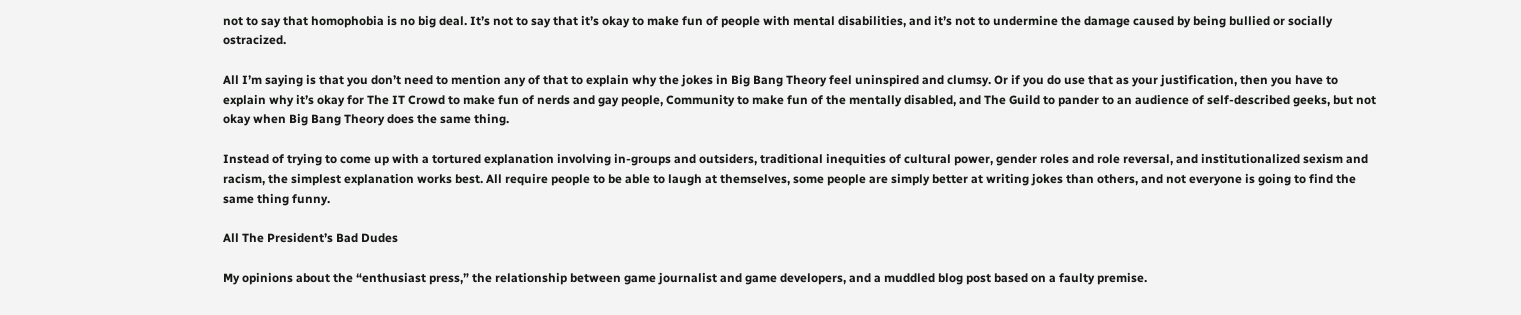not to say that homophobia is no big deal. It’s not to say that it’s okay to make fun of people with mental disabilities, and it’s not to undermine the damage caused by being bullied or socially ostracized.

All I’m saying is that you don’t need to mention any of that to explain why the jokes in Big Bang Theory feel uninspired and clumsy. Or if you do use that as your justification, then you have to explain why it’s okay for The IT Crowd to make fun of nerds and gay people, Community to make fun of the mentally disabled, and The Guild to pander to an audience of self-described geeks, but not okay when Big Bang Theory does the same thing.

Instead of trying to come up with a tortured explanation involving in-groups and outsiders, traditional inequities of cultural power, gender roles and role reversal, and institutionalized sexism and racism, the simplest explanation works best. All require people to be able to laugh at themselves, some people are simply better at writing jokes than others, and not everyone is going to find the same thing funny.

All The President’s Bad Dudes

My opinions about the “enthusiast press,” the relationship between game journalist and game developers, and a muddled blog post based on a faulty premise.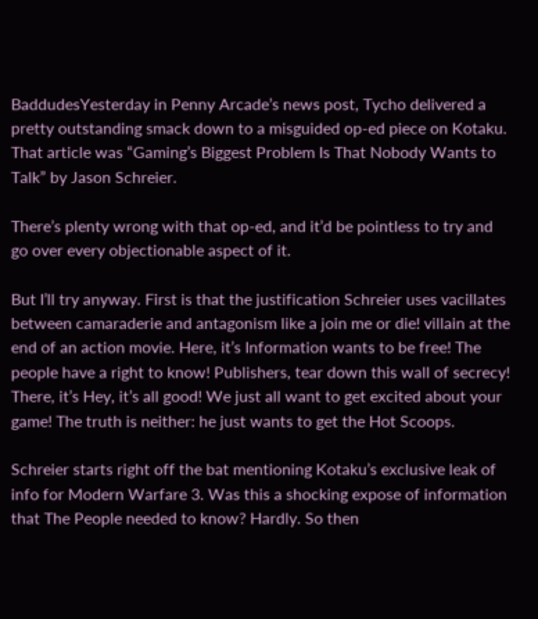BaddudesYesterday in Penny Arcade’s news post, Tycho delivered a pretty outstanding smack down to a misguided op-ed piece on Kotaku. That article was “Gaming’s Biggest Problem Is That Nobody Wants to Talk” by Jason Schreier.

There’s plenty wrong with that op-ed, and it’d be pointless to try and go over every objectionable aspect of it.

But I’ll try anyway. First is that the justification Schreier uses vacillates between camaraderie and antagonism like a join me or die! villain at the end of an action movie. Here, it’s Information wants to be free! The people have a right to know! Publishers, tear down this wall of secrecy! There, it’s Hey, it’s all good! We just all want to get excited about your game! The truth is neither: he just wants to get the Hot Scoops.

Schreier starts right off the bat mentioning Kotaku’s exclusive leak of info for Modern Warfare 3. Was this a shocking expose of information that The People needed to know? Hardly. So then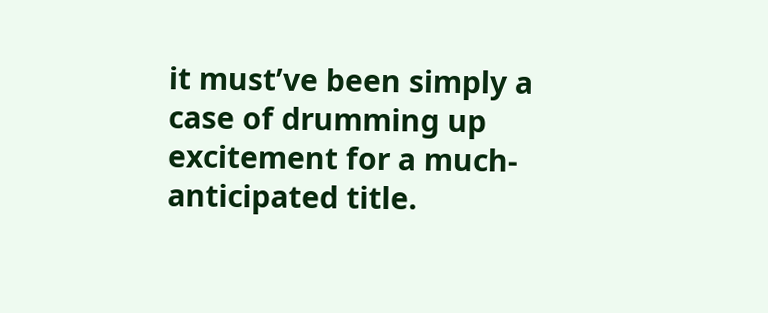it must’ve been simply a case of drumming up excitement for a much-anticipated title.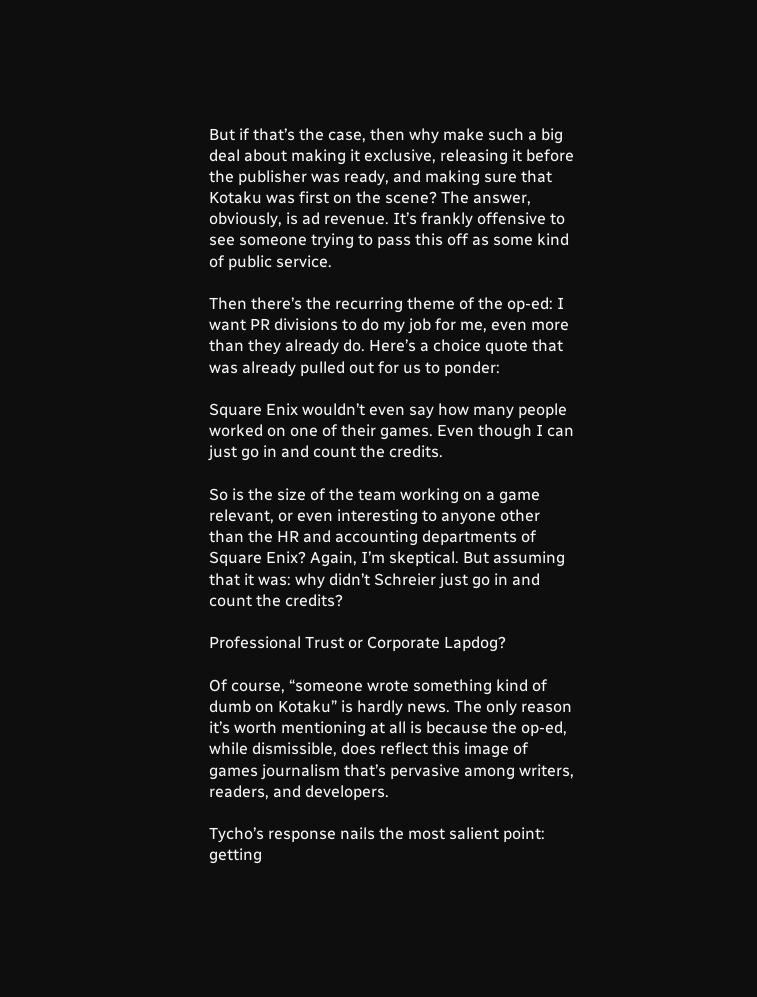But if that’s the case, then why make such a big deal about making it exclusive, releasing it before the publisher was ready, and making sure that Kotaku was first on the scene? The answer, obviously, is ad revenue. It’s frankly offensive to see someone trying to pass this off as some kind of public service.

Then there’s the recurring theme of the op-ed: I want PR divisions to do my job for me, even more than they already do. Here’s a choice quote that was already pulled out for us to ponder:

Square Enix wouldn’t even say how many people worked on one of their games. Even though I can just go in and count the credits.

So is the size of the team working on a game relevant, or even interesting to anyone other than the HR and accounting departments of Square Enix? Again, I’m skeptical. But assuming that it was: why didn’t Schreier just go in and count the credits?

Professional Trust or Corporate Lapdog?

Of course, “someone wrote something kind of dumb on Kotaku” is hardly news. The only reason it’s worth mentioning at all is because the op-ed, while dismissible, does reflect this image of games journalism that’s pervasive among writers, readers, and developers.

Tycho’s response nails the most salient point: getting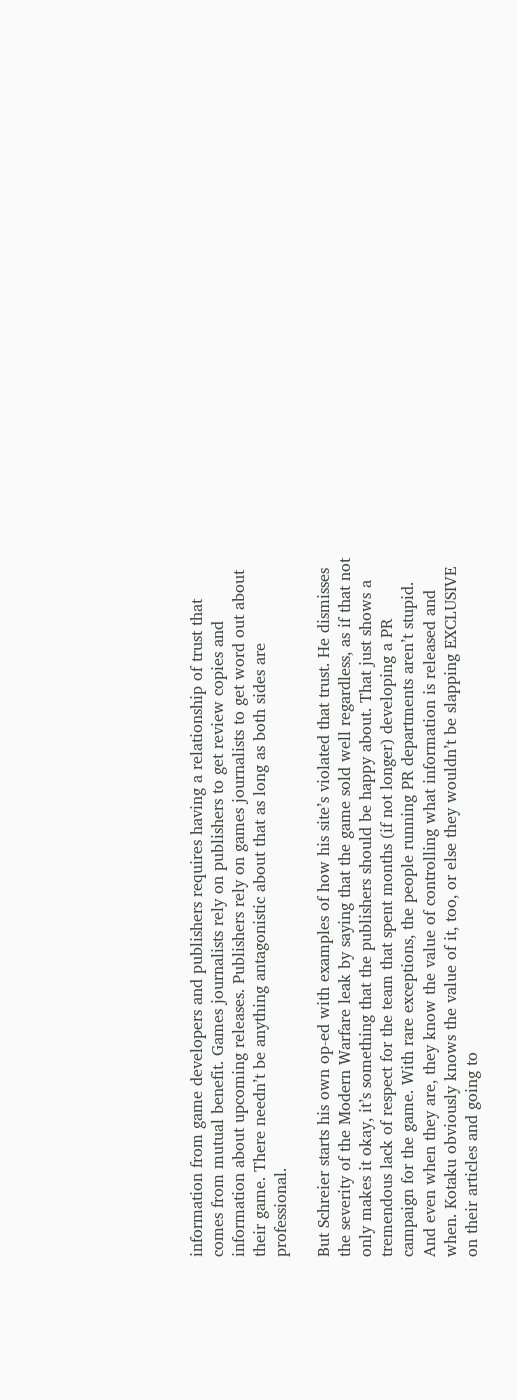information from game developers and publishers requires having a relationship of trust that comes from mutual benefit. Games journalists rely on publishers to get review copies and information about upcoming releases. Publishers rely on games journalists to get word out about their game. There needn’t be anything antagonistic about that as long as both sides are professional.

But Schreier starts his own op-ed with examples of how his site’s violated that trust. He dismisses the severity of the Modern Warfare leak by saying that the game sold well regardless, as if that not only makes it okay, it’s something that the publishers should be happy about. That just shows a tremendous lack of respect for the team that spent months (if not longer) developing a PR campaign for the game. With rare exceptions, the people running PR departments aren’t stupid. And even when they are, they know the value of controlling what information is released and when. Kotaku obviously knows the value of it, too, or else they wouldn’t be slapping EXCLUSIVE on their articles and going to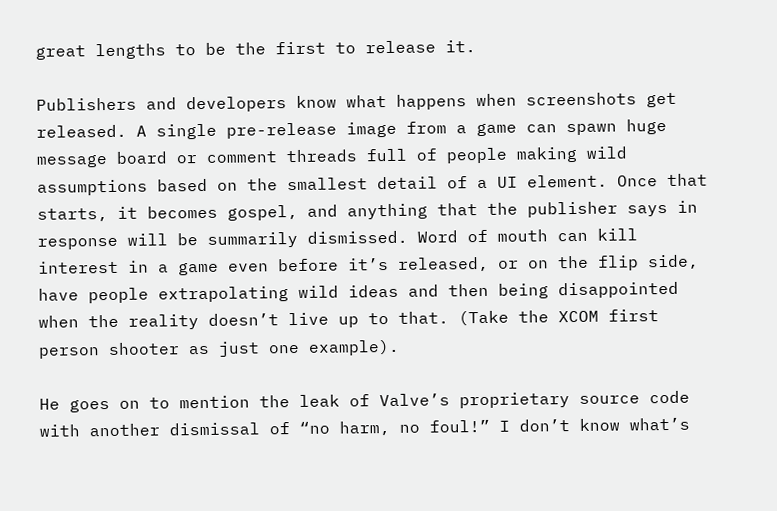great lengths to be the first to release it.

Publishers and developers know what happens when screenshots get released. A single pre-release image from a game can spawn huge message board or comment threads full of people making wild assumptions based on the smallest detail of a UI element. Once that starts, it becomes gospel, and anything that the publisher says in response will be summarily dismissed. Word of mouth can kill interest in a game even before it’s released, or on the flip side, have people extrapolating wild ideas and then being disappointed when the reality doesn’t live up to that. (Take the XCOM first person shooter as just one example).

He goes on to mention the leak of Valve’s proprietary source code with another dismissal of “no harm, no foul!” I don’t know what’s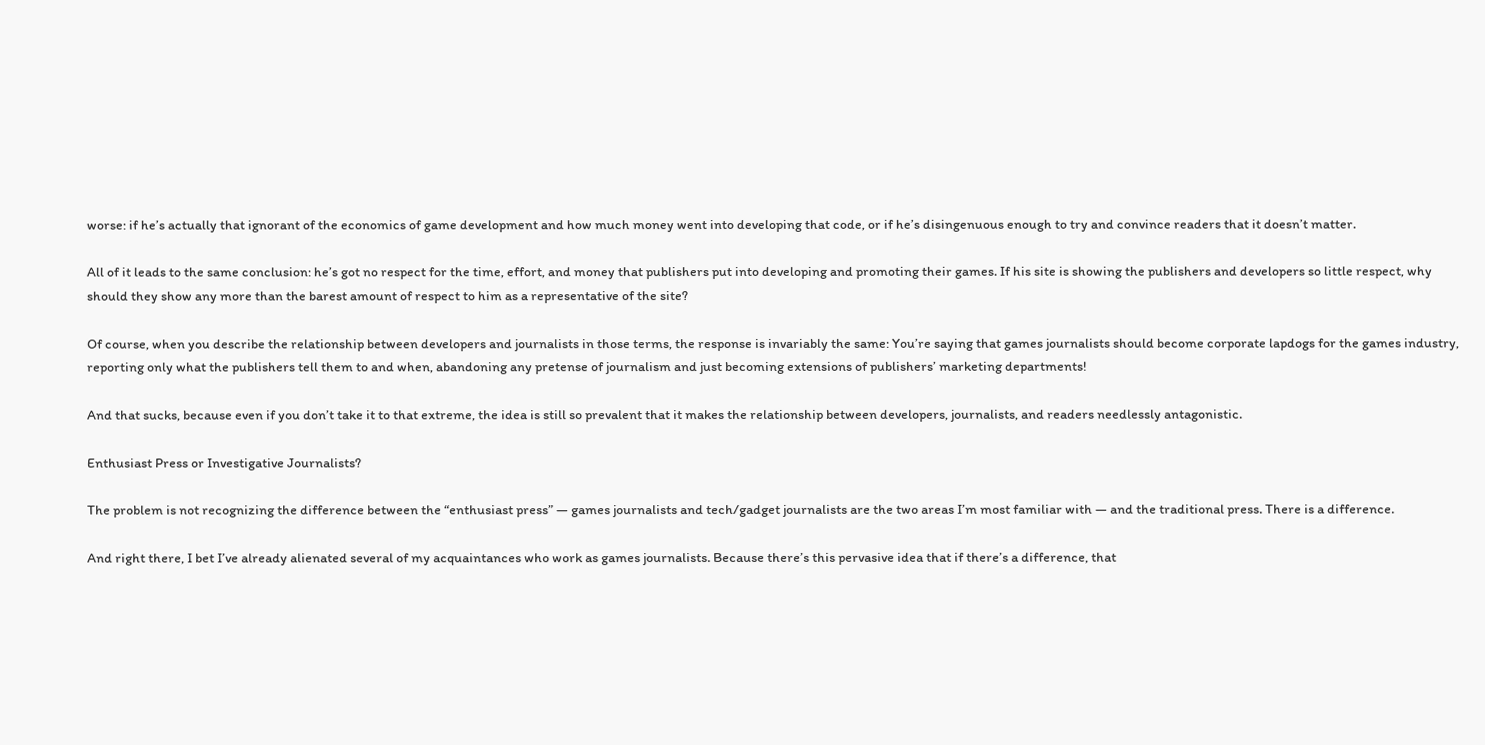worse: if he’s actually that ignorant of the economics of game development and how much money went into developing that code, or if he’s disingenuous enough to try and convince readers that it doesn’t matter.

All of it leads to the same conclusion: he’s got no respect for the time, effort, and money that publishers put into developing and promoting their games. If his site is showing the publishers and developers so little respect, why should they show any more than the barest amount of respect to him as a representative of the site?

Of course, when you describe the relationship between developers and journalists in those terms, the response is invariably the same: You’re saying that games journalists should become corporate lapdogs for the games industry, reporting only what the publishers tell them to and when, abandoning any pretense of journalism and just becoming extensions of publishers’ marketing departments!

And that sucks, because even if you don’t take it to that extreme, the idea is still so prevalent that it makes the relationship between developers, journalists, and readers needlessly antagonistic.

Enthusiast Press or Investigative Journalists?

The problem is not recognizing the difference between the “enthusiast press” — games journalists and tech/gadget journalists are the two areas I’m most familiar with — and the traditional press. There is a difference.

And right there, I bet I’ve already alienated several of my acquaintances who work as games journalists. Because there’s this pervasive idea that if there’s a difference, that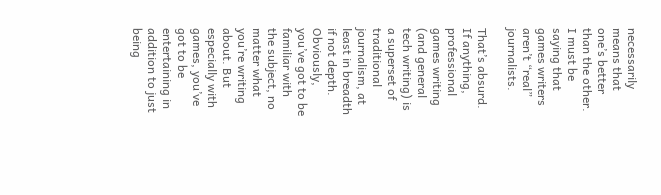necessarily means that one’s better than the other. I must be saying that games writers aren’t “real” journalists.

That’s absurd. If anything, professional games writing (and general tech writing) is a superset of traditional journalism, at least in breadth if not depth. Obviously, you’ve got to be familiar with the subject, no matter what you’re writing about. But especially with games, you’ve got to be entertaining in addition to just being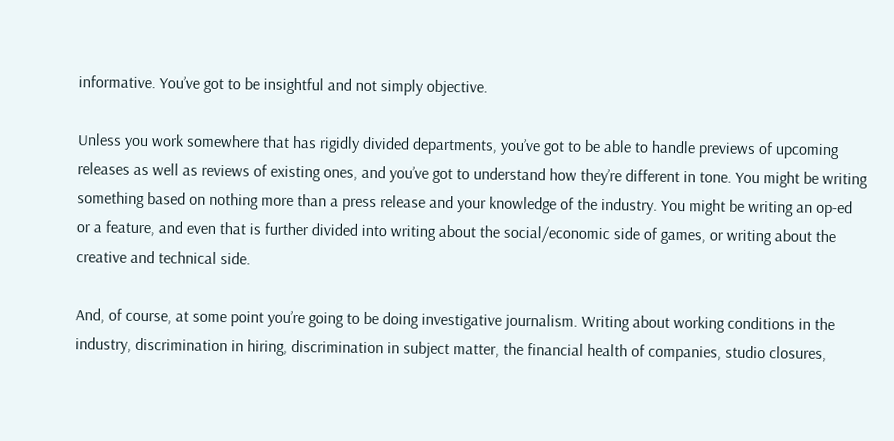informative. You’ve got to be insightful and not simply objective.

Unless you work somewhere that has rigidly divided departments, you’ve got to be able to handle previews of upcoming releases as well as reviews of existing ones, and you’ve got to understand how they’re different in tone. You might be writing something based on nothing more than a press release and your knowledge of the industry. You might be writing an op-ed or a feature, and even that is further divided into writing about the social/economic side of games, or writing about the creative and technical side.

And, of course, at some point you’re going to be doing investigative journalism. Writing about working conditions in the industry, discrimination in hiring, discrimination in subject matter, the financial health of companies, studio closures,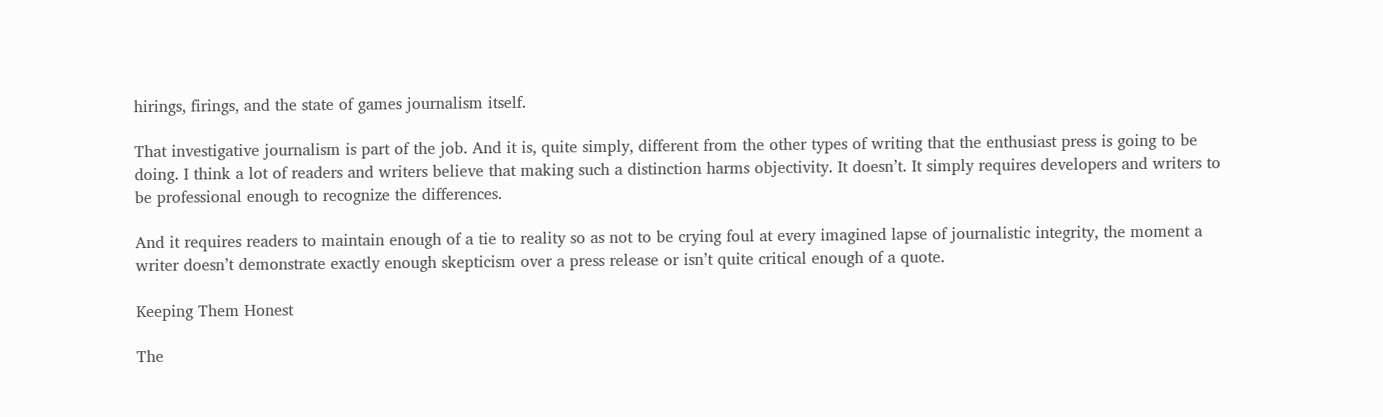hirings, firings, and the state of games journalism itself.

That investigative journalism is part of the job. And it is, quite simply, different from the other types of writing that the enthusiast press is going to be doing. I think a lot of readers and writers believe that making such a distinction harms objectivity. It doesn’t. It simply requires developers and writers to be professional enough to recognize the differences.

And it requires readers to maintain enough of a tie to reality so as not to be crying foul at every imagined lapse of journalistic integrity, the moment a writer doesn’t demonstrate exactly enough skepticism over a press release or isn’t quite critical enough of a quote.

Keeping Them Honest

The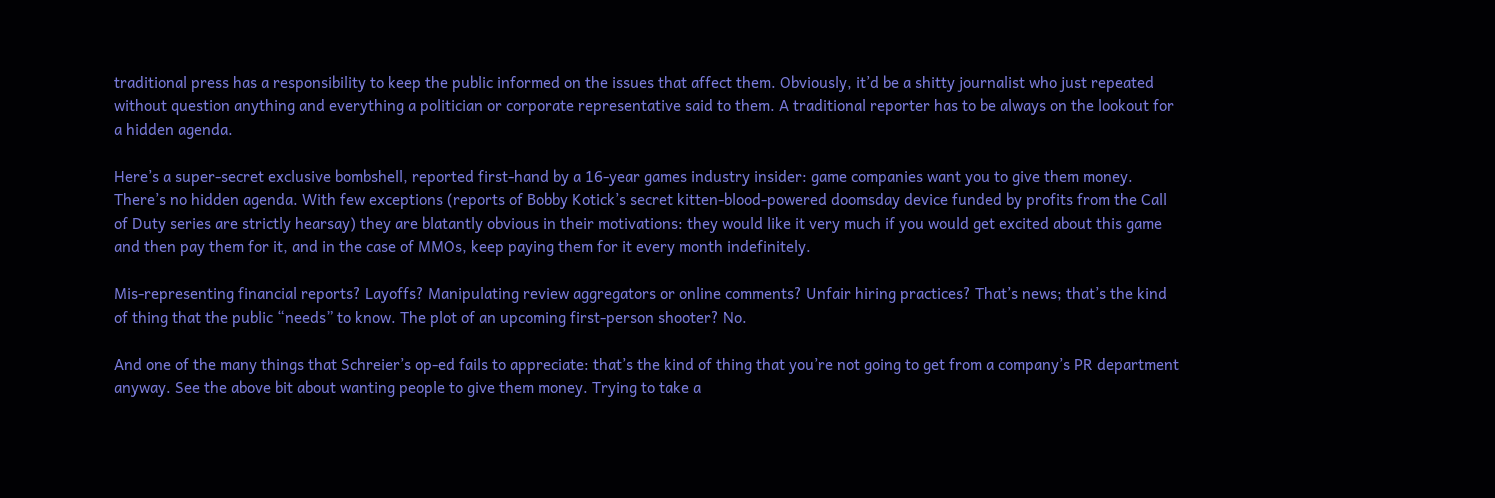traditional press has a responsibility to keep the public informed on the issues that affect them. Obviously, it’d be a shitty journalist who just repeated without question anything and everything a politician or corporate representative said to them. A traditional reporter has to be always on the lookout for a hidden agenda.

Here’s a super-secret exclusive bombshell, reported first-hand by a 16-year games industry insider: game companies want you to give them money. There’s no hidden agenda. With few exceptions (reports of Bobby Kotick’s secret kitten-blood-powered doomsday device funded by profits from the Call of Duty series are strictly hearsay) they are blatantly obvious in their motivations: they would like it very much if you would get excited about this game and then pay them for it, and in the case of MMOs, keep paying them for it every month indefinitely.

Mis-representing financial reports? Layoffs? Manipulating review aggregators or online comments? Unfair hiring practices? That’s news; that’s the kind of thing that the public “needs” to know. The plot of an upcoming first-person shooter? No.

And one of the many things that Schreier’s op-ed fails to appreciate: that’s the kind of thing that you’re not going to get from a company’s PR department anyway. See the above bit about wanting people to give them money. Trying to take a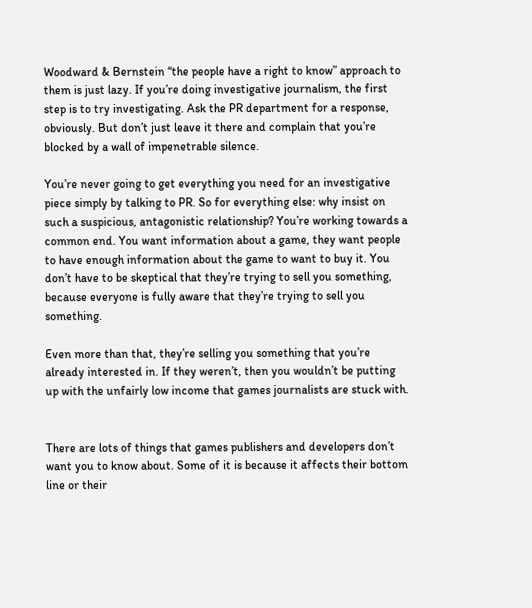Woodward & Bernstein “the people have a right to know” approach to them is just lazy. If you’re doing investigative journalism, the first step is to try investigating. Ask the PR department for a response, obviously. But don’t just leave it there and complain that you’re blocked by a wall of impenetrable silence.

You’re never going to get everything you need for an investigative piece simply by talking to PR. So for everything else: why insist on such a suspicious, antagonistic relationship? You’re working towards a common end. You want information about a game, they want people to have enough information about the game to want to buy it. You don’t have to be skeptical that they’re trying to sell you something, because everyone is fully aware that they’re trying to sell you something.

Even more than that, they’re selling you something that you’re already interested in. If they weren’t, then you wouldn’t be putting up with the unfairly low income that games journalists are stuck with.


There are lots of things that games publishers and developers don’t want you to know about. Some of it is because it affects their bottom line or their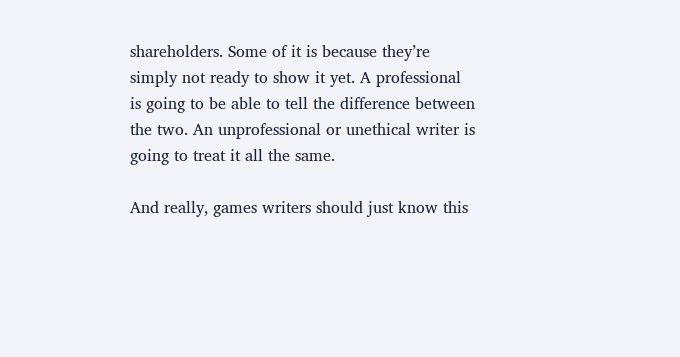shareholders. Some of it is because they’re simply not ready to show it yet. A professional is going to be able to tell the difference between the two. An unprofessional or unethical writer is going to treat it all the same.

And really, games writers should just know this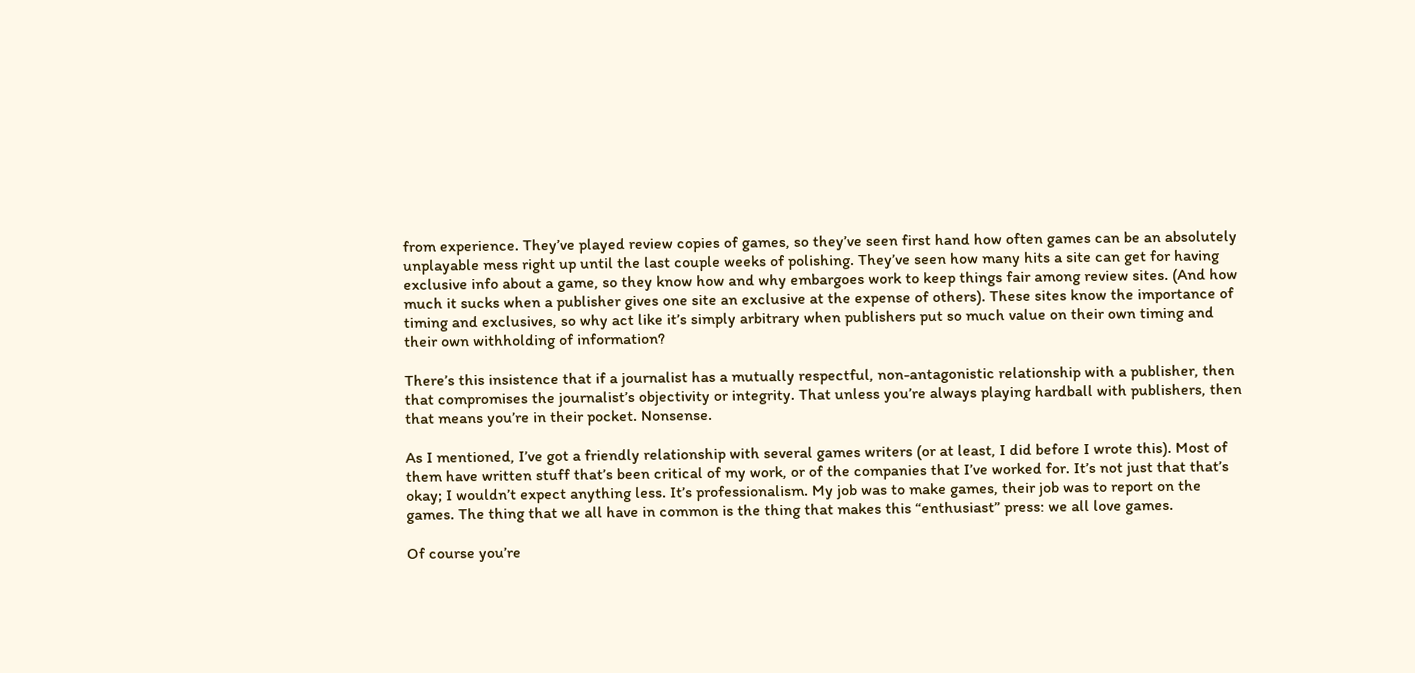from experience. They’ve played review copies of games, so they’ve seen first hand how often games can be an absolutely unplayable mess right up until the last couple weeks of polishing. They’ve seen how many hits a site can get for having exclusive info about a game, so they know how and why embargoes work to keep things fair among review sites. (And how much it sucks when a publisher gives one site an exclusive at the expense of others). These sites know the importance of timing and exclusives, so why act like it’s simply arbitrary when publishers put so much value on their own timing and their own withholding of information?

There’s this insistence that if a journalist has a mutually respectful, non-antagonistic relationship with a publisher, then that compromises the journalist’s objectivity or integrity. That unless you’re always playing hardball with publishers, then that means you’re in their pocket. Nonsense.

As I mentioned, I’ve got a friendly relationship with several games writers (or at least, I did before I wrote this). Most of them have written stuff that’s been critical of my work, or of the companies that I’ve worked for. It’s not just that that’s okay; I wouldn’t expect anything less. It’s professionalism. My job was to make games, their job was to report on the games. The thing that we all have in common is the thing that makes this “enthusiast” press: we all love games.

Of course you’re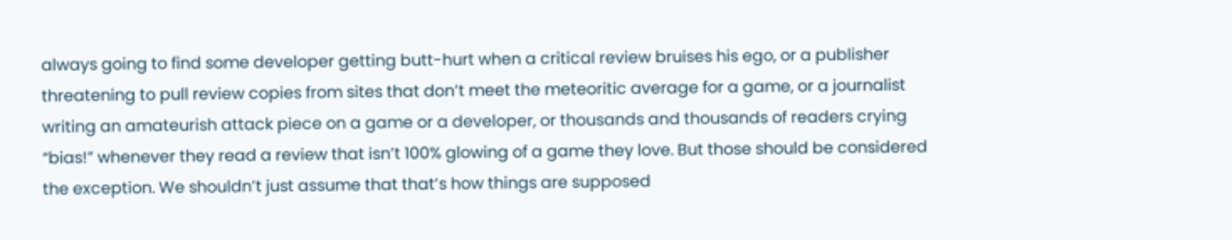always going to find some developer getting butt-hurt when a critical review bruises his ego, or a publisher threatening to pull review copies from sites that don’t meet the meteoritic average for a game, or a journalist writing an amateurish attack piece on a game or a developer, or thousands and thousands of readers crying “bias!” whenever they read a review that isn’t 100% glowing of a game they love. But those should be considered the exception. We shouldn’t just assume that that’s how things are supposed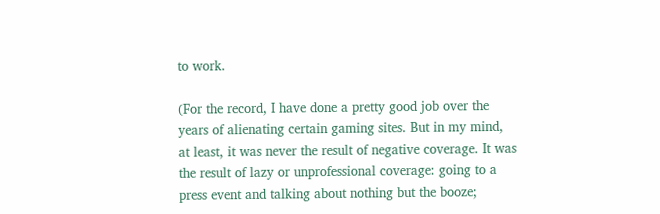to work.

(For the record, I have done a pretty good job over the years of alienating certain gaming sites. But in my mind, at least, it was never the result of negative coverage. It was the result of lazy or unprofessional coverage: going to a press event and talking about nothing but the booze;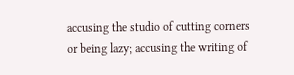accusing the studio of cutting corners or being lazy; accusing the writing of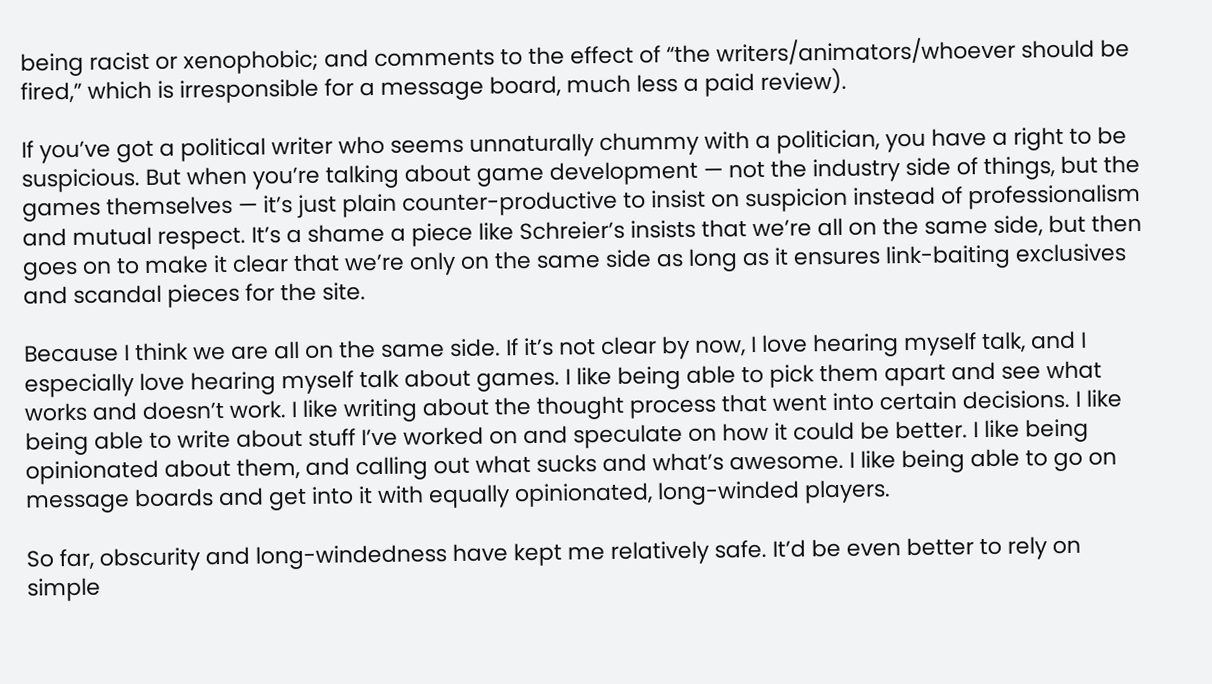being racist or xenophobic; and comments to the effect of “the writers/animators/whoever should be fired,” which is irresponsible for a message board, much less a paid review).

If you’ve got a political writer who seems unnaturally chummy with a politician, you have a right to be suspicious. But when you’re talking about game development — not the industry side of things, but the games themselves — it’s just plain counter-productive to insist on suspicion instead of professionalism and mutual respect. It’s a shame a piece like Schreier’s insists that we’re all on the same side, but then goes on to make it clear that we’re only on the same side as long as it ensures link-baiting exclusives and scandal pieces for the site.

Because I think we are all on the same side. If it’s not clear by now, I love hearing myself talk, and I especially love hearing myself talk about games. I like being able to pick them apart and see what works and doesn’t work. I like writing about the thought process that went into certain decisions. I like being able to write about stuff I’ve worked on and speculate on how it could be better. I like being opinionated about them, and calling out what sucks and what’s awesome. I like being able to go on message boards and get into it with equally opinionated, long-winded players.

So far, obscurity and long-windedness have kept me relatively safe. It’d be even better to rely on simple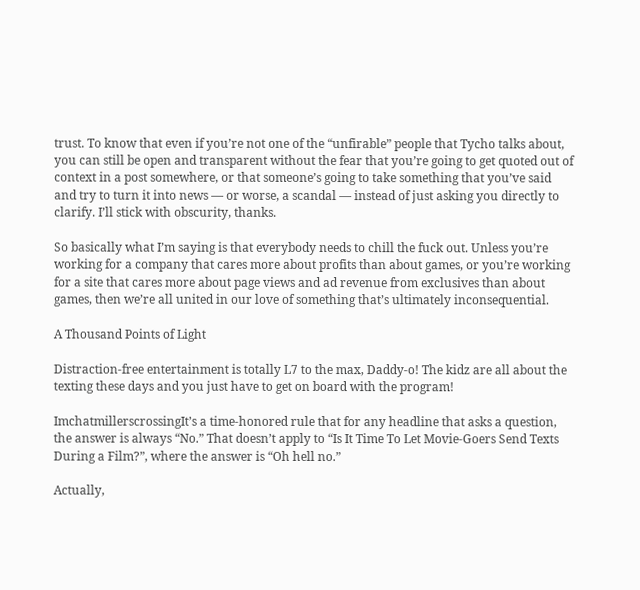trust. To know that even if you’re not one of the “unfirable” people that Tycho talks about, you can still be open and transparent without the fear that you’re going to get quoted out of context in a post somewhere, or that someone’s going to take something that you’ve said and try to turn it into news — or worse, a scandal — instead of just asking you directly to clarify. I’ll stick with obscurity, thanks.

So basically what I’m saying is that everybody needs to chill the fuck out. Unless you’re working for a company that cares more about profits than about games, or you’re working for a site that cares more about page views and ad revenue from exclusives than about games, then we’re all united in our love of something that’s ultimately inconsequential.

A Thousand Points of Light

Distraction-free entertainment is totally L7 to the max, Daddy-o! The kidz are all about the texting these days and you just have to get on board with the program!

ImchatmillerscrossingIt’s a time-honored rule that for any headline that asks a question, the answer is always “No.” That doesn’t apply to “Is It Time To Let Movie-Goers Send Texts During a Film?”, where the answer is “Oh hell no.”

Actually,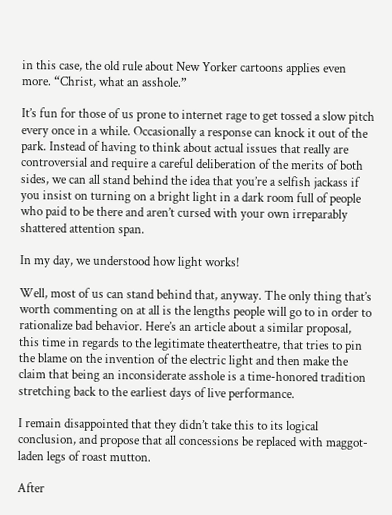in this case, the old rule about New Yorker cartoons applies even more. “Christ, what an asshole.”

It’s fun for those of us prone to internet rage to get tossed a slow pitch every once in a while. Occasionally a response can knock it out of the park. Instead of having to think about actual issues that really are controversial and require a careful deliberation of the merits of both sides, we can all stand behind the idea that you’re a selfish jackass if you insist on turning on a bright light in a dark room full of people who paid to be there and aren’t cursed with your own irreparably shattered attention span.

In my day, we understood how light works!

Well, most of us can stand behind that, anyway. The only thing that’s worth commenting on at all is the lengths people will go to in order to rationalize bad behavior. Here’s an article about a similar proposal, this time in regards to the legitimate theatertheatre, that tries to pin the blame on the invention of the electric light and then make the claim that being an inconsiderate asshole is a time-honored tradition stretching back to the earliest days of live performance.

I remain disappointed that they didn’t take this to its logical conclusion, and propose that all concessions be replaced with maggot-laden legs of roast mutton.

After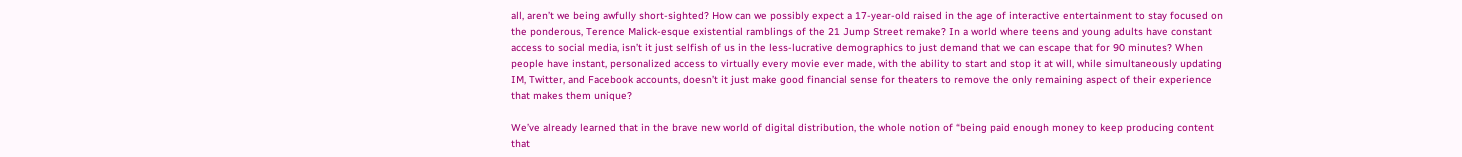all, aren’t we being awfully short-sighted? How can we possibly expect a 17-year-old raised in the age of interactive entertainment to stay focused on the ponderous, Terence Malick-esque existential ramblings of the 21 Jump Street remake? In a world where teens and young adults have constant access to social media, isn’t it just selfish of us in the less-lucrative demographics to just demand that we can escape that for 90 minutes? When people have instant, personalized access to virtually every movie ever made, with the ability to start and stop it at will, while simultaneously updating IM, Twitter, and Facebook accounts, doesn’t it just make good financial sense for theaters to remove the only remaining aspect of their experience that makes them unique?

We’ve already learned that in the brave new world of digital distribution, the whole notion of “being paid enough money to keep producing content that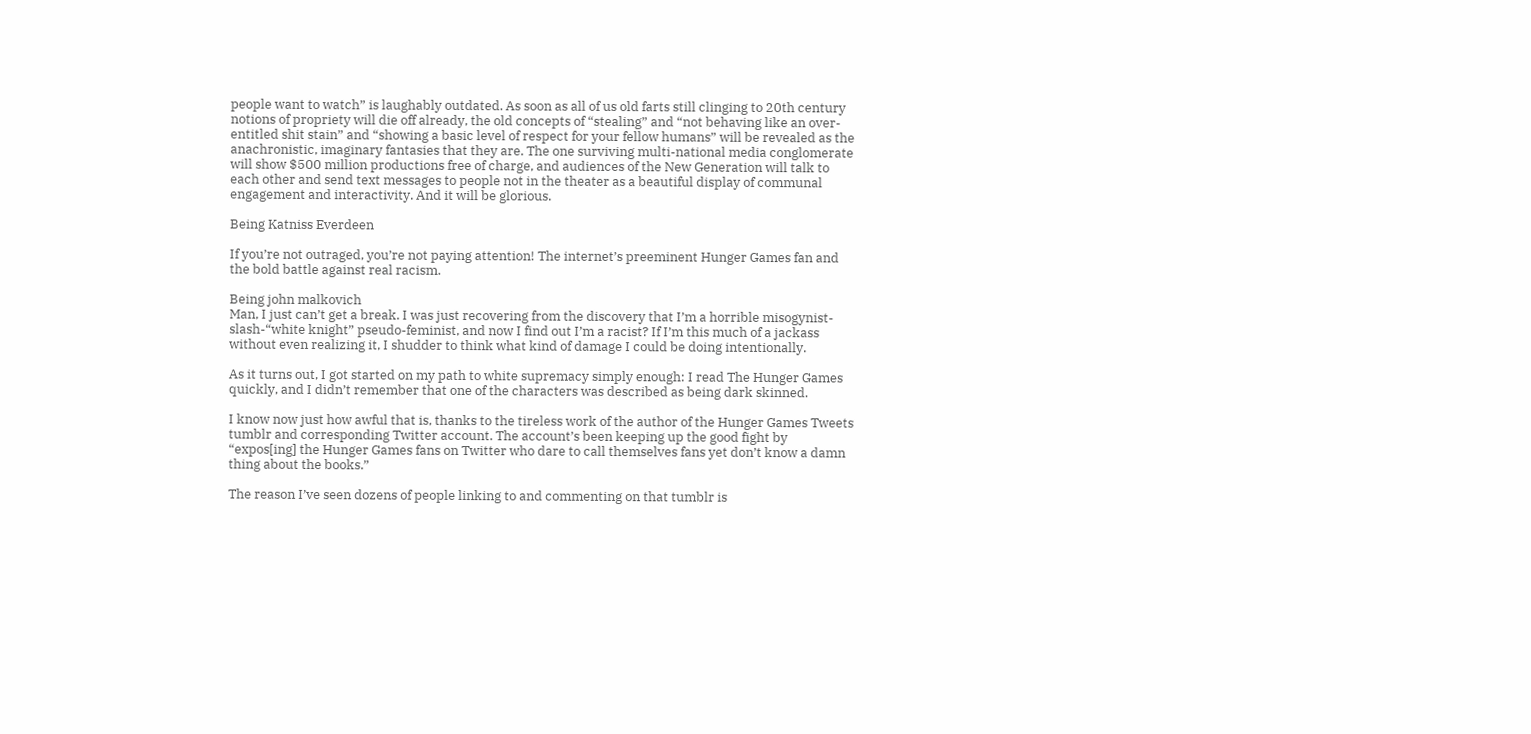people want to watch” is laughably outdated. As soon as all of us old farts still clinging to 20th century notions of propriety will die off already, the old concepts of “stealing” and “not behaving like an over-entitled shit stain” and “showing a basic level of respect for your fellow humans” will be revealed as the anachronistic, imaginary fantasies that they are. The one surviving multi-national media conglomerate will show $500 million productions free of charge, and audiences of the New Generation will talk to each other and send text messages to people not in the theater as a beautiful display of communal engagement and interactivity. And it will be glorious.

Being Katniss Everdeen

If you’re not outraged, you’re not paying attention! The internet’s preeminent Hunger Games fan and the bold battle against real racism.

Being john malkovich
Man, I just can’t get a break. I was just recovering from the discovery that I’m a horrible misogynist-slash-“white knight” pseudo-feminist, and now I find out I’m a racist? If I’m this much of a jackass without even realizing it, I shudder to think what kind of damage I could be doing intentionally.

As it turns out, I got started on my path to white supremacy simply enough: I read The Hunger Games quickly, and I didn’t remember that one of the characters was described as being dark skinned.

I know now just how awful that is, thanks to the tireless work of the author of the Hunger Games Tweets tumblr and corresponding Twitter account. The account’s been keeping up the good fight by “expos[ing] the Hunger Games fans on Twitter who dare to call themselves fans yet don’t know a damn thing about the books.”

The reason I’ve seen dozens of people linking to and commenting on that tumblr is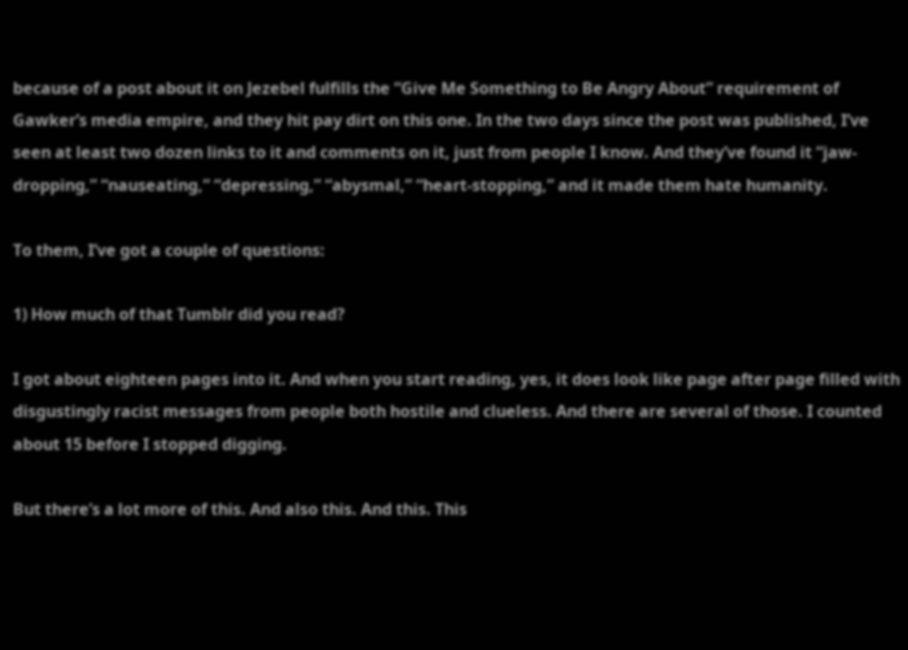because of a post about it on Jezebel fulfills the “Give Me Something to Be Angry About” requirement of Gawker’s media empire, and they hit pay dirt on this one. In the two days since the post was published, I’ve seen at least two dozen links to it and comments on it, just from people I know. And they’ve found it “jaw-dropping,” “nauseating,” “depressing,” “abysmal,” “heart-stopping,” and it made them hate humanity.

To them, I’ve got a couple of questions:

1) How much of that Tumblr did you read?

I got about eighteen pages into it. And when you start reading, yes, it does look like page after page filled with disgustingly racist messages from people both hostile and clueless. And there are several of those. I counted about 15 before I stopped digging.

But there’s a lot more of this. And also this. And this. This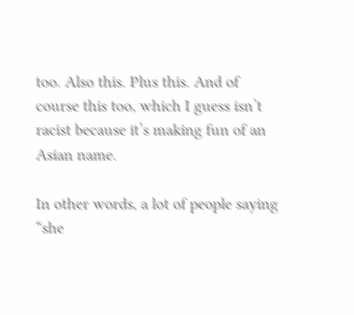too. Also this. Plus this. And of course this too, which I guess isn’t racist because it’s making fun of an Asian name.

In other words, a lot of people saying “she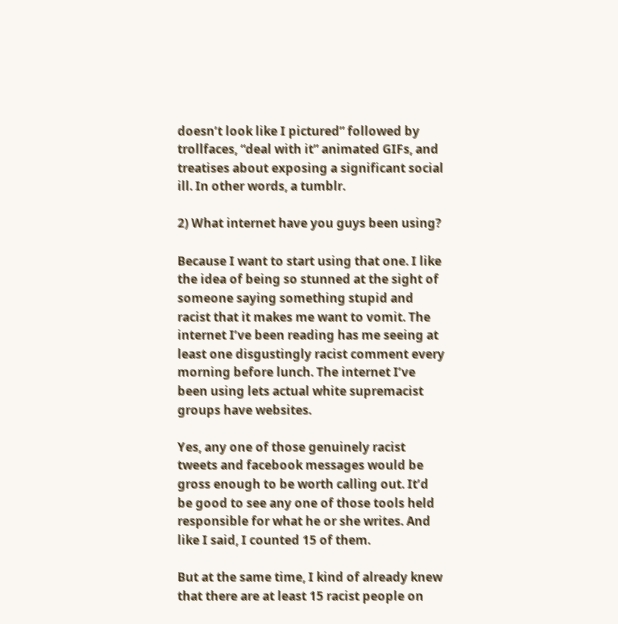doesn’t look like I pictured” followed by trollfaces, “deal with it” animated GIFs, and treatises about exposing a significant social ill. In other words, a tumblr.

2) What internet have you guys been using?

Because I want to start using that one. I like the idea of being so stunned at the sight of someone saying something stupid and racist that it makes me want to vomit. The internet I’ve been reading has me seeing at least one disgustingly racist comment every morning before lunch. The internet I’ve been using lets actual white supremacist groups have websites.

Yes, any one of those genuinely racist tweets and facebook messages would be gross enough to be worth calling out. It’d be good to see any one of those tools held responsible for what he or she writes. And like I said, I counted 15 of them.

But at the same time, I kind of already knew that there are at least 15 racist people on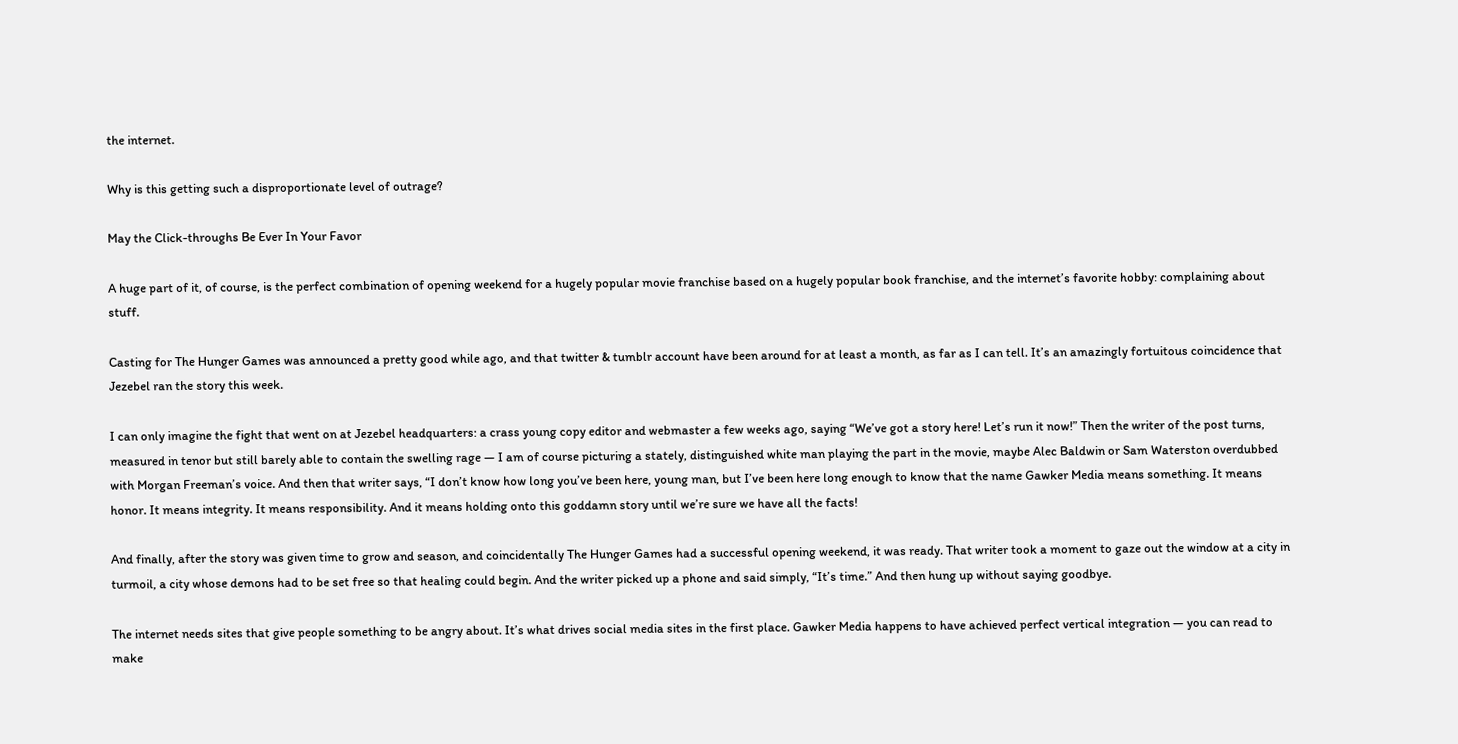the internet.

Why is this getting such a disproportionate level of outrage?

May the Click-throughs Be Ever In Your Favor

A huge part of it, of course, is the perfect combination of opening weekend for a hugely popular movie franchise based on a hugely popular book franchise, and the internet’s favorite hobby: complaining about stuff.

Casting for The Hunger Games was announced a pretty good while ago, and that twitter & tumblr account have been around for at least a month, as far as I can tell. It’s an amazingly fortuitous coincidence that Jezebel ran the story this week.

I can only imagine the fight that went on at Jezebel headquarters: a crass young copy editor and webmaster a few weeks ago, saying “We’ve got a story here! Let’s run it now!” Then the writer of the post turns, measured in tenor but still barely able to contain the swelling rage — I am of course picturing a stately, distinguished white man playing the part in the movie, maybe Alec Baldwin or Sam Waterston overdubbed with Morgan Freeman’s voice. And then that writer says, “I don’t know how long you’ve been here, young man, but I’ve been here long enough to know that the name Gawker Media means something. It means honor. It means integrity. It means responsibility. And it means holding onto this goddamn story until we’re sure we have all the facts!

And finally, after the story was given time to grow and season, and coincidentally The Hunger Games had a successful opening weekend, it was ready. That writer took a moment to gaze out the window at a city in turmoil, a city whose demons had to be set free so that healing could begin. And the writer picked up a phone and said simply, “It’s time.” And then hung up without saying goodbye.

The internet needs sites that give people something to be angry about. It’s what drives social media sites in the first place. Gawker Media happens to have achieved perfect vertical integration — you can read to make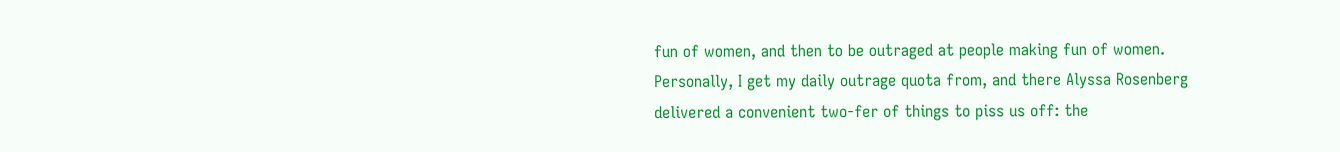fun of women, and then to be outraged at people making fun of women. Personally, I get my daily outrage quota from, and there Alyssa Rosenberg delivered a convenient two-fer of things to piss us off: the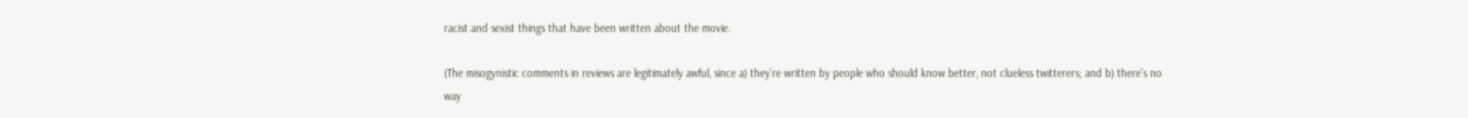racist and sexist things that have been written about the movie.

(The misogynistic comments in reviews are legitimately awful, since a) they’re written by people who should know better, not clueless twitterers; and b) there’s no way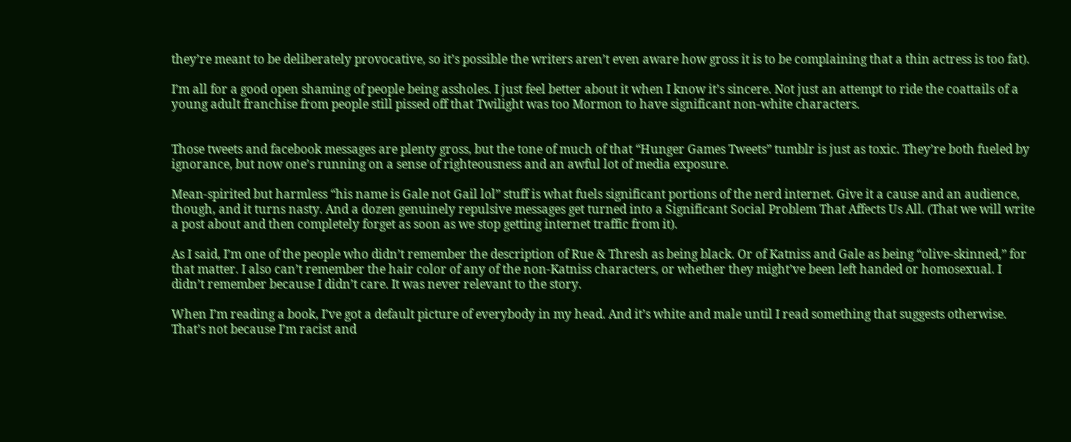they’re meant to be deliberately provocative, so it’s possible the writers aren’t even aware how gross it is to be complaining that a thin actress is too fat).

I’m all for a good open shaming of people being assholes. I just feel better about it when I know it’s sincere. Not just an attempt to ride the coattails of a young adult franchise from people still pissed off that Twilight was too Mormon to have significant non-white characters.


Those tweets and facebook messages are plenty gross, but the tone of much of that “Hunger Games Tweets” tumblr is just as toxic. They’re both fueled by ignorance, but now one’s running on a sense of righteousness and an awful lot of media exposure.

Mean-spirited but harmless “his name is Gale not Gail lol” stuff is what fuels significant portions of the nerd internet. Give it a cause and an audience, though, and it turns nasty. And a dozen genuinely repulsive messages get turned into a Significant Social Problem That Affects Us All. (That we will write a post about and then completely forget as soon as we stop getting internet traffic from it).

As I said, I’m one of the people who didn’t remember the description of Rue & Thresh as being black. Or of Katniss and Gale as being “olive-skinned,” for that matter. I also can’t remember the hair color of any of the non-Katniss characters, or whether they might’ve been left handed or homosexual. I didn’t remember because I didn’t care. It was never relevant to the story.

When I’m reading a book, I’ve got a default picture of everybody in my head. And it’s white and male until I read something that suggests otherwise. That’s not because I’m racist and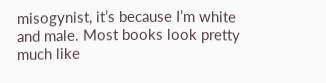misogynist, it’s because I’m white and male. Most books look pretty much like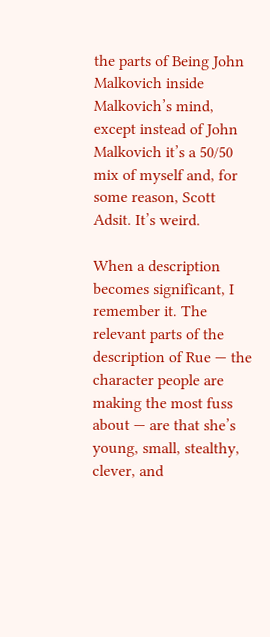the parts of Being John Malkovich inside Malkovich’s mind, except instead of John Malkovich it’s a 50/50 mix of myself and, for some reason, Scott Adsit. It’s weird.

When a description becomes significant, I remember it. The relevant parts of the description of Rue — the character people are making the most fuss about — are that she’s young, small, stealthy, clever, and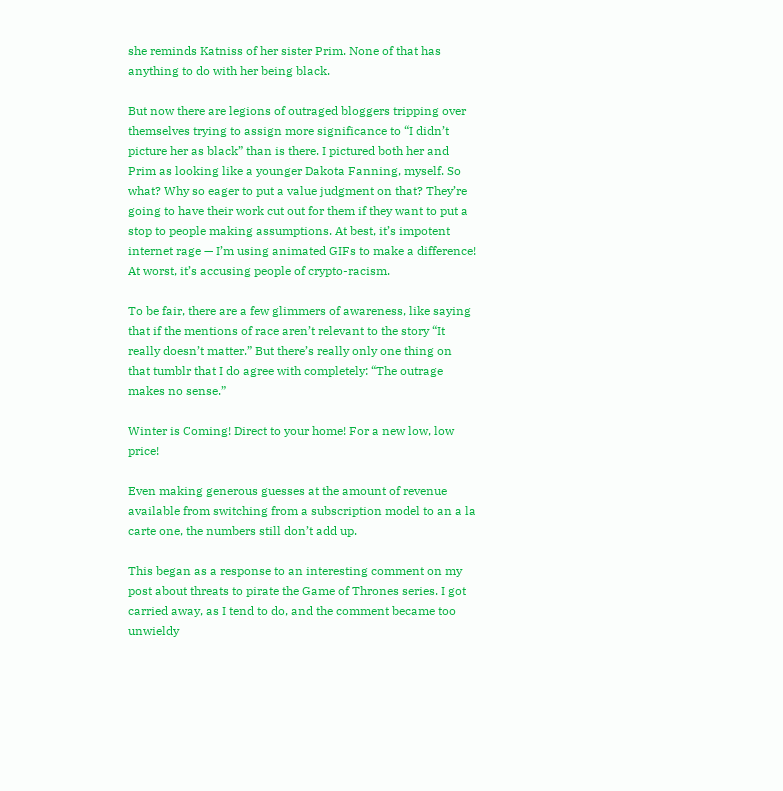she reminds Katniss of her sister Prim. None of that has anything to do with her being black.

But now there are legions of outraged bloggers tripping over themselves trying to assign more significance to “I didn’t picture her as black” than is there. I pictured both her and Prim as looking like a younger Dakota Fanning, myself. So what? Why so eager to put a value judgment on that? They’re going to have their work cut out for them if they want to put a stop to people making assumptions. At best, it’s impotent internet rage — I’m using animated GIFs to make a difference! At worst, it’s accusing people of crypto-racism.

To be fair, there are a few glimmers of awareness, like saying that if the mentions of race aren’t relevant to the story “It really doesn’t matter.” But there’s really only one thing on that tumblr that I do agree with completely: “The outrage makes no sense.”

Winter is Coming! Direct to your home! For a new low, low price!

Even making generous guesses at the amount of revenue available from switching from a subscription model to an a la carte one, the numbers still don’t add up.

This began as a response to an interesting comment on my post about threats to pirate the Game of Thrones series. I got carried away, as I tend to do, and the comment became too unwieldy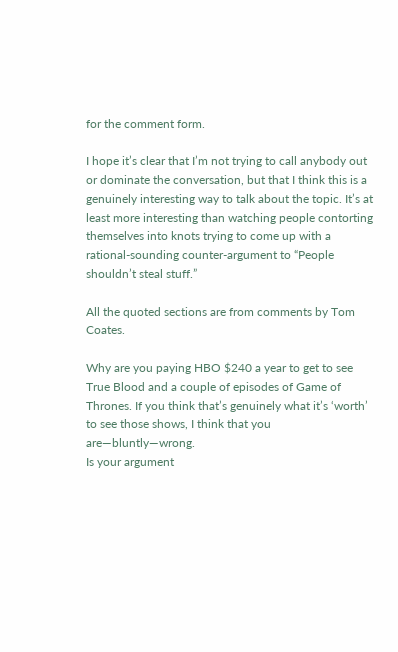for the comment form.

I hope it’s clear that I’m not trying to call anybody out or dominate the conversation, but that I think this is a genuinely interesting way to talk about the topic. It’s at least more interesting than watching people contorting themselves into knots trying to come up with a rational-sounding counter-argument to “People shouldn’t steal stuff.”

All the quoted sections are from comments by Tom Coates.

Why are you paying HBO $240 a year to get to see True Blood and a couple of episodes of Game of Thrones. If you think that’s genuinely what it’s ‘worth’ to see those shows, I think that you are—bluntly—wrong.
Is your argument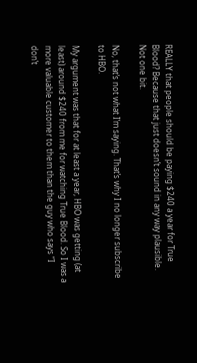REALLY that people should be paying $240 a year for True Blood? Because that just doesn’t sound in any way plausible. Not one bit.

No, that’s not what I’m saying. That’s why I no longer subscribe to HBO.

My argument was that for at least a year, HBO was getting (at least) around $240 from me for watching True Blood. So I was a more valuable customer to them than the guy who says “I don’t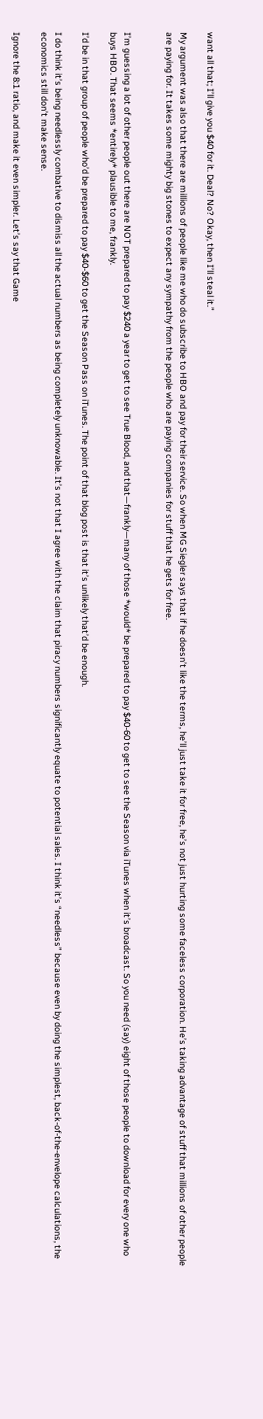want all that; I’ll give you $40 for it. Deal? No? Okay, then I’ll steal it.”

My argument was also that there are millions of people like me who do subscribe to HBO and pay for their service. So when MG Siegler says that if he doesn’t like the terms, he’ll just take it for free, he’s not just hurting some faceless corporation. He’s taking advantage of stuff that millions of other people are paying for. It takes some mighty big stones to expect any sympathy from the people who are paying companies for stuff that he gets for free.


I’m guessing a lot of other people out there are NOT prepared to pay $240 a year to get to see True Blood, and that—frankly—many of those *would* be prepared to pay $40-60 to get to see the Season via iTunes when it’s broadcast. So you need (say) eight of those people to download for every one who buys HBO. That seems *entirely* plausible to me, frankly.

I’d be in that group of people who’d be prepared to pay $40-$60 to get the Season Pass on iTunes. The point of that blog post is that it’s unlikely that’d be enough.

I do think it’s being needlessly combative to dismiss all the actual numbers as being completely unknowable. It’s not that I agree with the claim that piracy numbers significantly equate to potential sales. I think it’s “needless” because even by doing the simplest, back-of-the-envelope calculations, the economics still don’t make sense.

Ignore the 8:1 ratio, and make it even simpler. Let’s say that Game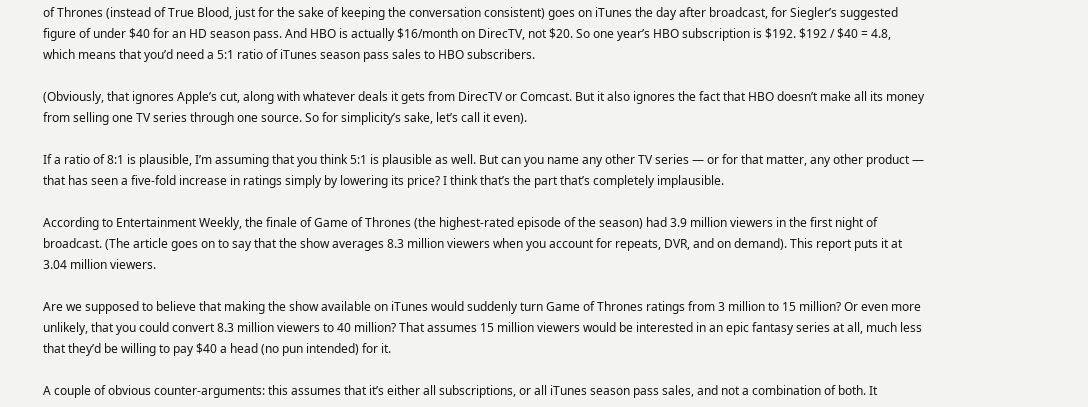of Thrones (instead of True Blood, just for the sake of keeping the conversation consistent) goes on iTunes the day after broadcast, for Siegler’s suggested figure of under $40 for an HD season pass. And HBO is actually $16/month on DirecTV, not $20. So one year’s HBO subscription is $192. $192 / $40 = 4.8, which means that you’d need a 5:1 ratio of iTunes season pass sales to HBO subscribers.

(Obviously, that ignores Apple’s cut, along with whatever deals it gets from DirecTV or Comcast. But it also ignores the fact that HBO doesn’t make all its money from selling one TV series through one source. So for simplicity’s sake, let’s call it even).

If a ratio of 8:1 is plausible, I’m assuming that you think 5:1 is plausible as well. But can you name any other TV series — or for that matter, any other product — that has seen a five-fold increase in ratings simply by lowering its price? I think that’s the part that’s completely implausible.

According to Entertainment Weekly, the finale of Game of Thrones (the highest-rated episode of the season) had 3.9 million viewers in the first night of broadcast. (The article goes on to say that the show averages 8.3 million viewers when you account for repeats, DVR, and on demand). This report puts it at 3.04 million viewers.

Are we supposed to believe that making the show available on iTunes would suddenly turn Game of Thrones ratings from 3 million to 15 million? Or even more unlikely, that you could convert 8.3 million viewers to 40 million? That assumes 15 million viewers would be interested in an epic fantasy series at all, much less that they’d be willing to pay $40 a head (no pun intended) for it.

A couple of obvious counter-arguments: this assumes that it’s either all subscriptions, or all iTunes season pass sales, and not a combination of both. It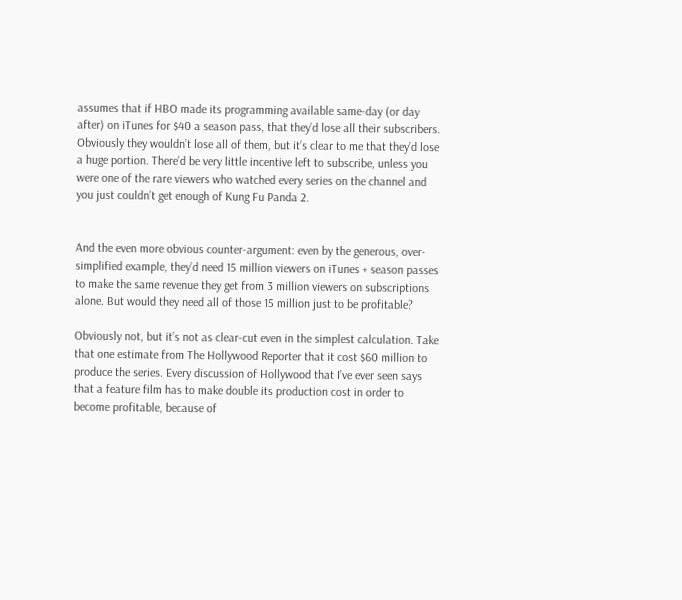assumes that if HBO made its programming available same-day (or day after) on iTunes for $40 a season pass, that they’d lose all their subscribers. Obviously they wouldn’t lose all of them, but it’s clear to me that they’d lose a huge portion. There’d be very little incentive left to subscribe, unless you were one of the rare viewers who watched every series on the channel and you just couldn’t get enough of Kung Fu Panda 2.


And the even more obvious counter-argument: even by the generous, over-simplified example, they’d need 15 million viewers on iTunes + season passes to make the same revenue they get from 3 million viewers on subscriptions alone. But would they need all of those 15 million just to be profitable?

Obviously not, but it’s not as clear-cut even in the simplest calculation. Take that one estimate from The Hollywood Reporter that it cost $60 million to produce the series. Every discussion of Hollywood that I’ve ever seen says that a feature film has to make double its production cost in order to become profitable, because of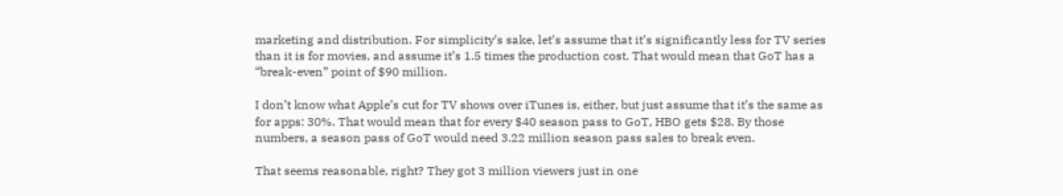marketing and distribution. For simplicity’s sake, let’s assume that it’s significantly less for TV series than it is for movies, and assume it’s 1.5 times the production cost. That would mean that GoT has a “break-even” point of $90 million.

I don’t know what Apple’s cut for TV shows over iTunes is, either, but just assume that it’s the same as for apps: 30%. That would mean that for every $40 season pass to GoT, HBO gets $28. By those numbers, a season pass of GoT would need 3.22 million season pass sales to break even.

That seems reasonable, right? They got 3 million viewers just in one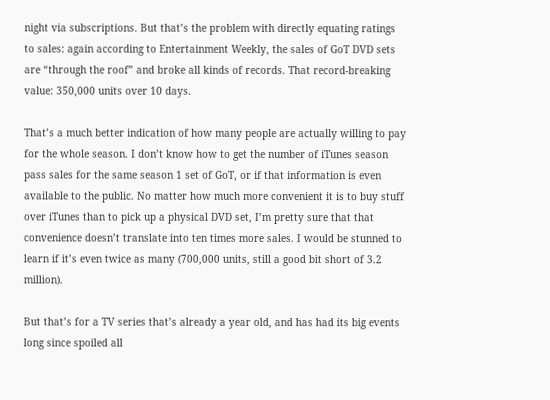night via subscriptions. But that’s the problem with directly equating ratings to sales: again according to Entertainment Weekly, the sales of GoT DVD sets are “through the roof” and broke all kinds of records. That record-breaking value: 350,000 units over 10 days.

That’s a much better indication of how many people are actually willing to pay for the whole season. I don’t know how to get the number of iTunes season pass sales for the same season 1 set of GoT, or if that information is even available to the public. No matter how much more convenient it is to buy stuff over iTunes than to pick up a physical DVD set, I’m pretty sure that that convenience doesn’t translate into ten times more sales. I would be stunned to learn if it’s even twice as many (700,000 units, still a good bit short of 3.2 million).

But that’s for a TV series that’s already a year old, and has had its big events long since spoiled all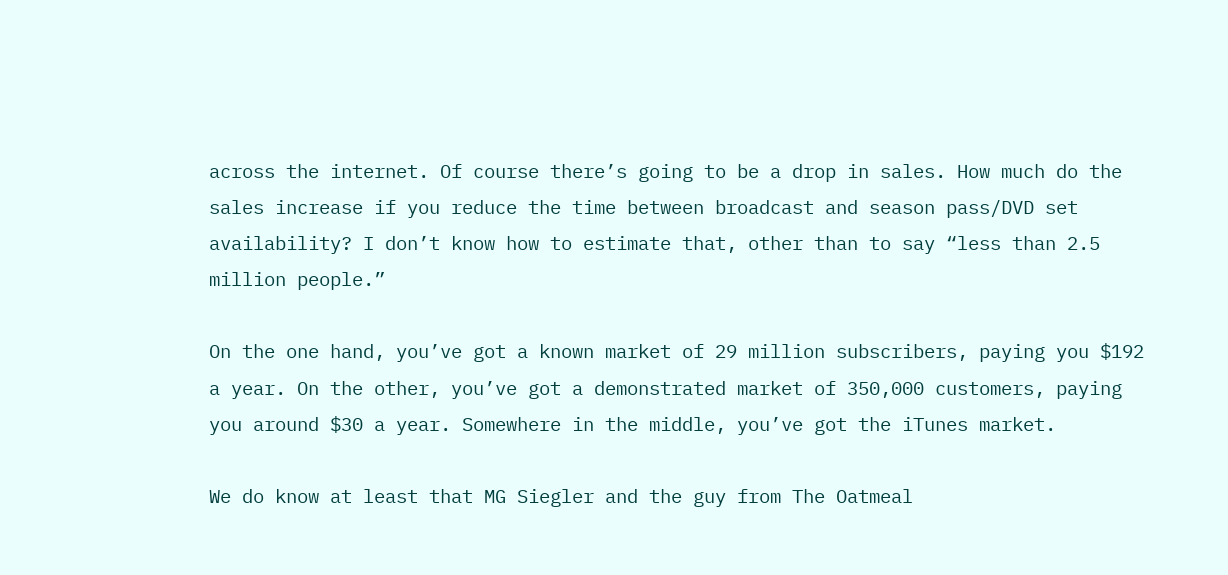across the internet. Of course there’s going to be a drop in sales. How much do the sales increase if you reduce the time between broadcast and season pass/DVD set availability? I don’t know how to estimate that, other than to say “less than 2.5 million people.”

On the one hand, you’ve got a known market of 29 million subscribers, paying you $192 a year. On the other, you’ve got a demonstrated market of 350,000 customers, paying you around $30 a year. Somewhere in the middle, you’ve got the iTunes market.

We do know at least that MG Siegler and the guy from The Oatmeal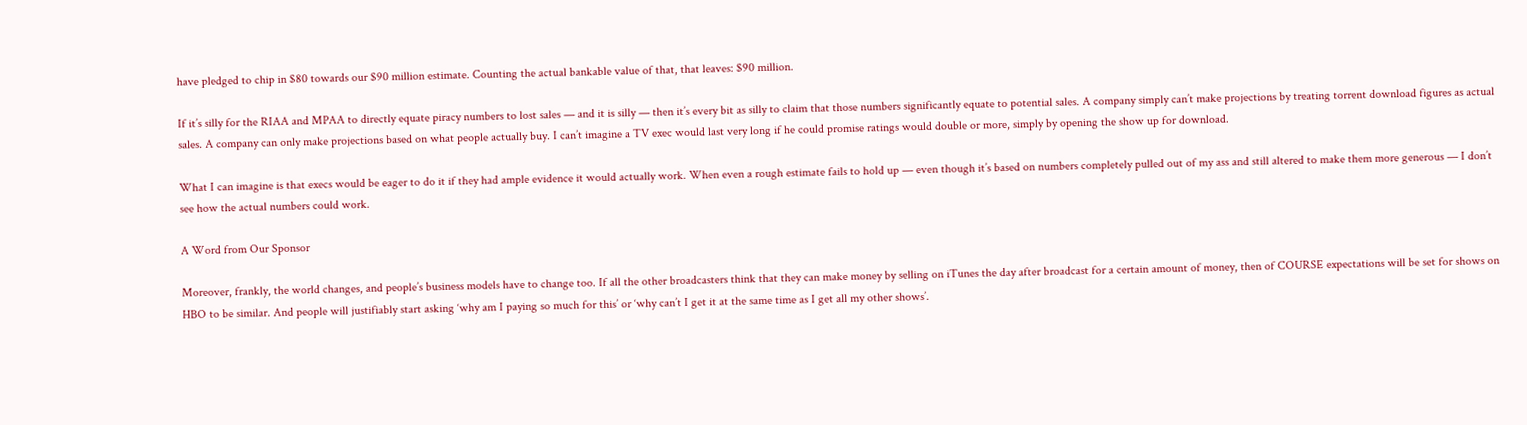have pledged to chip in $80 towards our $90 million estimate. Counting the actual bankable value of that, that leaves: $90 million.

If it’s silly for the RIAA and MPAA to directly equate piracy numbers to lost sales — and it is silly — then it’s every bit as silly to claim that those numbers significantly equate to potential sales. A company simply can’t make projections by treating torrent download figures as actual sales. A company can only make projections based on what people actually buy. I can’t imagine a TV exec would last very long if he could promise ratings would double or more, simply by opening the show up for download.

What I can imagine is that execs would be eager to do it if they had ample evidence it would actually work. When even a rough estimate fails to hold up — even though it’s based on numbers completely pulled out of my ass and still altered to make them more generous — I don’t see how the actual numbers could work.

A Word from Our Sponsor

Moreover, frankly, the world changes, and people’s business models have to change too. If all the other broadcasters think that they can make money by selling on iTunes the day after broadcast for a certain amount of money, then of COURSE expectations will be set for shows on HBO to be similar. And people will justifiably start asking ‘why am I paying so much for this’ or ‘why can’t I get it at the same time as I get all my other shows’.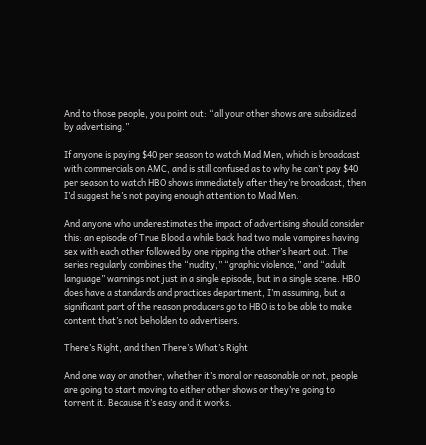And to those people, you point out: “all your other shows are subsidized by advertising.”

If anyone is paying $40 per season to watch Mad Men, which is broadcast with commercials on AMC, and is still confused as to why he can’t pay $40 per season to watch HBO shows immediately after they’re broadcast, then I’d suggest he’s not paying enough attention to Mad Men.

And anyone who underestimates the impact of advertising should consider this: an episode of True Blood a while back had two male vampires having sex with each other followed by one ripping the other’s heart out. The series regularly combines the “nudity,” “graphic violence,” and “adult language” warnings not just in a single episode, but in a single scene. HBO does have a standards and practices department, I’m assuming, but a significant part of the reason producers go to HBO is to be able to make content that’s not beholden to advertisers.

There’s Right, and then There’s What’s Right

And one way or another, whether it’s moral or reasonable or not, people are going to start moving to either other shows or they’re going to torrent it. Because it’s easy and it works.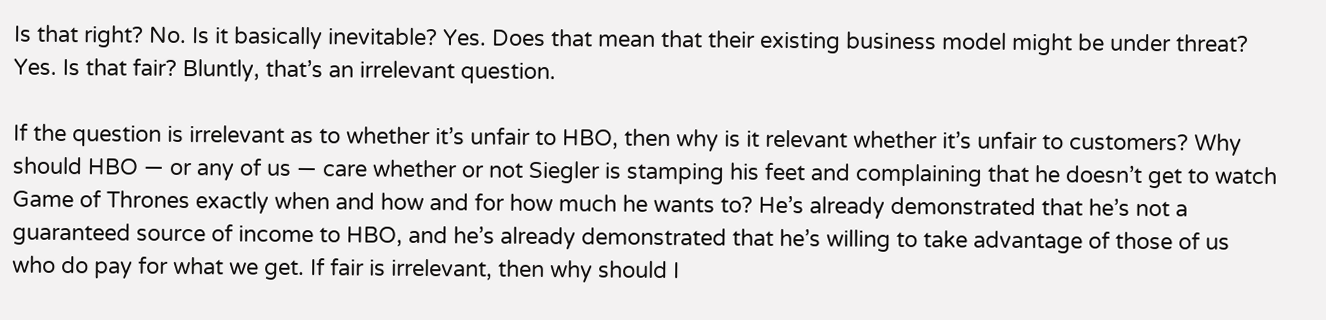Is that right? No. Is it basically inevitable? Yes. Does that mean that their existing business model might be under threat? Yes. Is that fair? Bluntly, that’s an irrelevant question.

If the question is irrelevant as to whether it’s unfair to HBO, then why is it relevant whether it’s unfair to customers? Why should HBO — or any of us — care whether or not Siegler is stamping his feet and complaining that he doesn’t get to watch Game of Thrones exactly when and how and for how much he wants to? He’s already demonstrated that he’s not a guaranteed source of income to HBO, and he’s already demonstrated that he’s willing to take advantage of those of us who do pay for what we get. If fair is irrelevant, then why should I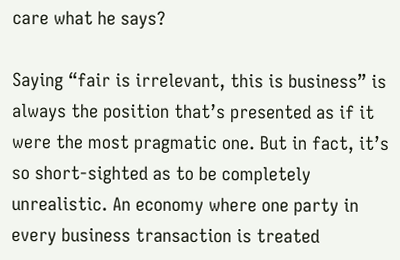care what he says?

Saying “fair is irrelevant, this is business” is always the position that’s presented as if it were the most pragmatic one. But in fact, it’s so short-sighted as to be completely unrealistic. An economy where one party in every business transaction is treated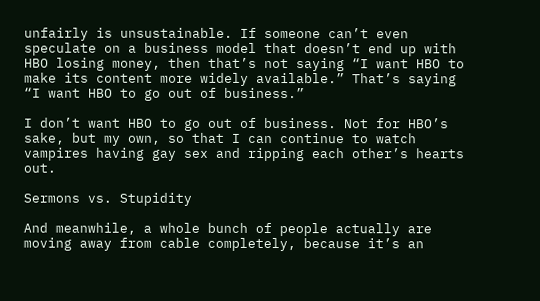unfairly is unsustainable. If someone can’t even speculate on a business model that doesn’t end up with HBO losing money, then that’s not saying “I want HBO to make its content more widely available.” That’s saying “I want HBO to go out of business.”

I don’t want HBO to go out of business. Not for HBO’s sake, but my own, so that I can continue to watch vampires having gay sex and ripping each other’s hearts out.

Sermons vs. Stupidity

And meanwhile, a whole bunch of people actually are moving away from cable completely, because it’s an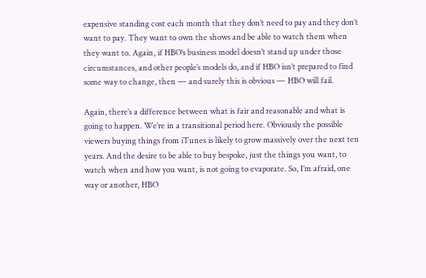expensive standing cost each month that they don’t need to pay and they don’t want to pay. They want to own the shows and be able to watch them when they want to. Again, if HBO’s business model doesn’t stand up under those circumstances, and other people’s models do, and if HBO isn’t prepared to find some way to change, then — and surely this is obvious — HBO will fail.

Again, there’s a difference between what is fair and reasonable and what is going to happen. We’re in a transitional period here. Obviously the possible viewers buying things from iTunes is likely to grow massively over the next ten years. And the desire to be able to buy bespoke, just the things you want, to watch when and how you want, is not going to evaporate. So, I’m afraid, one way or another, HBO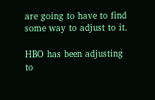are going to have to find some way to adjust to it.

HBO has been adjusting to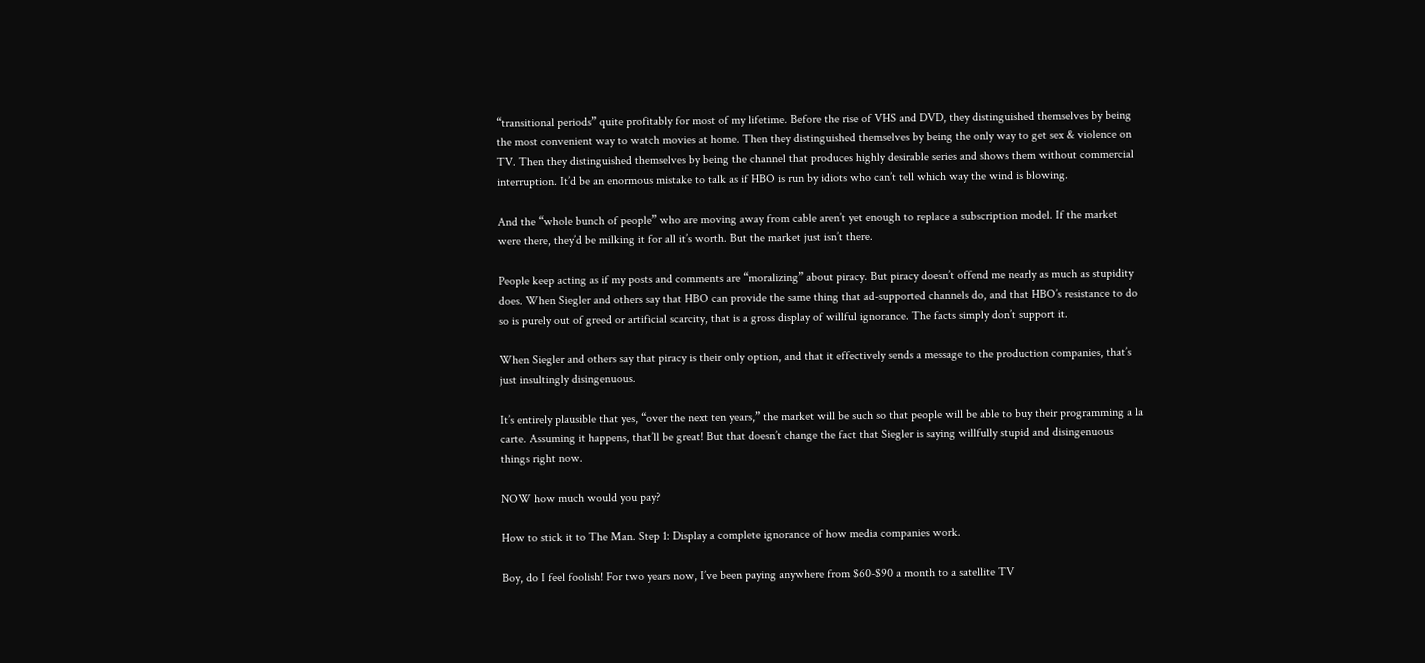“transitional periods” quite profitably for most of my lifetime. Before the rise of VHS and DVD, they distinguished themselves by being the most convenient way to watch movies at home. Then they distinguished themselves by being the only way to get sex & violence on TV. Then they distinguished themselves by being the channel that produces highly desirable series and shows them without commercial interruption. It’d be an enormous mistake to talk as if HBO is run by idiots who can’t tell which way the wind is blowing.

And the “whole bunch of people” who are moving away from cable aren’t yet enough to replace a subscription model. If the market were there, they’d be milking it for all it’s worth. But the market just isn’t there.

People keep acting as if my posts and comments are “moralizing” about piracy. But piracy doesn’t offend me nearly as much as stupidity does. When Siegler and others say that HBO can provide the same thing that ad-supported channels do, and that HBO’s resistance to do so is purely out of greed or artificial scarcity, that is a gross display of willful ignorance. The facts simply don’t support it.

When Siegler and others say that piracy is their only option, and that it effectively sends a message to the production companies, that’s just insultingly disingenuous.

It’s entirely plausible that yes, “over the next ten years,” the market will be such so that people will be able to buy their programming a la carte. Assuming it happens, that’ll be great! But that doesn’t change the fact that Siegler is saying willfully stupid and disingenuous things right now.

NOW how much would you pay?

How to stick it to The Man. Step 1: Display a complete ignorance of how media companies work.

Boy, do I feel foolish! For two years now, I’ve been paying anywhere from $60-$90 a month to a satellite TV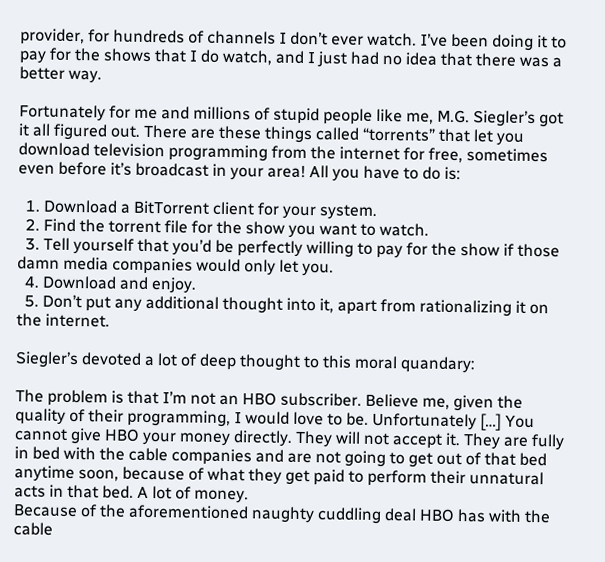provider, for hundreds of channels I don’t ever watch. I’ve been doing it to pay for the shows that I do watch, and I just had no idea that there was a better way.

Fortunately for me and millions of stupid people like me, M.G. Siegler’s got it all figured out. There are these things called “torrents” that let you download television programming from the internet for free, sometimes even before it’s broadcast in your area! All you have to do is:

  1. Download a BitTorrent client for your system.
  2. Find the torrent file for the show you want to watch.
  3. Tell yourself that you’d be perfectly willing to pay for the show if those damn media companies would only let you.
  4. Download and enjoy.
  5. Don’t put any additional thought into it, apart from rationalizing it on the internet.

Siegler’s devoted a lot of deep thought to this moral quandary:

The problem is that I’m not an HBO subscriber. Believe me, given the quality of their programming, I would love to be. Unfortunately […] You cannot give HBO your money directly. They will not accept it. They are fully in bed with the cable companies and are not going to get out of that bed anytime soon, because of what they get paid to perform their unnatural acts in that bed. A lot of money.
Because of the aforementioned naughty cuddling deal HBO has with the cable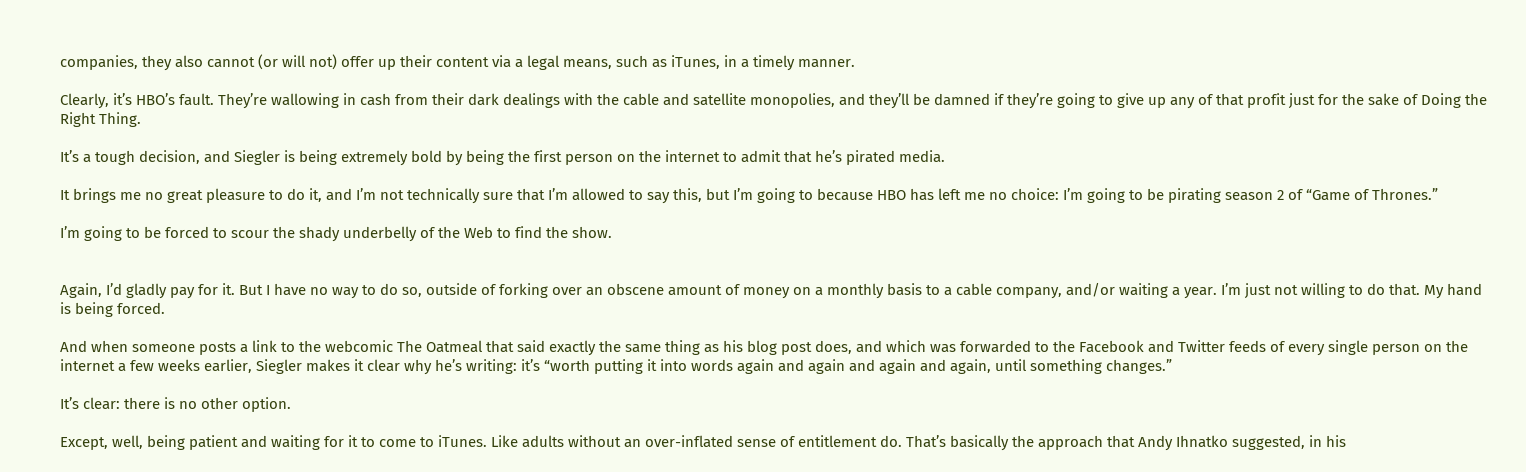companies, they also cannot (or will not) offer up their content via a legal means, such as iTunes, in a timely manner.

Clearly, it’s HBO’s fault. They’re wallowing in cash from their dark dealings with the cable and satellite monopolies, and they’ll be damned if they’re going to give up any of that profit just for the sake of Doing the Right Thing.

It’s a tough decision, and Siegler is being extremely bold by being the first person on the internet to admit that he’s pirated media.

It brings me no great pleasure to do it, and I’m not technically sure that I’m allowed to say this, but I’m going to because HBO has left me no choice: I’m going to be pirating season 2 of “Game of Thrones.”

I’m going to be forced to scour the shady underbelly of the Web to find the show.


Again, I’d gladly pay for it. But I have no way to do so, outside of forking over an obscene amount of money on a monthly basis to a cable company, and/or waiting a year. I’m just not willing to do that. My hand is being forced.

And when someone posts a link to the webcomic The Oatmeal that said exactly the same thing as his blog post does, and which was forwarded to the Facebook and Twitter feeds of every single person on the internet a few weeks earlier, Siegler makes it clear why he’s writing: it’s “worth putting it into words again and again and again and again, until something changes.”

It’s clear: there is no other option.

Except, well, being patient and waiting for it to come to iTunes. Like adults without an over-inflated sense of entitlement do. That’s basically the approach that Andy Ihnatko suggested, in his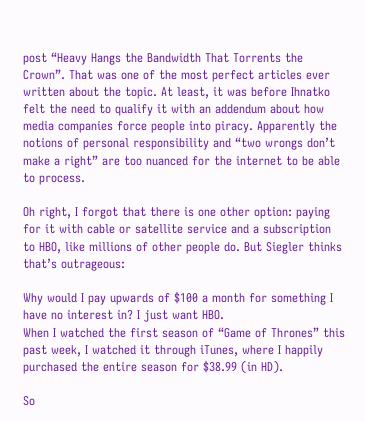post “Heavy Hangs the Bandwidth That Torrents the Crown”. That was one of the most perfect articles ever written about the topic. At least, it was before Ihnatko felt the need to qualify it with an addendum about how media companies force people into piracy. Apparently the notions of personal responsibility and “two wrongs don’t make a right” are too nuanced for the internet to be able to process.

Oh right, I forgot that there is one other option: paying for it with cable or satellite service and a subscription to HBO, like millions of other people do. But Siegler thinks that’s outrageous:

Why would I pay upwards of $100 a month for something I have no interest in? I just want HBO.
When I watched the first season of “Game of Thrones” this past week, I watched it through iTunes, where I happily purchased the entire season for $38.99 (in HD).

So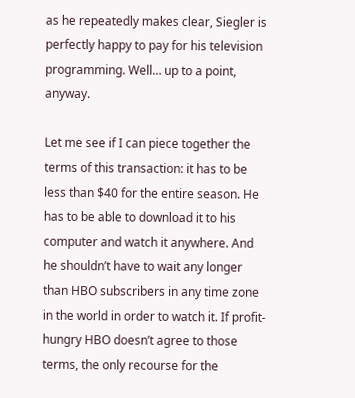as he repeatedly makes clear, Siegler is perfectly happy to pay for his television programming. Well… up to a point, anyway.

Let me see if I can piece together the terms of this transaction: it has to be less than $40 for the entire season. He has to be able to download it to his computer and watch it anywhere. And he shouldn’t have to wait any longer than HBO subscribers in any time zone in the world in order to watch it. If profit-hungry HBO doesn’t agree to those terms, the only recourse for the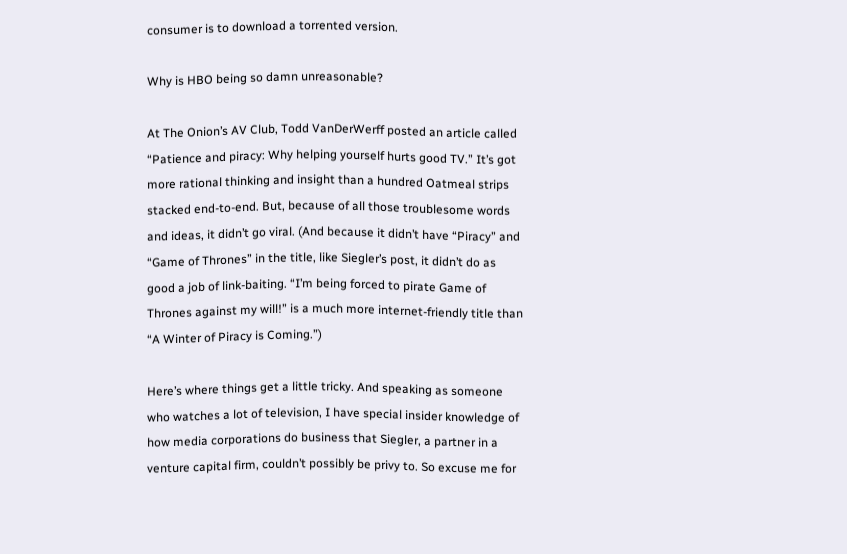consumer is to download a torrented version.

Why is HBO being so damn unreasonable?

At The Onion’s AV Club, Todd VanDerWerff posted an article called “Patience and piracy: Why helping yourself hurts good TV.” It’s got more rational thinking and insight than a hundred Oatmeal strips stacked end-to-end. But, because of all those troublesome words and ideas, it didn’t go viral. (And because it didn’t have “Piracy” and “Game of Thrones” in the title, like Siegler’s post, it didn’t do as good a job of link-baiting. “I’m being forced to pirate Game of Thrones against my will!” is a much more internet-friendly title than “A Winter of Piracy is Coming.”)

Here’s where things get a little tricky. And speaking as someone who watches a lot of television, I have special insider knowledge of how media corporations do business that Siegler, a partner in a venture capital firm, couldn’t possibly be privy to. So excuse me for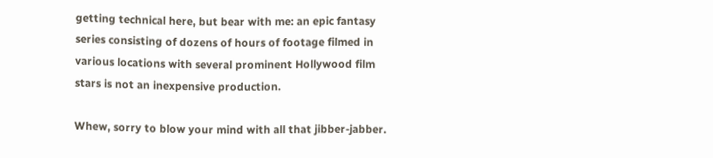getting technical here, but bear with me: an epic fantasy series consisting of dozens of hours of footage filmed in various locations with several prominent Hollywood film stars is not an inexpensive production.

Whew, sorry to blow your mind with all that jibber-jabber.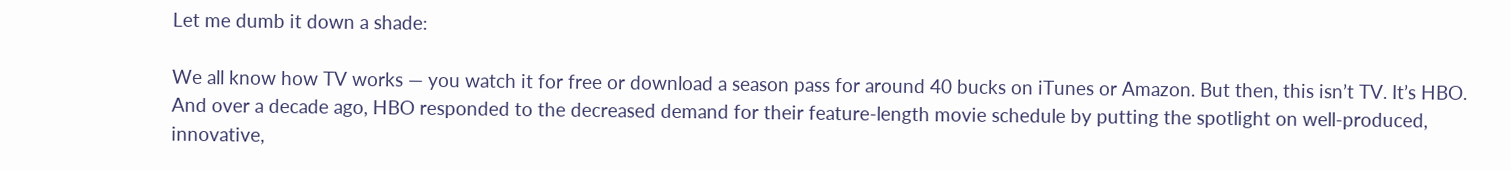Let me dumb it down a shade:

We all know how TV works — you watch it for free or download a season pass for around 40 bucks on iTunes or Amazon. But then, this isn’t TV. It’s HBO. And over a decade ago, HBO responded to the decreased demand for their feature-length movie schedule by putting the spotlight on well-produced, innovative,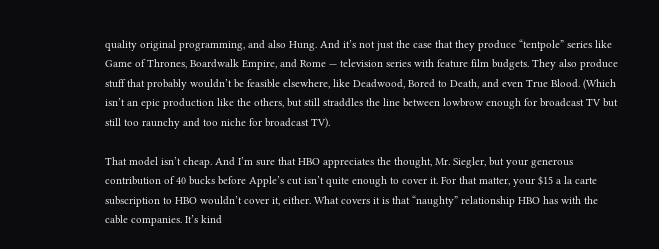quality original programming, and also Hung. And it’s not just the case that they produce “tentpole” series like Game of Thrones, Boardwalk Empire, and Rome — television series with feature film budgets. They also produce stuff that probably wouldn’t be feasible elsewhere, like Deadwood, Bored to Death, and even True Blood. (Which isn’t an epic production like the others, but still straddles the line between lowbrow enough for broadcast TV but still too raunchy and too niche for broadcast TV).

That model isn’t cheap. And I’m sure that HBO appreciates the thought, Mr. Siegler, but your generous contribution of 40 bucks before Apple’s cut isn’t quite enough to cover it. For that matter, your $15 a la carte subscription to HBO wouldn’t cover it, either. What covers it is that “naughty” relationship HBO has with the cable companies. It’s kind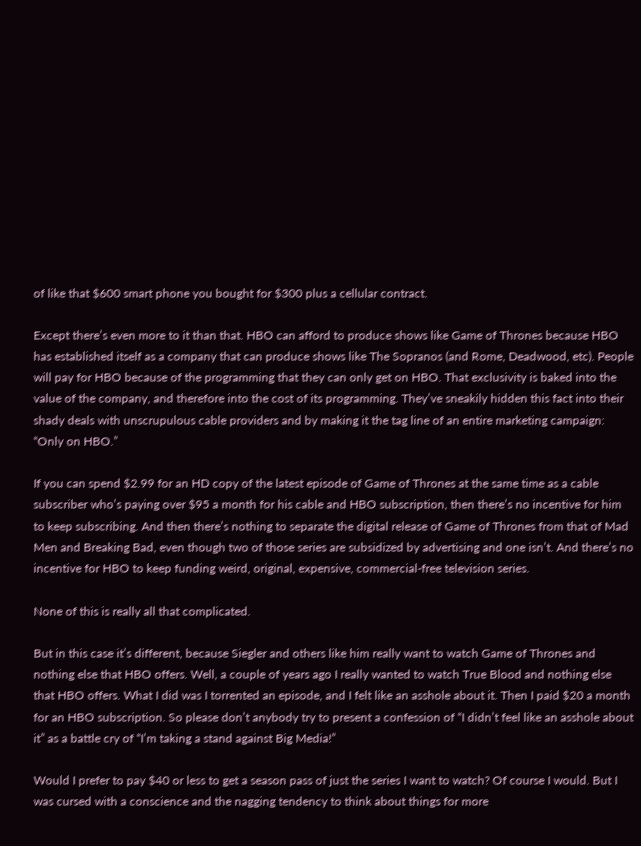of like that $600 smart phone you bought for $300 plus a cellular contract.

Except there’s even more to it than that. HBO can afford to produce shows like Game of Thrones because HBO has established itself as a company that can produce shows like The Sopranos (and Rome, Deadwood, etc). People will pay for HBO because of the programming that they can only get on HBO. That exclusivity is baked into the value of the company, and therefore into the cost of its programming. They’ve sneakily hidden this fact into their shady deals with unscrupulous cable providers and by making it the tag line of an entire marketing campaign: “Only on HBO.”

If you can spend $2.99 for an HD copy of the latest episode of Game of Thrones at the same time as a cable subscriber who’s paying over $95 a month for his cable and HBO subscription, then there’s no incentive for him to keep subscribing. And then there’s nothing to separate the digital release of Game of Thrones from that of Mad Men and Breaking Bad, even though two of those series are subsidized by advertising and one isn’t. And there’s no incentive for HBO to keep funding weird, original, expensive, commercial-free television series.

None of this is really all that complicated.

But in this case it’s different, because Siegler and others like him really want to watch Game of Thrones and nothing else that HBO offers. Well, a couple of years ago I really wanted to watch True Blood and nothing else that HBO offers. What I did was I torrented an episode, and I felt like an asshole about it. Then I paid $20 a month for an HBO subscription. So please don’t anybody try to present a confession of “I didn’t feel like an asshole about it” as a battle cry of “I’m taking a stand against Big Media!”

Would I prefer to pay $40 or less to get a season pass of just the series I want to watch? Of course I would. But I was cursed with a conscience and the nagging tendency to think about things for more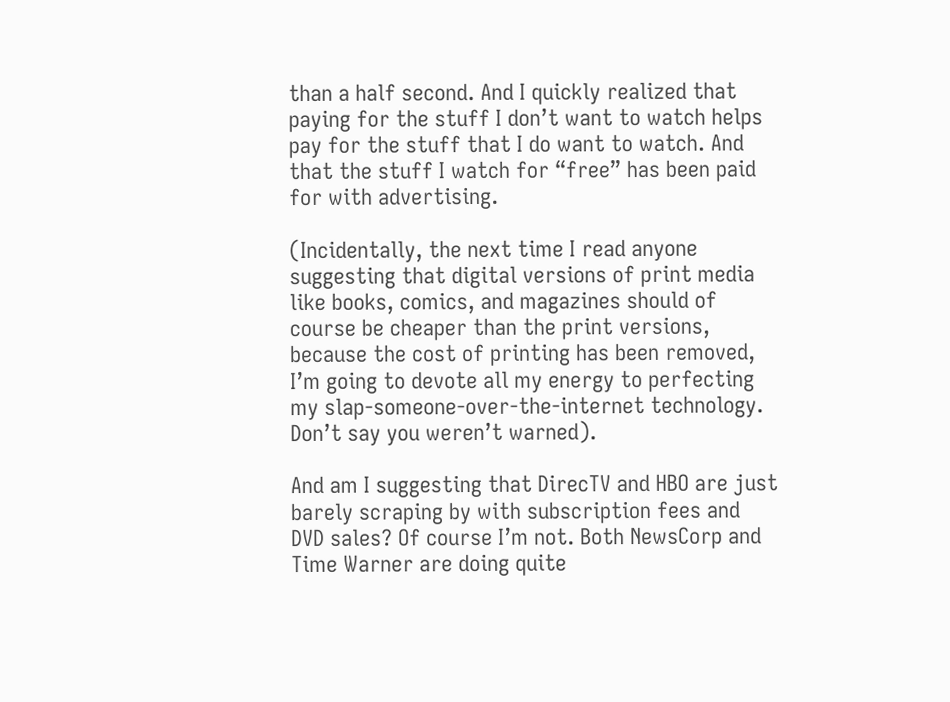than a half second. And I quickly realized that paying for the stuff I don’t want to watch helps pay for the stuff that I do want to watch. And that the stuff I watch for “free” has been paid for with advertising.

(Incidentally, the next time I read anyone suggesting that digital versions of print media like books, comics, and magazines should of course be cheaper than the print versions, because the cost of printing has been removed, I’m going to devote all my energy to perfecting my slap-someone-over-the-internet technology. Don’t say you weren’t warned).

And am I suggesting that DirecTV and HBO are just barely scraping by with subscription fees and DVD sales? Of course I’m not. Both NewsCorp and Time Warner are doing quite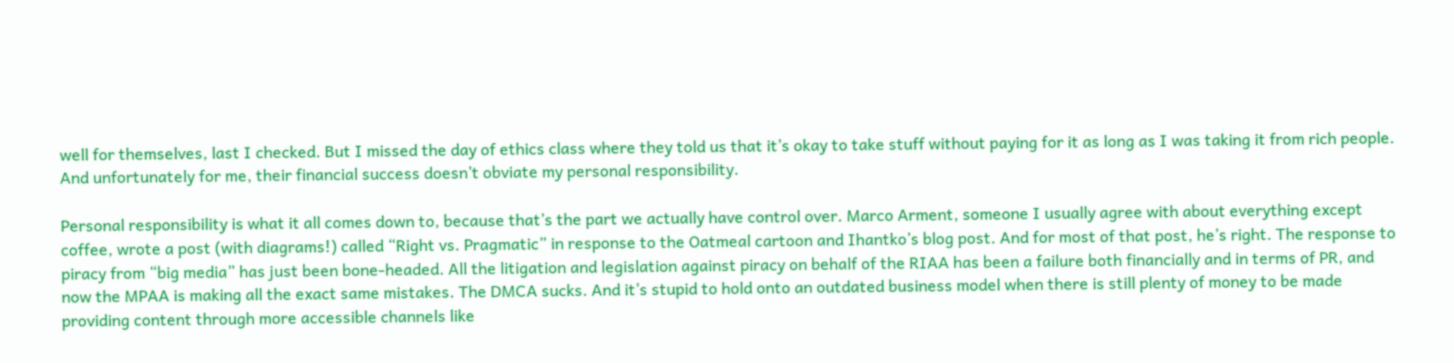well for themselves, last I checked. But I missed the day of ethics class where they told us that it’s okay to take stuff without paying for it as long as I was taking it from rich people. And unfortunately for me, their financial success doesn’t obviate my personal responsibility.

Personal responsibility is what it all comes down to, because that’s the part we actually have control over. Marco Arment, someone I usually agree with about everything except coffee, wrote a post (with diagrams!) called “Right vs. Pragmatic” in response to the Oatmeal cartoon and Ihantko’s blog post. And for most of that post, he’s right. The response to piracy from “big media” has just been bone-headed. All the litigation and legislation against piracy on behalf of the RIAA has been a failure both financially and in terms of PR, and now the MPAA is making all the exact same mistakes. The DMCA sucks. And it’s stupid to hold onto an outdated business model when there is still plenty of money to be made providing content through more accessible channels like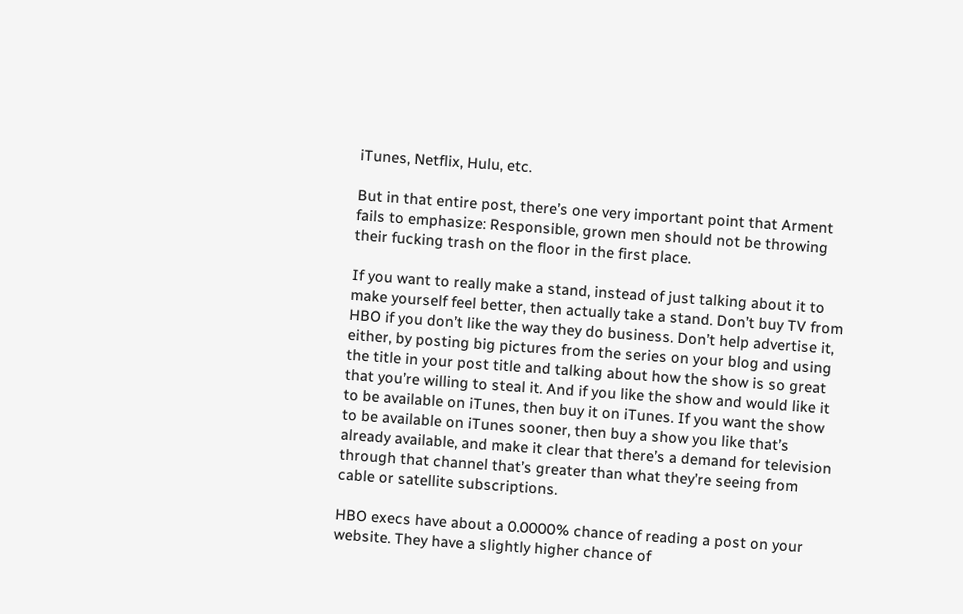iTunes, Netflix, Hulu, etc.

But in that entire post, there’s one very important point that Arment fails to emphasize: Responsible, grown men should not be throwing their fucking trash on the floor in the first place.

If you want to really make a stand, instead of just talking about it to make yourself feel better, then actually take a stand. Don’t buy TV from HBO if you don’t like the way they do business. Don’t help advertise it, either, by posting big pictures from the series on your blog and using the title in your post title and talking about how the show is so great that you’re willing to steal it. And if you like the show and would like it to be available on iTunes, then buy it on iTunes. If you want the show to be available on iTunes sooner, then buy a show you like that’s already available, and make it clear that there’s a demand for television through that channel that’s greater than what they’re seeing from cable or satellite subscriptions.

HBO execs have about a 0.0000% chance of reading a post on your website. They have a slightly higher chance of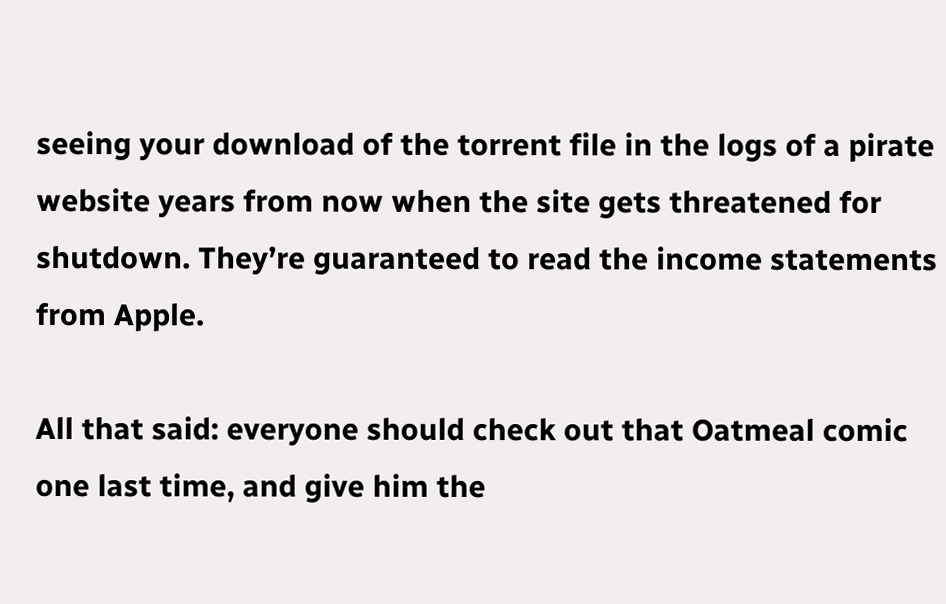seeing your download of the torrent file in the logs of a pirate website years from now when the site gets threatened for shutdown. They’re guaranteed to read the income statements from Apple.

All that said: everyone should check out that Oatmeal comic one last time, and give him the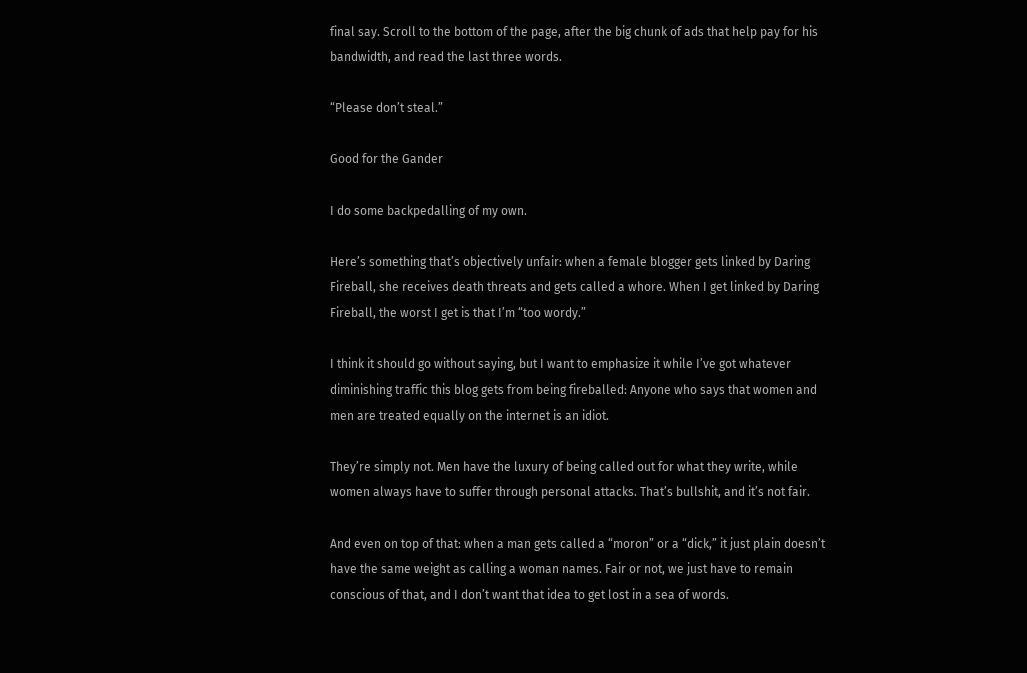final say. Scroll to the bottom of the page, after the big chunk of ads that help pay for his bandwidth, and read the last three words.

“Please don’t steal.”

Good for the Gander

I do some backpedalling of my own.

Here’s something that’s objectively unfair: when a female blogger gets linked by Daring Fireball, she receives death threats and gets called a whore. When I get linked by Daring Fireball, the worst I get is that I’m “too wordy.”

I think it should go without saying, but I want to emphasize it while I’ve got whatever diminishing traffic this blog gets from being fireballed: Anyone who says that women and men are treated equally on the internet is an idiot.

They’re simply not. Men have the luxury of being called out for what they write, while women always have to suffer through personal attacks. That’s bullshit, and it’s not fair.

And even on top of that: when a man gets called a “moron” or a “dick,” it just plain doesn’t have the same weight as calling a woman names. Fair or not, we just have to remain conscious of that, and I don’t want that idea to get lost in a sea of words.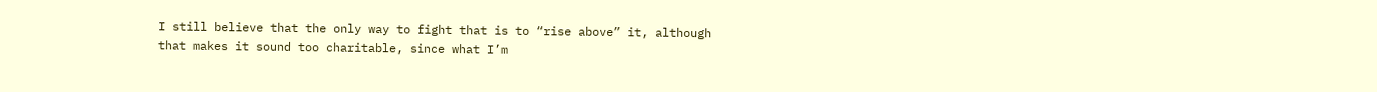I still believe that the only way to fight that is to “rise above” it, although that makes it sound too charitable, since what I’m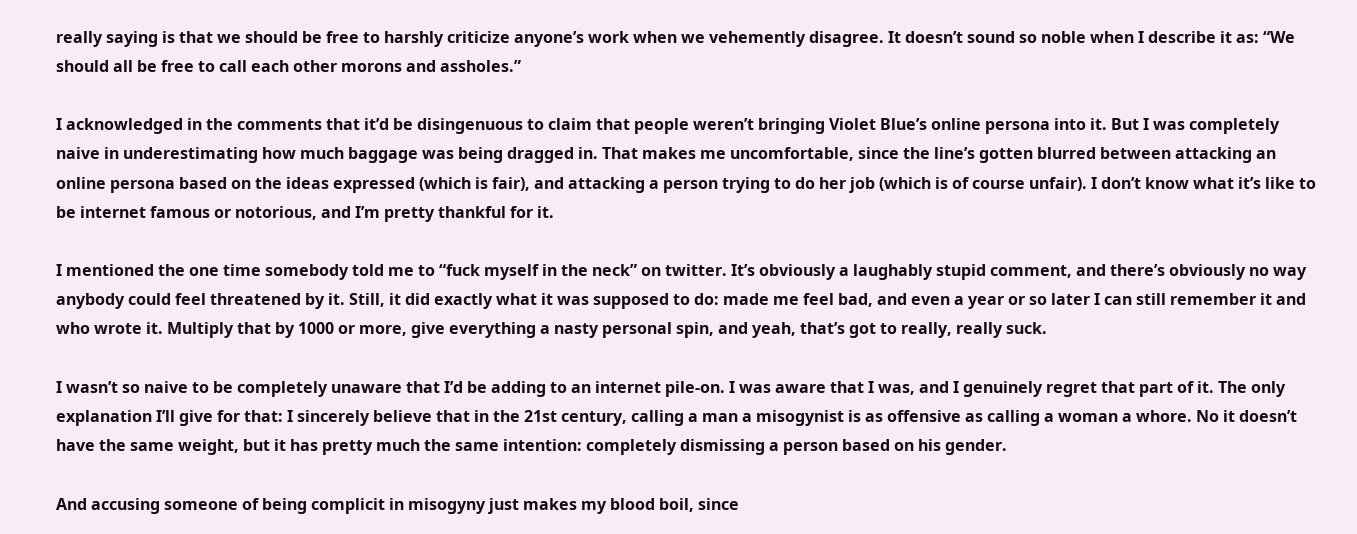really saying is that we should be free to harshly criticize anyone’s work when we vehemently disagree. It doesn’t sound so noble when I describe it as: “We should all be free to call each other morons and assholes.”

I acknowledged in the comments that it’d be disingenuous to claim that people weren’t bringing Violet Blue’s online persona into it. But I was completely naive in underestimating how much baggage was being dragged in. That makes me uncomfortable, since the line’s gotten blurred between attacking an online persona based on the ideas expressed (which is fair), and attacking a person trying to do her job (which is of course unfair). I don’t know what it’s like to be internet famous or notorious, and I’m pretty thankful for it.

I mentioned the one time somebody told me to “fuck myself in the neck” on twitter. It’s obviously a laughably stupid comment, and there’s obviously no way anybody could feel threatened by it. Still, it did exactly what it was supposed to do: made me feel bad, and even a year or so later I can still remember it and who wrote it. Multiply that by 1000 or more, give everything a nasty personal spin, and yeah, that’s got to really, really suck.

I wasn’t so naive to be completely unaware that I’d be adding to an internet pile-on. I was aware that I was, and I genuinely regret that part of it. The only explanation I’ll give for that: I sincerely believe that in the 21st century, calling a man a misogynist is as offensive as calling a woman a whore. No it doesn’t have the same weight, but it has pretty much the same intention: completely dismissing a person based on his gender.

And accusing someone of being complicit in misogyny just makes my blood boil, since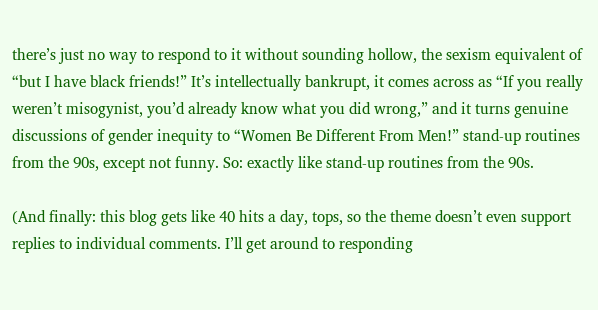there’s just no way to respond to it without sounding hollow, the sexism equivalent of “but I have black friends!” It’s intellectually bankrupt, it comes across as “If you really weren’t misogynist, you’d already know what you did wrong,” and it turns genuine discussions of gender inequity to “Women Be Different From Men!” stand-up routines from the 90s, except not funny. So: exactly like stand-up routines from the 90s.

(And finally: this blog gets like 40 hits a day, tops, so the theme doesn’t even support replies to individual comments. I’ll get around to responding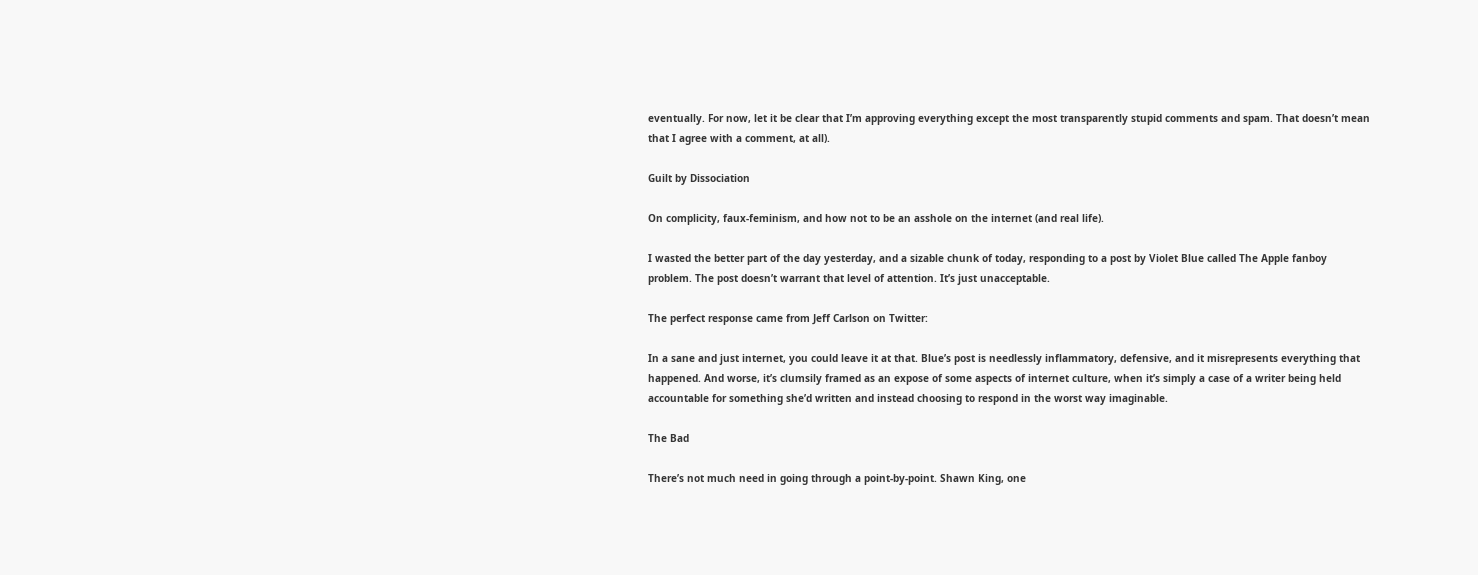eventually. For now, let it be clear that I’m approving everything except the most transparently stupid comments and spam. That doesn’t mean that I agree with a comment, at all).

Guilt by Dissociation

On complicity, faux-feminism, and how not to be an asshole on the internet (and real life).

I wasted the better part of the day yesterday, and a sizable chunk of today, responding to a post by Violet Blue called The Apple fanboy problem. The post doesn’t warrant that level of attention. It’s just unacceptable.

The perfect response came from Jeff Carlson on Twitter:

In a sane and just internet, you could leave it at that. Blue’s post is needlessly inflammatory, defensive, and it misrepresents everything that happened. And worse, it’s clumsily framed as an expose of some aspects of internet culture, when it’s simply a case of a writer being held accountable for something she’d written and instead choosing to respond in the worst way imaginable.

The Bad

There’s not much need in going through a point-by-point. Shawn King, one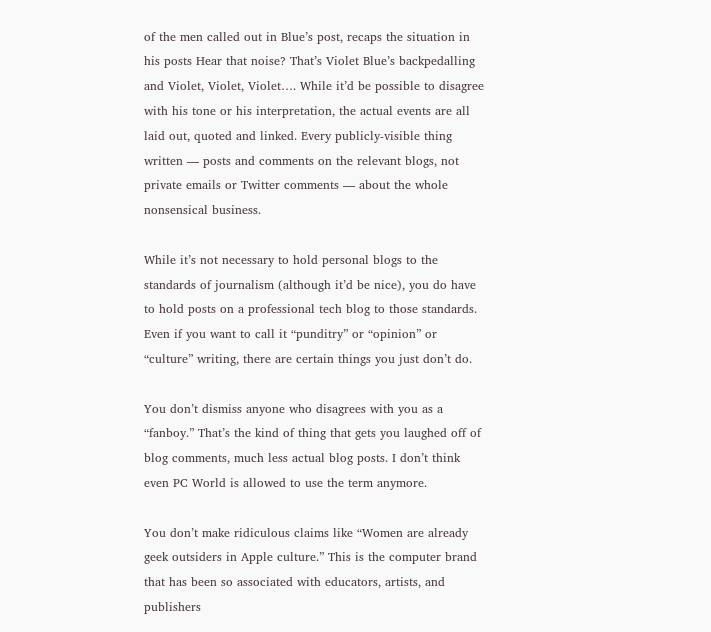of the men called out in Blue’s post, recaps the situation in his posts Hear that noise? That’s Violet Blue’s backpedalling and Violet, Violet, Violet…. While it’d be possible to disagree with his tone or his interpretation, the actual events are all laid out, quoted and linked. Every publicly-visible thing written — posts and comments on the relevant blogs, not private emails or Twitter comments — about the whole nonsensical business.

While it’s not necessary to hold personal blogs to the standards of journalism (although it’d be nice), you do have to hold posts on a professional tech blog to those standards. Even if you want to call it “punditry” or “opinion” or “culture” writing, there are certain things you just don’t do.

You don’t dismiss anyone who disagrees with you as a “fanboy.” That’s the kind of thing that gets you laughed off of blog comments, much less actual blog posts. I don’t think even PC World is allowed to use the term anymore.

You don’t make ridiculous claims like “Women are already geek outsiders in Apple culture.” This is the computer brand that has been so associated with educators, artists, and publishers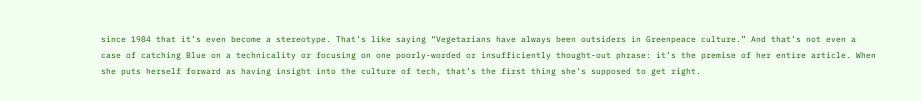since 1984 that it’s even become a stereotype. That’s like saying “Vegetarians have always been outsiders in Greenpeace culture.” And that’s not even a case of catching Blue on a technicality or focusing on one poorly-worded or insufficiently thought-out phrase: it’s the premise of her entire article. When she puts herself forward as having insight into the culture of tech, that’s the first thing she’s supposed to get right.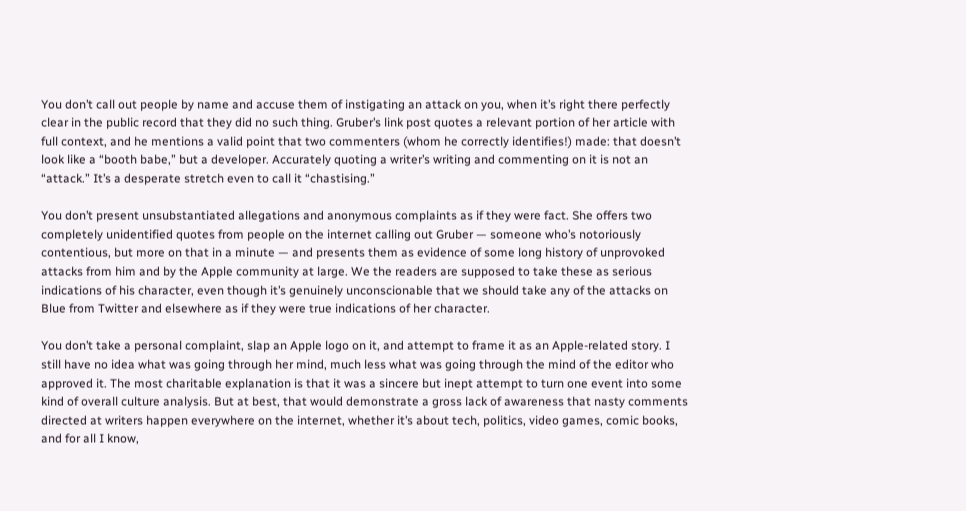You don’t call out people by name and accuse them of instigating an attack on you, when it’s right there perfectly clear in the public record that they did no such thing. Gruber’s link post quotes a relevant portion of her article with full context, and he mentions a valid point that two commenters (whom he correctly identifies!) made: that doesn’t look like a “booth babe,” but a developer. Accurately quoting a writer’s writing and commenting on it is not an “attack.” It’s a desperate stretch even to call it “chastising.”

You don’t present unsubstantiated allegations and anonymous complaints as if they were fact. She offers two completely unidentified quotes from people on the internet calling out Gruber — someone who’s notoriously contentious, but more on that in a minute — and presents them as evidence of some long history of unprovoked attacks from him and by the Apple community at large. We the readers are supposed to take these as serious indications of his character, even though it’s genuinely unconscionable that we should take any of the attacks on Blue from Twitter and elsewhere as if they were true indications of her character.

You don’t take a personal complaint, slap an Apple logo on it, and attempt to frame it as an Apple-related story. I still have no idea what was going through her mind, much less what was going through the mind of the editor who approved it. The most charitable explanation is that it was a sincere but inept attempt to turn one event into some kind of overall culture analysis. But at best, that would demonstrate a gross lack of awareness that nasty comments directed at writers happen everywhere on the internet, whether it’s about tech, politics, video games, comic books, and for all I know,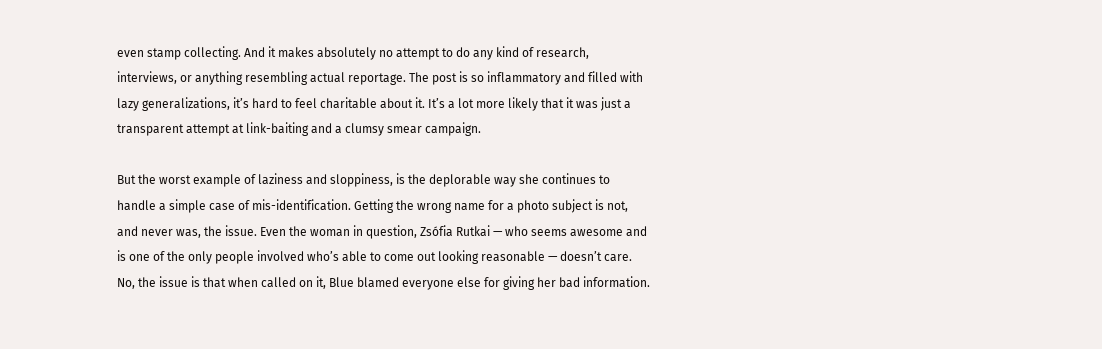even stamp collecting. And it makes absolutely no attempt to do any kind of research, interviews, or anything resembling actual reportage. The post is so inflammatory and filled with lazy generalizations, it’s hard to feel charitable about it. It’s a lot more likely that it was just a transparent attempt at link-baiting and a clumsy smear campaign.

But the worst example of laziness and sloppiness, is the deplorable way she continues to handle a simple case of mis-identification. Getting the wrong name for a photo subject is not, and never was, the issue. Even the woman in question, Zsófia Rutkai — who seems awesome and is one of the only people involved who’s able to come out looking reasonable — doesn’t care. No, the issue is that when called on it, Blue blamed everyone else for giving her bad information.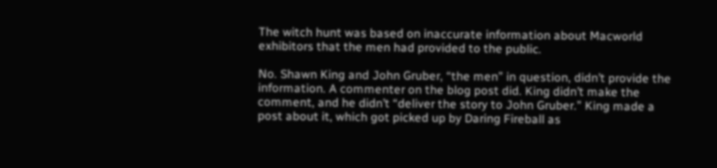The witch hunt was based on inaccurate information about Macworld exhibitors that the men had provided to the public.

No. Shawn King and John Gruber, “the men” in question, didn’t provide the information. A commenter on the blog post did. King didn’t make the comment, and he didn’t “deliver the story to John Gruber.” King made a post about it, which got picked up by Daring Fireball as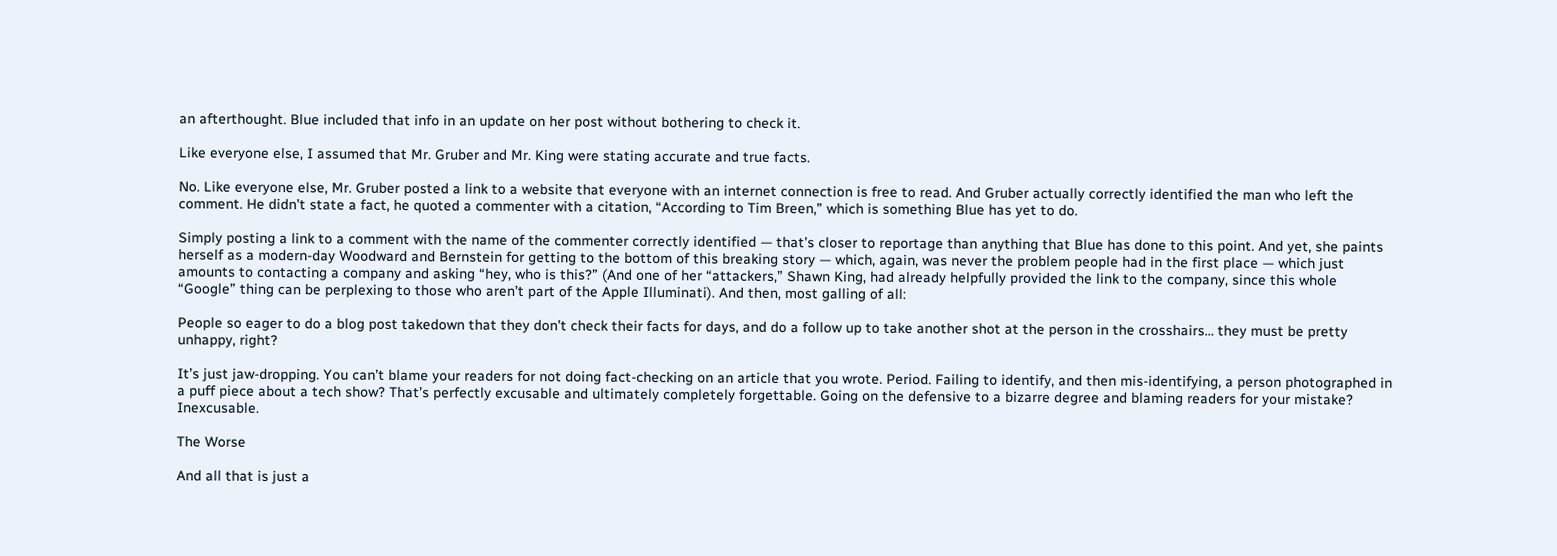an afterthought. Blue included that info in an update on her post without bothering to check it.

Like everyone else, I assumed that Mr. Gruber and Mr. King were stating accurate and true facts.

No. Like everyone else, Mr. Gruber posted a link to a website that everyone with an internet connection is free to read. And Gruber actually correctly identified the man who left the comment. He didn’t state a fact, he quoted a commenter with a citation, “According to Tim Breen,” which is something Blue has yet to do.

Simply posting a link to a comment with the name of the commenter correctly identified — that’s closer to reportage than anything that Blue has done to this point. And yet, she paints herself as a modern-day Woodward and Bernstein for getting to the bottom of this breaking story — which, again, was never the problem people had in the first place — which just amounts to contacting a company and asking “hey, who is this?” (And one of her “attackers,” Shawn King, had already helpfully provided the link to the company, since this whole “Google” thing can be perplexing to those who aren’t part of the Apple Illuminati). And then, most galling of all:

People so eager to do a blog post takedown that they don’t check their facts for days, and do a follow up to take another shot at the person in the crosshairs… they must be pretty unhappy, right?

It’s just jaw-dropping. You can’t blame your readers for not doing fact-checking on an article that you wrote. Period. Failing to identify, and then mis-identifying, a person photographed in a puff piece about a tech show? That’s perfectly excusable and ultimately completely forgettable. Going on the defensive to a bizarre degree and blaming readers for your mistake? Inexcusable.

The Worse

And all that is just a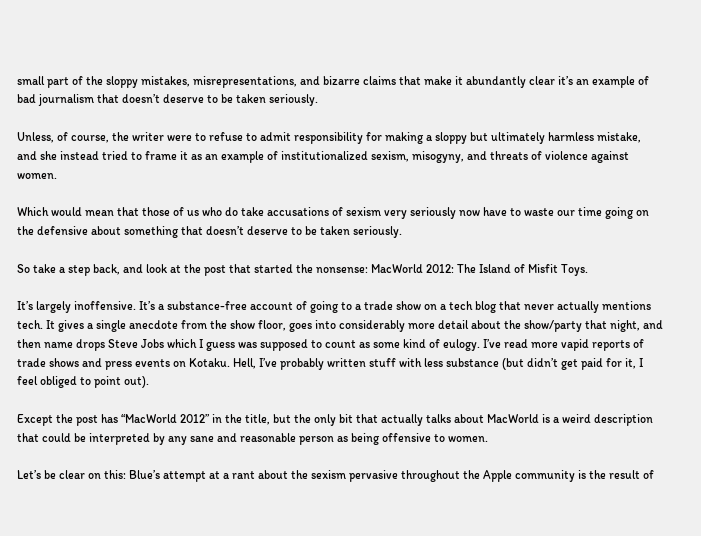small part of the sloppy mistakes, misrepresentations, and bizarre claims that make it abundantly clear it’s an example of bad journalism that doesn’t deserve to be taken seriously.

Unless, of course, the writer were to refuse to admit responsibility for making a sloppy but ultimately harmless mistake, and she instead tried to frame it as an example of institutionalized sexism, misogyny, and threats of violence against women.

Which would mean that those of us who do take accusations of sexism very seriously now have to waste our time going on the defensive about something that doesn’t deserve to be taken seriously.

So take a step back, and look at the post that started the nonsense: MacWorld 2012: The Island of Misfit Toys.

It’s largely inoffensive. It’s a substance-free account of going to a trade show on a tech blog that never actually mentions tech. It gives a single anecdote from the show floor, goes into considerably more detail about the show/party that night, and then name drops Steve Jobs which I guess was supposed to count as some kind of eulogy. I’ve read more vapid reports of trade shows and press events on Kotaku. Hell, I’ve probably written stuff with less substance (but didn’t get paid for it, I feel obliged to point out).

Except the post has “MacWorld 2012” in the title, but the only bit that actually talks about MacWorld is a weird description that could be interpreted by any sane and reasonable person as being offensive to women.

Let’s be clear on this: Blue’s attempt at a rant about the sexism pervasive throughout the Apple community is the result of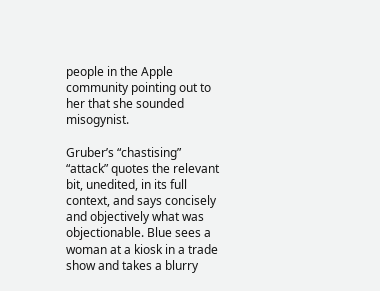people in the Apple community pointing out to her that she sounded misogynist.

Gruber’s “chastising” “attack” quotes the relevant bit, unedited, in its full context, and says concisely and objectively what was objectionable. Blue sees a woman at a kiosk in a trade show and takes a blurry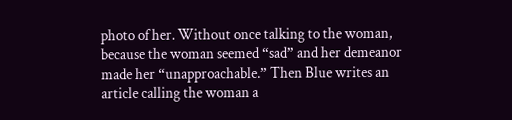photo of her. Without once talking to the woman, because the woman seemed “sad” and her demeanor made her “unapproachable.” Then Blue writes an article calling the woman a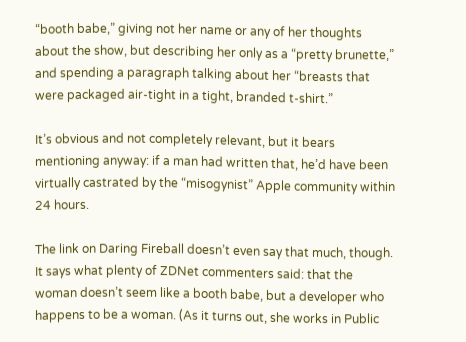“booth babe,” giving not her name or any of her thoughts about the show, but describing her only as a “pretty brunette,” and spending a paragraph talking about her “breasts that were packaged air-tight in a tight, branded t-shirt.”

It’s obvious and not completely relevant, but it bears mentioning anyway: if a man had written that, he’d have been virtually castrated by the “misogynist” Apple community within 24 hours.

The link on Daring Fireball doesn’t even say that much, though. It says what plenty of ZDNet commenters said: that the woman doesn’t seem like a booth babe, but a developer who happens to be a woman. (As it turns out, she works in Public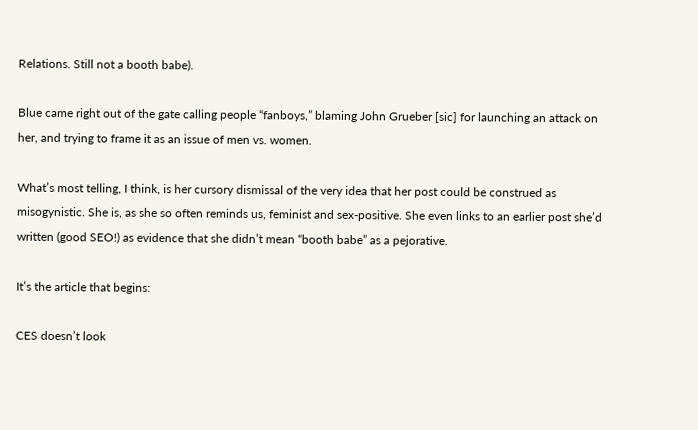Relations. Still not a booth babe).

Blue came right out of the gate calling people “fanboys,” blaming John Grueber [sic] for launching an attack on her, and trying to frame it as an issue of men vs. women.

What’s most telling, I think, is her cursory dismissal of the very idea that her post could be construed as misogynistic. She is, as she so often reminds us, feminist and sex-positive. She even links to an earlier post she’d written (good SEO!) as evidence that she didn’t mean “booth babe” as a pejorative.

It’s the article that begins:

CES doesn’t look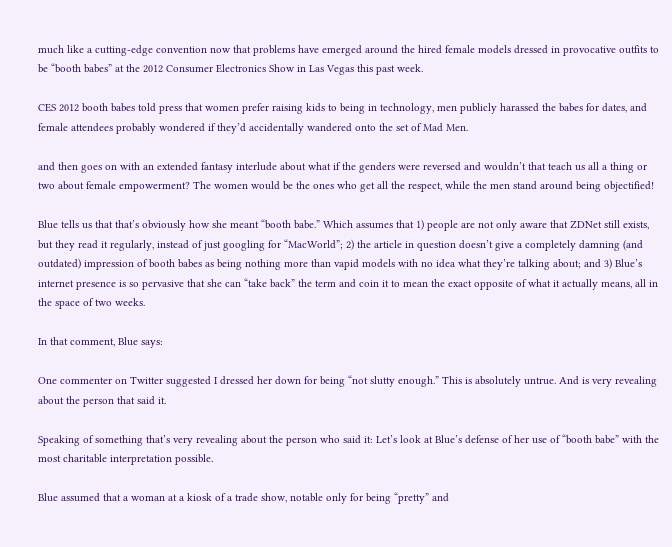much like a cutting-edge convention now that problems have emerged around the hired female models dressed in provocative outfits to be “booth babes” at the 2012 Consumer Electronics Show in Las Vegas this past week.

CES 2012 booth babes told press that women prefer raising kids to being in technology, men publicly harassed the babes for dates, and female attendees probably wondered if they’d accidentally wandered onto the set of Mad Men.

and then goes on with an extended fantasy interlude about what if the genders were reversed and wouldn’t that teach us all a thing or two about female empowerment? The women would be the ones who get all the respect, while the men stand around being objectified!

Blue tells us that that’s obviously how she meant “booth babe.” Which assumes that 1) people are not only aware that ZDNet still exists, but they read it regularly, instead of just googling for “MacWorld”; 2) the article in question doesn’t give a completely damning (and outdated) impression of booth babes as being nothing more than vapid models with no idea what they’re talking about; and 3) Blue’s internet presence is so pervasive that she can “take back” the term and coin it to mean the exact opposite of what it actually means, all in the space of two weeks.

In that comment, Blue says:

One commenter on Twitter suggested I dressed her down for being “not slutty enough.” This is absolutely untrue. And is very revealing about the person that said it.

Speaking of something that’s very revealing about the person who said it: Let’s look at Blue’s defense of her use of “booth babe” with the most charitable interpretation possible.

Blue assumed that a woman at a kiosk of a trade show, notable only for being “pretty” and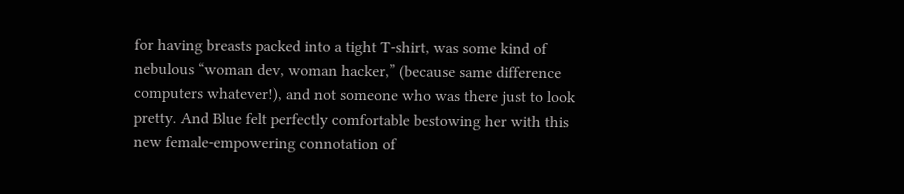for having breasts packed into a tight T-shirt, was some kind of nebulous “woman dev, woman hacker,” (because same difference computers whatever!), and not someone who was there just to look pretty. And Blue felt perfectly comfortable bestowing her with this new female-empowering connotation of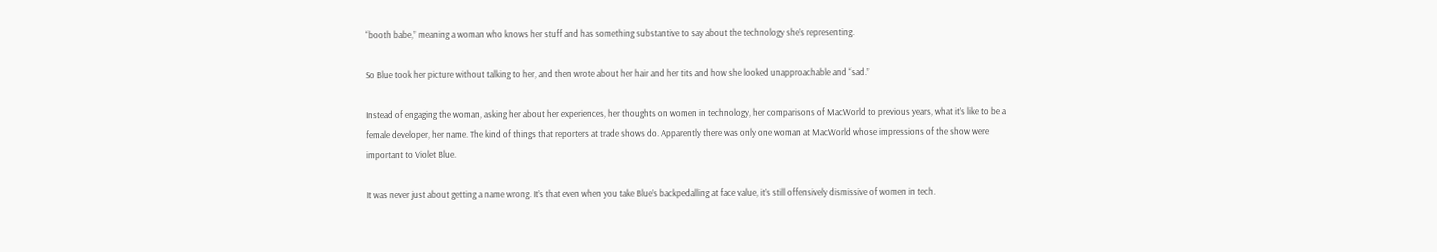“booth babe,” meaning a woman who knows her stuff and has something substantive to say about the technology she’s representing.

So Blue took her picture without talking to her, and then wrote about her hair and her tits and how she looked unapproachable and “sad.”

Instead of engaging the woman, asking her about her experiences, her thoughts on women in technology, her comparisons of MacWorld to previous years, what it’s like to be a female developer, her name. The kind of things that reporters at trade shows do. Apparently there was only one woman at MacWorld whose impressions of the show were important to Violet Blue.

It was never just about getting a name wrong. It’s that even when you take Blue’s backpedalling at face value, it’s still offensively dismissive of women in tech.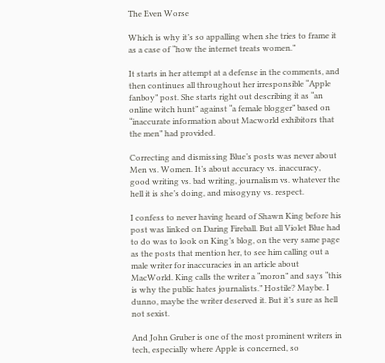The Even Worse

Which is why it’s so appalling when she tries to frame it as a case of “how the internet treats women.”

It starts in her attempt at a defense in the comments, and then continues all throughout her irresponsible “Apple fanboy” post. She starts right out describing it as “an online witch hunt” against “a female blogger” based on “inaccurate information about Macworld exhibitors that the men” had provided.

Correcting and dismissing Blue’s posts was never about Men vs. Women. It’s about accuracy vs. inaccuracy, good writing vs. bad writing, journalism vs. whatever the hell it is she’s doing, and misogyny vs. respect.

I confess to never having heard of Shawn King before his post was linked on Daring Fireball. But all Violet Blue had to do was to look on King’s blog, on the very same page as the posts that mention her, to see him calling out a male writer for inaccuracies in an article about MacWorld. King calls the writer a “moron” and says “this is why the public hates journalists.” Hostile? Maybe. I dunno, maybe the writer deserved it. But it’s sure as hell not sexist.

And John Gruber is one of the most prominent writers in tech, especially where Apple is concerned, so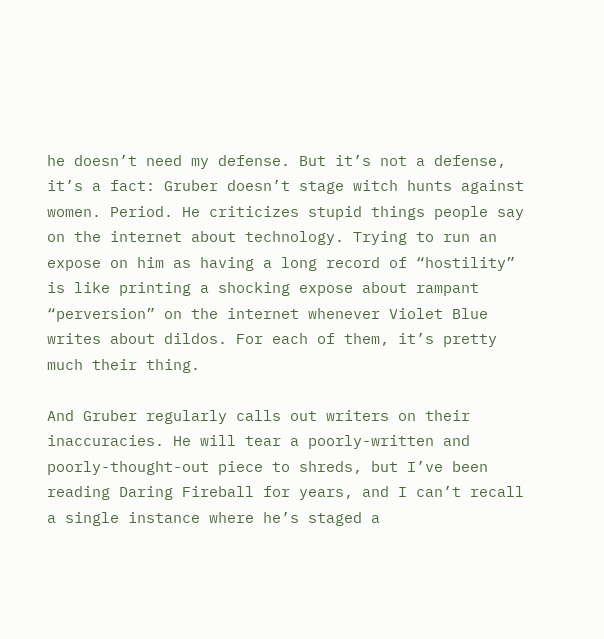he doesn’t need my defense. But it’s not a defense, it’s a fact: Gruber doesn’t stage witch hunts against women. Period. He criticizes stupid things people say on the internet about technology. Trying to run an expose on him as having a long record of “hostility” is like printing a shocking expose about rampant “perversion” on the internet whenever Violet Blue writes about dildos. For each of them, it’s pretty much their thing.

And Gruber regularly calls out writers on their inaccuracies. He will tear a poorly-written and poorly-thought-out piece to shreds, but I’ve been reading Daring Fireball for years, and I can’t recall a single instance where he’s staged a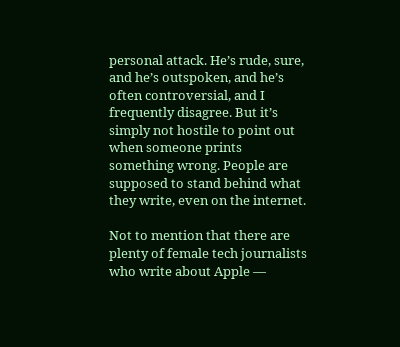personal attack. He’s rude, sure, and he’s outspoken, and he’s often controversial, and I frequently disagree. But it’s simply not hostile to point out when someone prints something wrong. People are supposed to stand behind what they write, even on the internet.

Not to mention that there are plenty of female tech journalists who write about Apple —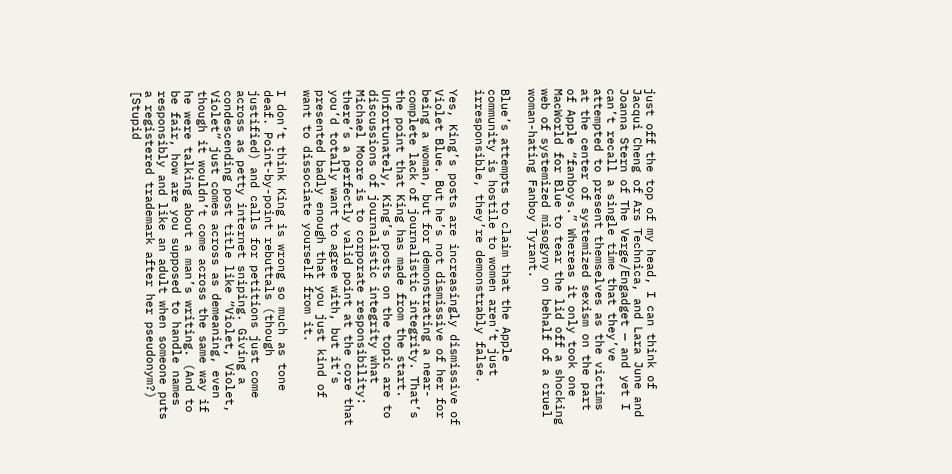just off the top of my head, I can think of Jacqui Cheng of Ars Technica, and Lara June and Joanna Stern of The Verge/Engadget — and yet I can’t recall a single time that they’ve attempted to present themselves as the victims at the center of systemized sexism on the part of Apple “fanboys.” Whereas it only took one MacWorld for Blue to tear the lid off a shocking web of systemized misogyny on behalf of a cruel woman-hating Fanboy Tyrant.

Blue’s attempts to claim that the Apple community is hostile to women aren’t just irresponsible, they’re demonstrably false.

Yes, King’s posts are increasingly dismissive of Violet Blue. But he’s not dismissive of her for being a woman, but for demonstrating a near-complete lack of journalistic integrity. That’s the point that King has made from the start. Unfortunately, King’s posts on the topic are to discussions of journalistic integrity what Michael Moore is to corporate responsibility: there’s a perfectly valid point at the core that you’d totally want to agree with, but it’s presented badly enough that you just kind of want to dissociate yourself from it.

I don’t think King is wrong so much as tone deaf. Point-by-point rebuttals (though justified) and calls for petitions just come across as petty internet sniping. Giving a condescending post title like “Violet, Violet, Violet” just comes across as demeaning, even though it wouldn’t come across the same way if he were talking about a man’s writing. (And to be fair, how are you supposed to handle names responsibly and like an adult when someone puts a registered trademark after her pseudonym?) [Stupid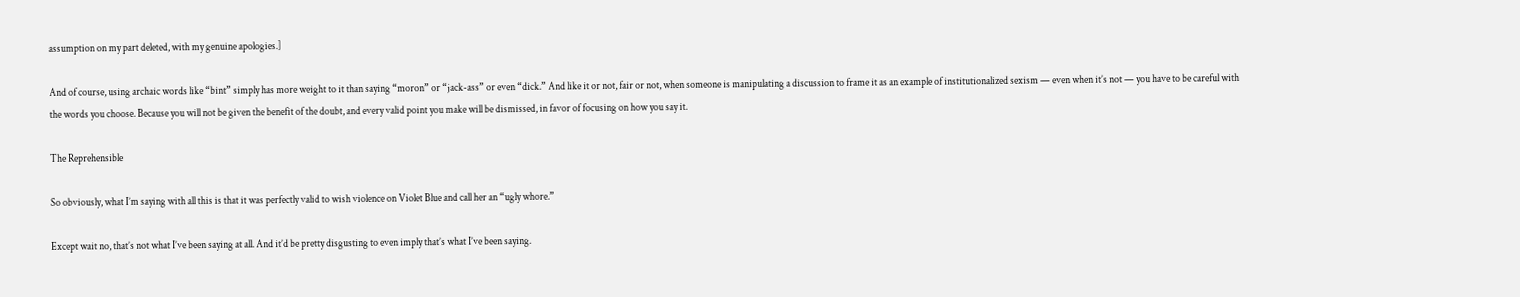assumption on my part deleted, with my genuine apologies.]

And of course, using archaic words like “bint” simply has more weight to it than saying “moron” or “jack-ass” or even “dick.” And like it or not, fair or not, when someone is manipulating a discussion to frame it as an example of institutionalized sexism — even when it’s not — you have to be careful with the words you choose. Because you will not be given the benefit of the doubt, and every valid point you make will be dismissed, in favor of focusing on how you say it.

The Reprehensible

So obviously, what I’m saying with all this is that it was perfectly valid to wish violence on Violet Blue and call her an “ugly whore.”

Except wait no, that’s not what I’ve been saying at all. And it’d be pretty disgusting to even imply that’s what I’ve been saying.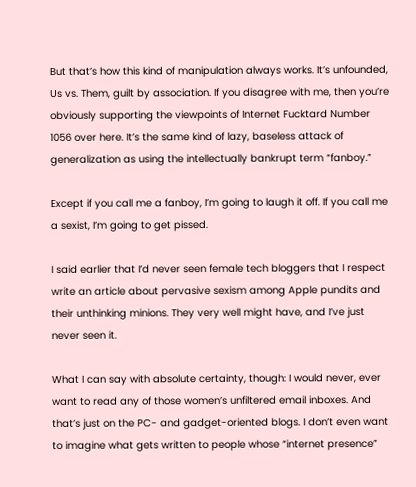But that’s how this kind of manipulation always works. It’s unfounded, Us vs. Them, guilt by association. If you disagree with me, then you’re obviously supporting the viewpoints of Internet Fucktard Number 1056 over here. It’s the same kind of lazy, baseless attack of generalization as using the intellectually bankrupt term “fanboy.”

Except if you call me a fanboy, I’m going to laugh it off. If you call me a sexist, I’m going to get pissed.

I said earlier that I’d never seen female tech bloggers that I respect write an article about pervasive sexism among Apple pundits and their unthinking minions. They very well might have, and I’ve just never seen it.

What I can say with absolute certainty, though: I would never, ever want to read any of those women’s unfiltered email inboxes. And that’s just on the PC- and gadget-oriented blogs. I don’t even want to imagine what gets written to people whose “internet presence”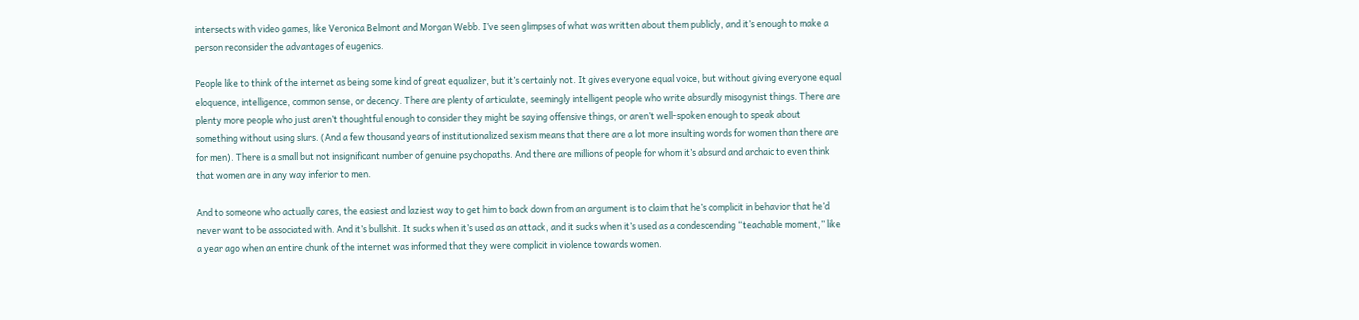intersects with video games, like Veronica Belmont and Morgan Webb. I’ve seen glimpses of what was written about them publicly, and it’s enough to make a person reconsider the advantages of eugenics.

People like to think of the internet as being some kind of great equalizer, but it’s certainly not. It gives everyone equal voice, but without giving everyone equal eloquence, intelligence, common sense, or decency. There are plenty of articulate, seemingly intelligent people who write absurdly misogynist things. There are plenty more people who just aren’t thoughtful enough to consider they might be saying offensive things, or aren’t well-spoken enough to speak about something without using slurs. (And a few thousand years of institutionalized sexism means that there are a lot more insulting words for women than there are for men). There is a small but not insignificant number of genuine psychopaths. And there are millions of people for whom it’s absurd and archaic to even think that women are in any way inferior to men.

And to someone who actually cares, the easiest and laziest way to get him to back down from an argument is to claim that he’s complicit in behavior that he’d never want to be associated with. And it’s bullshit. It sucks when it’s used as an attack, and it sucks when it’s used as a condescending “teachable moment,” like a year ago when an entire chunk of the internet was informed that they were complicit in violence towards women.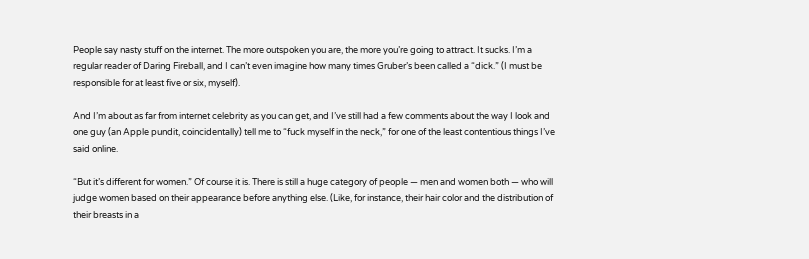People say nasty stuff on the internet. The more outspoken you are, the more you’re going to attract. It sucks. I’m a regular reader of Daring Fireball, and I can’t even imagine how many times Gruber’s been called a “dick.” (I must be responsible for at least five or six, myself).

And I’m about as far from internet celebrity as you can get, and I’ve still had a few comments about the way I look and one guy (an Apple pundit, coincidentally) tell me to “fuck myself in the neck,” for one of the least contentious things I’ve said online.

“But it’s different for women.” Of course it is. There is still a huge category of people — men and women both — who will judge women based on their appearance before anything else. (Like, for instance, their hair color and the distribution of their breasts in a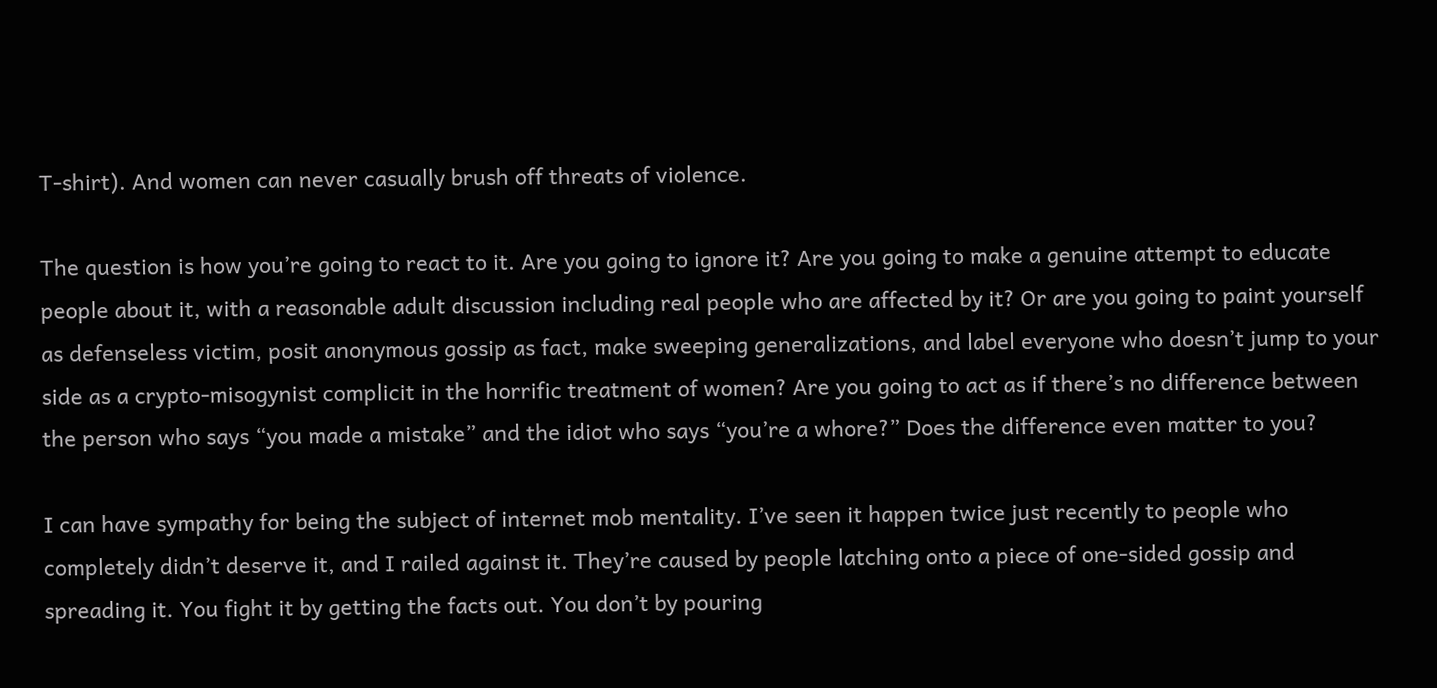T-shirt). And women can never casually brush off threats of violence.

The question is how you’re going to react to it. Are you going to ignore it? Are you going to make a genuine attempt to educate people about it, with a reasonable adult discussion including real people who are affected by it? Or are you going to paint yourself as defenseless victim, posit anonymous gossip as fact, make sweeping generalizations, and label everyone who doesn’t jump to your side as a crypto-misogynist complicit in the horrific treatment of women? Are you going to act as if there’s no difference between the person who says “you made a mistake” and the idiot who says “you’re a whore?” Does the difference even matter to you?

I can have sympathy for being the subject of internet mob mentality. I’ve seen it happen twice just recently to people who completely didn’t deserve it, and I railed against it. They’re caused by people latching onto a piece of one-sided gossip and spreading it. You fight it by getting the facts out. You don’t by pouring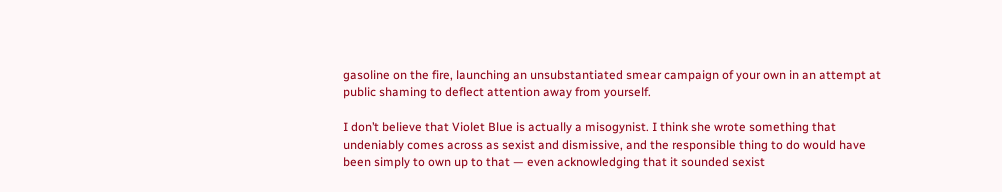gasoline on the fire, launching an unsubstantiated smear campaign of your own in an attempt at public shaming to deflect attention away from yourself.

I don’t believe that Violet Blue is actually a misogynist. I think she wrote something that undeniably comes across as sexist and dismissive, and the responsible thing to do would have been simply to own up to that — even acknowledging that it sounded sexist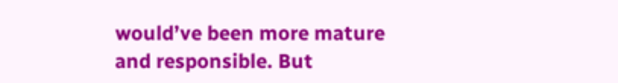would’ve been more mature and responsible. But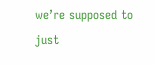we’re supposed to just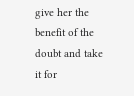give her the benefit of the doubt and take it for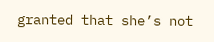granted that she’s not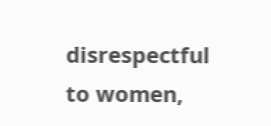disrespectful to women,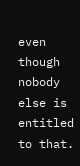even though nobody else is entitled to that.